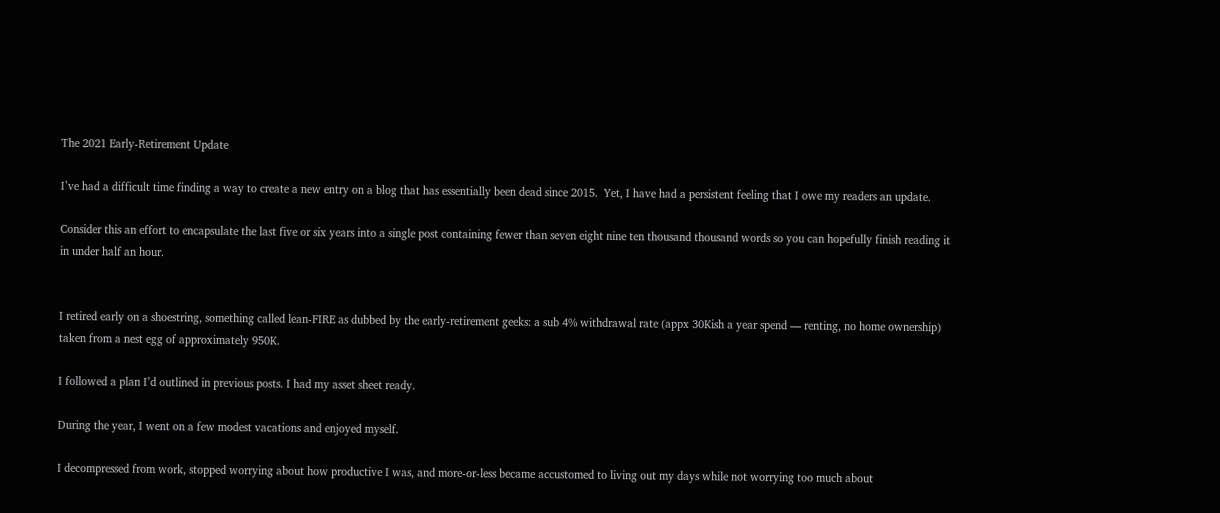The 2021 Early-Retirement Update

I’ve had a difficult time finding a way to create a new entry on a blog that has essentially been dead since 2015.  Yet, I have had a persistent feeling that I owe my readers an update.

Consider this an effort to encapsulate the last five or six years into a single post containing fewer than seven eight nine ten thousand thousand words so you can hopefully finish reading it in under half an hour.


I retired early on a shoestring, something called lean-FIRE as dubbed by the early-retirement geeks: a sub 4% withdrawal rate (appx 30Kish a year spend — renting, no home ownership) taken from a nest egg of approximately 950K.

I followed a plan I’d outlined in previous posts. I had my asset sheet ready.

During the year, I went on a few modest vacations and enjoyed myself.

I decompressed from work, stopped worrying about how productive I was, and more-or-less became accustomed to living out my days while not worrying too much about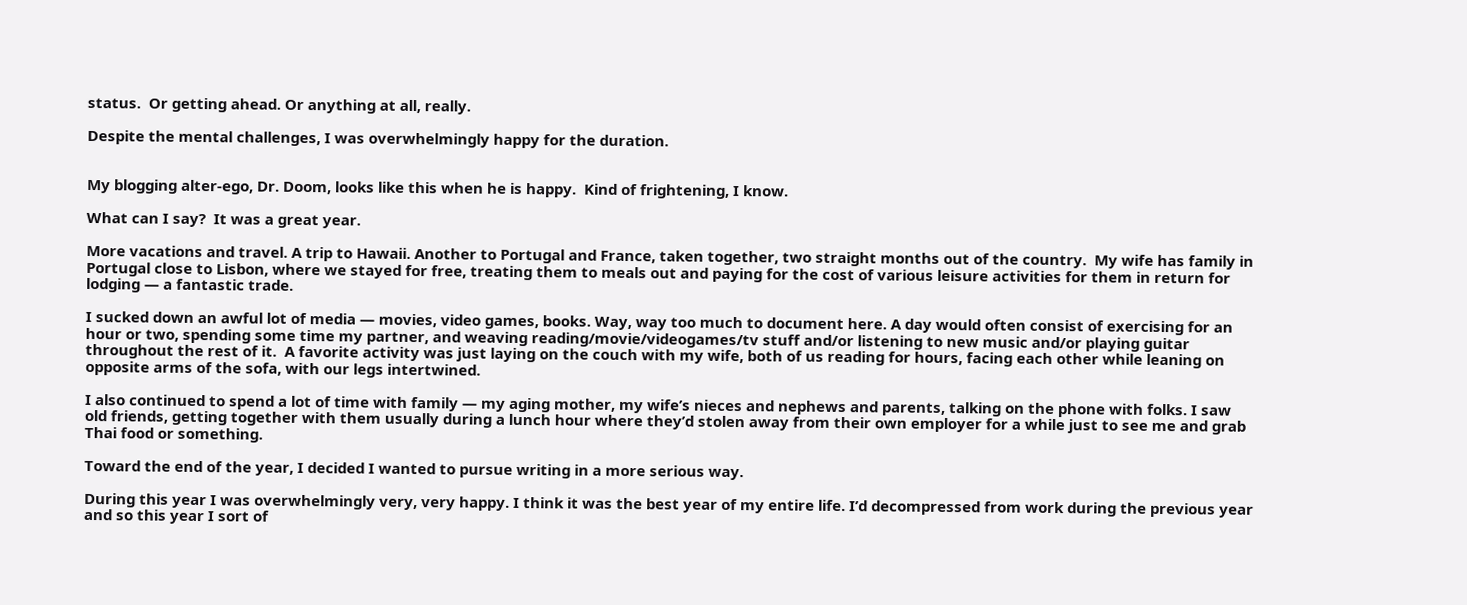status.  Or getting ahead. Or anything at all, really.

Despite the mental challenges, I was overwhelmingly happy for the duration.


My blogging alter-ego, Dr. Doom, looks like this when he is happy.  Kind of frightening, I know.

What can I say?  It was a great year.

More vacations and travel. A trip to Hawaii. Another to Portugal and France, taken together, two straight months out of the country.  My wife has family in Portugal close to Lisbon, where we stayed for free, treating them to meals out and paying for the cost of various leisure activities for them in return for lodging — a fantastic trade.

I sucked down an awful lot of media — movies, video games, books. Way, way too much to document here. A day would often consist of exercising for an hour or two, spending some time my partner, and weaving reading/movie/videogames/tv stuff and/or listening to new music and/or playing guitar throughout the rest of it.  A favorite activity was just laying on the couch with my wife, both of us reading for hours, facing each other while leaning on opposite arms of the sofa, with our legs intertwined.

I also continued to spend a lot of time with family — my aging mother, my wife’s nieces and nephews and parents, talking on the phone with folks. I saw old friends, getting together with them usually during a lunch hour where they’d stolen away from their own employer for a while just to see me and grab Thai food or something.

Toward the end of the year, I decided I wanted to pursue writing in a more serious way.

During this year I was overwhelmingly very, very happy. I think it was the best year of my entire life. I’d decompressed from work during the previous year and so this year I sort of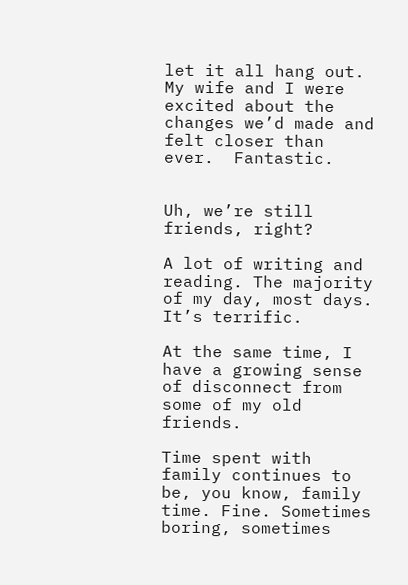let it all hang out. My wife and I were excited about the changes we’d made and felt closer than ever.  Fantastic.


Uh, we’re still friends, right?

A lot of writing and reading. The majority of my day, most days.  It’s terrific.

At the same time, I have a growing sense of disconnect from some of my old friends.

Time spent with family continues to be, you know, family time. Fine. Sometimes boring, sometimes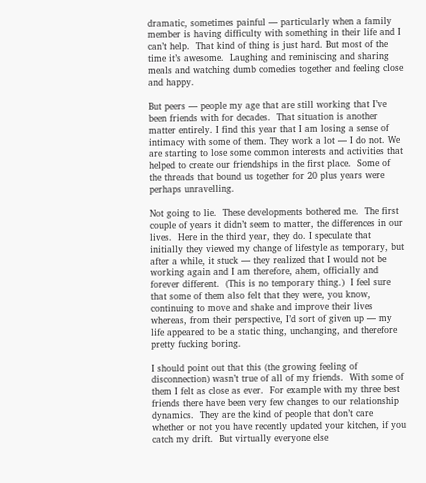dramatic, sometimes painful — particularly when a family member is having difficulty with something in their life and I can’t help.  That kind of thing is just hard. But most of the time it’s awesome.  Laughing and reminiscing and sharing meals and watching dumb comedies together and feeling close and happy.

But peers — people my age that are still working that I’ve been friends with for decades.  That situation is another matter entirely. I find this year that I am losing a sense of intimacy with some of them. They work a lot — I do not. We are starting to lose some common interests and activities that helped to create our friendships in the first place.  Some of the threads that bound us together for 20 plus years were perhaps unravelling.

Not going to lie.  These developments bothered me.  The first couple of years it didn’t seem to matter, the differences in our lives.  Here in the third year, they do. I speculate that initially they viewed my change of lifestyle as temporary, but after a while, it stuck — they realized that I would not be working again and I am therefore, ahem, officially and forever different.  (This is no temporary thing.)  I feel sure that some of them also felt that they were, you know, continuing to move and shake and improve their lives whereas, from their perspective, I’d sort of given up — my life appeared to be a static thing, unchanging, and therefore pretty fucking boring.

I should point out that this (the growing feeling of disconnection) wasn’t true of all of my friends.  With some of them I felt as close as ever.  For example with my three best friends there have been very few changes to our relationship dynamics.  They are the kind of people that don’t care whether or not you have recently updated your kitchen, if you catch my drift.  But virtually everyone else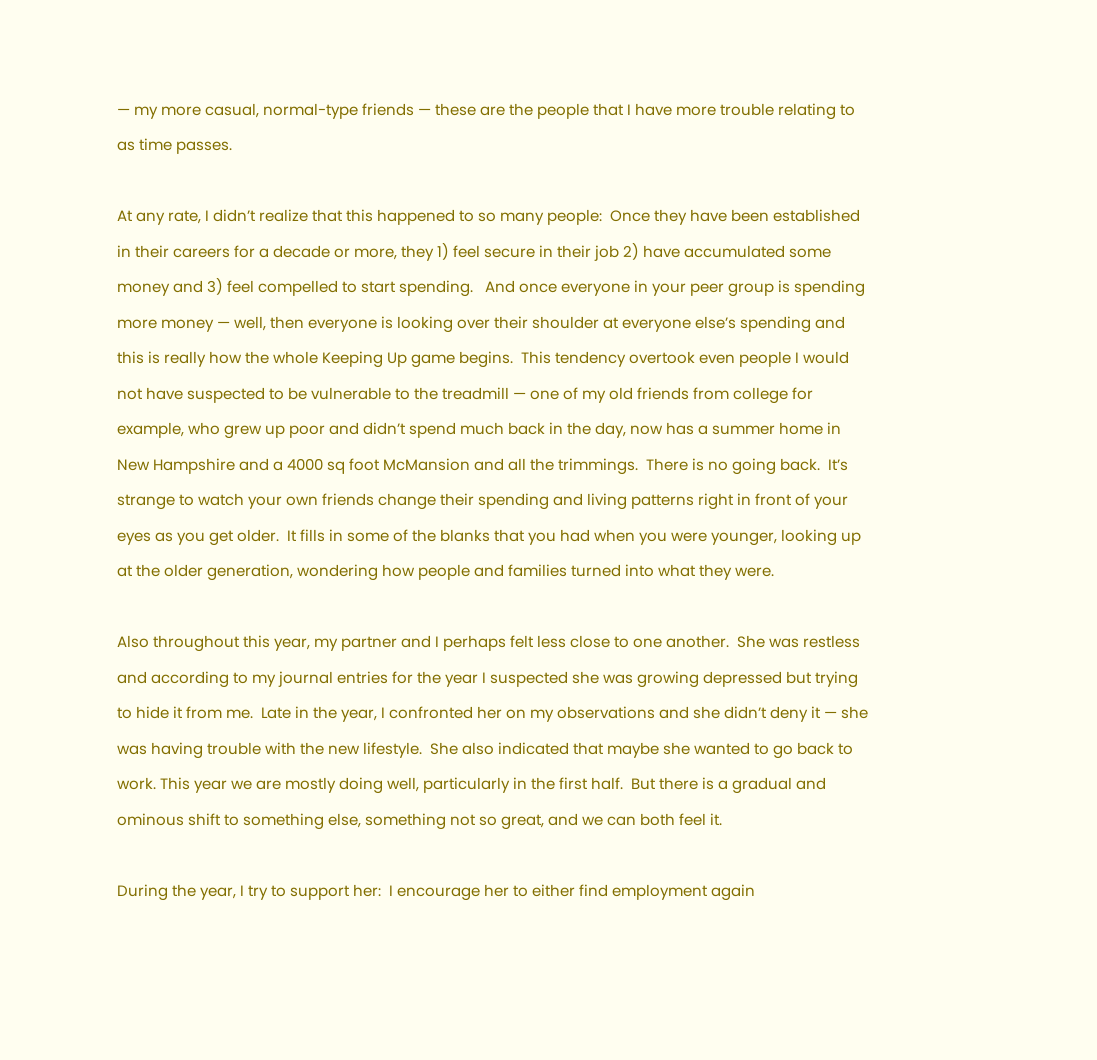— my more casual, normal-type friends — these are the people that I have more trouble relating to as time passes.

At any rate, I didn’t realize that this happened to so many people:  Once they have been established in their careers for a decade or more, they 1) feel secure in their job 2) have accumulated some money and 3) feel compelled to start spending.   And once everyone in your peer group is spending more money — well, then everyone is looking over their shoulder at everyone else’s spending and this is really how the whole Keeping Up game begins.  This tendency overtook even people I would not have suspected to be vulnerable to the treadmill — one of my old friends from college for example, who grew up poor and didn’t spend much back in the day, now has a summer home in New Hampshire and a 4000 sq foot McMansion and all the trimmings.  There is no going back.  It’s strange to watch your own friends change their spending and living patterns right in front of your eyes as you get older.  It fills in some of the blanks that you had when you were younger, looking up at the older generation, wondering how people and families turned into what they were.

Also throughout this year, my partner and I perhaps felt less close to one another.  She was restless and according to my journal entries for the year I suspected she was growing depressed but trying to hide it from me.  Late in the year, I confronted her on my observations and she didn’t deny it — she was having trouble with the new lifestyle.  She also indicated that maybe she wanted to go back to work. This year we are mostly doing well, particularly in the first half.  But there is a gradual and ominous shift to something else, something not so great, and we can both feel it.

During the year, I try to support her:  I encourage her to either find employment again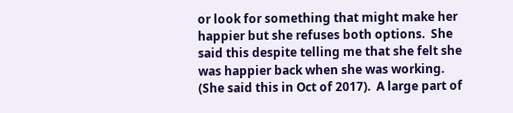or look for something that might make her happier but she refuses both options.  She said this despite telling me that she felt she was happier back when she was working.  (She said this in Oct of 2017).  A large part of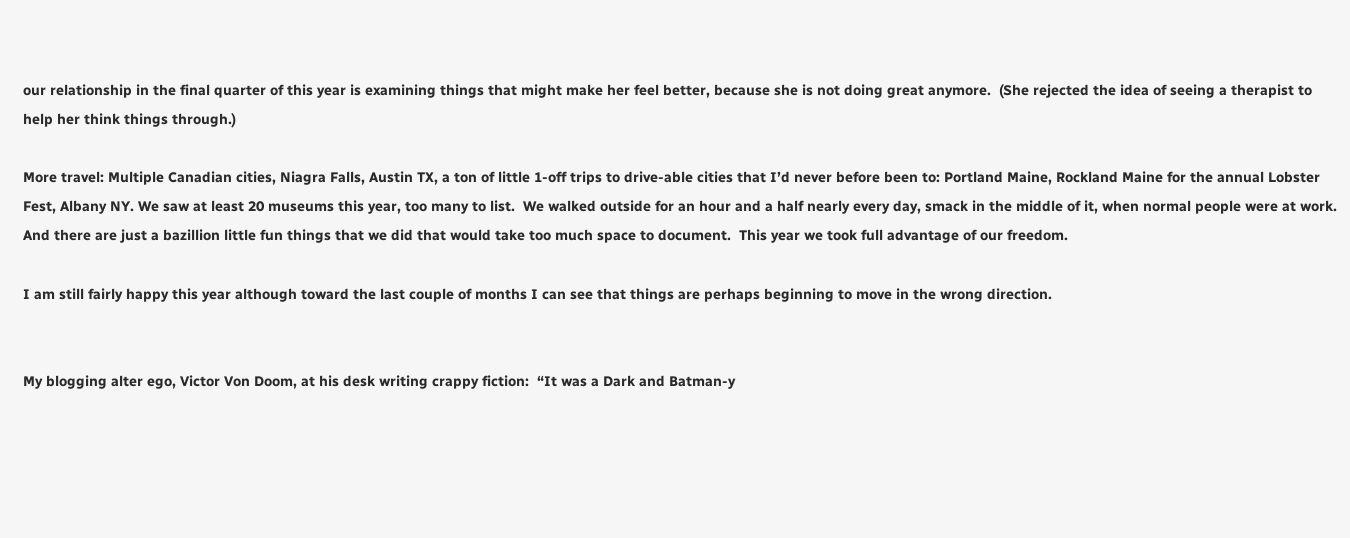our relationship in the final quarter of this year is examining things that might make her feel better, because she is not doing great anymore.  (She rejected the idea of seeing a therapist to help her think things through.)

More travel: Multiple Canadian cities, Niagra Falls, Austin TX, a ton of little 1-off trips to drive-able cities that I’d never before been to: Portland Maine, Rockland Maine for the annual Lobster Fest, Albany NY. We saw at least 20 museums this year, too many to list.  We walked outside for an hour and a half nearly every day, smack in the middle of it, when normal people were at work.  And there are just a bazillion little fun things that we did that would take too much space to document.  This year we took full advantage of our freedom.

I am still fairly happy this year although toward the last couple of months I can see that things are perhaps beginning to move in the wrong direction.


My blogging alter ego, Victor Von Doom, at his desk writing crappy fiction:  “It was a Dark and Batman-y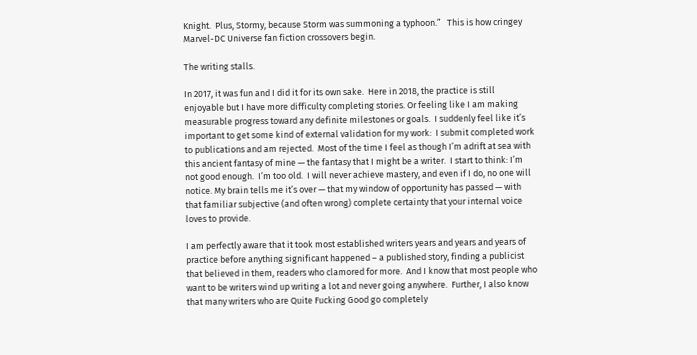Knight.  Plus, Stormy, because Storm was summoning a typhoon.”   This is how cringey Marvel-DC Universe fan fiction crossovers begin.

The writing stalls.

In 2017, it was fun and I did it for its own sake.  Here in 2018, the practice is still enjoyable but I have more difficulty completing stories. Or feeling like I am making measurable progress toward any definite milestones or goals.  I suddenly feel like it’s important to get some kind of external validation for my work:  I submit completed work to publications and am rejected.  Most of the time I feel as though I’m adrift at sea with this ancient fantasy of mine — the fantasy that I might be a writer.  I start to think: I’m not good enough.  I’m too old.  I will never achieve mastery, and even if I do, no one will notice. My brain tells me it’s over — that my window of opportunity has passed — with that familiar subjective (and often wrong) complete certainty that your internal voice loves to provide.

I am perfectly aware that it took most established writers years and years and years of practice before anything significant happened – a published story, finding a publicist that believed in them, readers who clamored for more.  And I know that most people who want to be writers wind up writing a lot and never going anywhere.  Further, I also know that many writers who are Quite Fucking Good go completely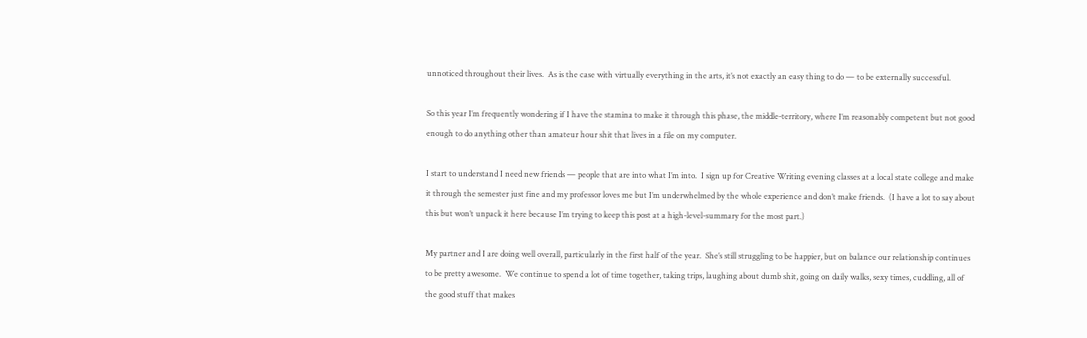unnoticed throughout their lives.  As is the case with virtually everything in the arts, it’s not exactly an easy thing to do — to be externally successful.

So this year I’m frequently wondering if I have the stamina to make it through this phase, the middle-territory, where I’m reasonably competent but not good enough to do anything other than amateur hour shit that lives in a file on my computer.

I start to understand I need new friends — people that are into what I’m into.  I sign up for Creative Writing evening classes at a local state college and make it through the semester just fine and my professor loves me but I’m underwhelmed by the whole experience and don’t make friends.  (I have a lot to say about this but won’t unpack it here because I’m trying to keep this post at a high-level-summary for the most part.)

My partner and I are doing well overall, particularly in the first half of the year.  She’s still struggling to be happier, but on balance our relationship continues to be pretty awesome.  We continue to spend a lot of time together, taking trips, laughing about dumb shit, going on daily walks, sexy times, cuddling, all of the good stuff that makes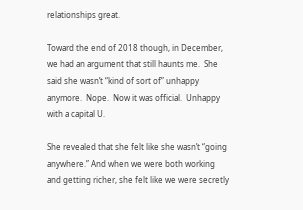relationships great.

Toward the end of 2018 though, in December, we had an argument that still haunts me.  She said she wasn’t “kind of sort of” unhappy anymore.  Nope.  Now it was official.  Unhappy with a capital U.

She revealed that she felt like she wasn’t “going anywhere.” And when we were both working and getting richer, she felt like we were secretly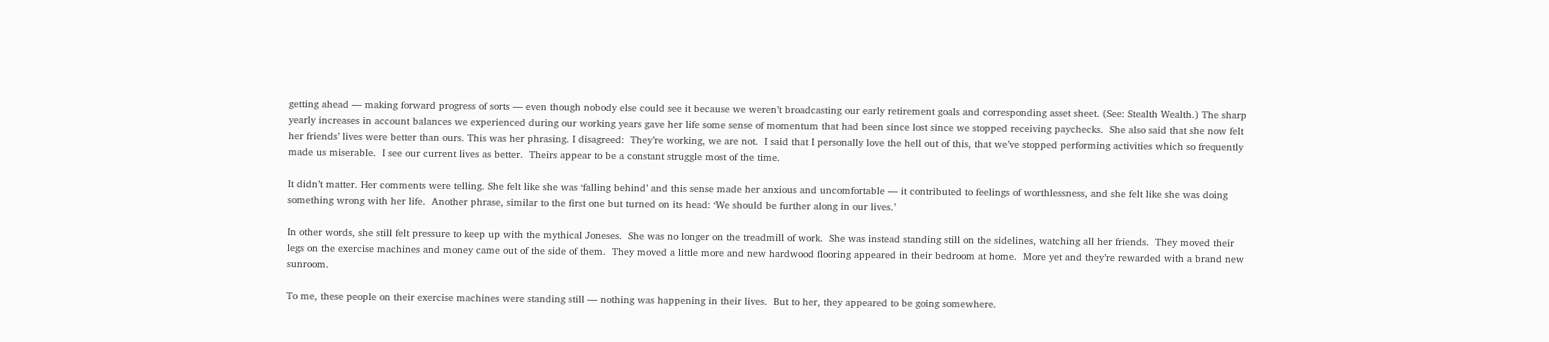getting ahead — making forward progress of sorts — even though nobody else could see it because we weren’t broadcasting our early retirement goals and corresponding asset sheet. (See: Stealth Wealth.) The sharp yearly increases in account balances we experienced during our working years gave her life some sense of momentum that had been since lost since we stopped receiving paychecks.  She also said that she now felt her friends’ lives were better than ours. This was her phrasing. I disagreed:  They’re working, we are not.  I said that I personally love the hell out of this, that we’ve stopped performing activities which so frequently made us miserable.  I see our current lives as better.  Theirs appear to be a constant struggle most of the time.

It didn’t matter. Her comments were telling. She felt like she was ‘falling behind’ and this sense made her anxious and uncomfortable — it contributed to feelings of worthlessness, and she felt like she was doing something wrong with her life.  Another phrase, similar to the first one but turned on its head: ‘We should be further along in our lives.’

In other words, she still felt pressure to keep up with the mythical Joneses.  She was no longer on the treadmill of work.  She was instead standing still on the sidelines, watching all her friends.  They moved their legs on the exercise machines and money came out of the side of them.  They moved a little more and new hardwood flooring appeared in their bedroom at home.  More yet and they’re rewarded with a brand new sunroom.

To me, these people on their exercise machines were standing still — nothing was happening in their lives.  But to her, they appeared to be going somewhere.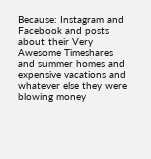Because: Instagram and Facebook and posts about their Very Awesome Timeshares and summer homes and expensive vacations and whatever else they were blowing money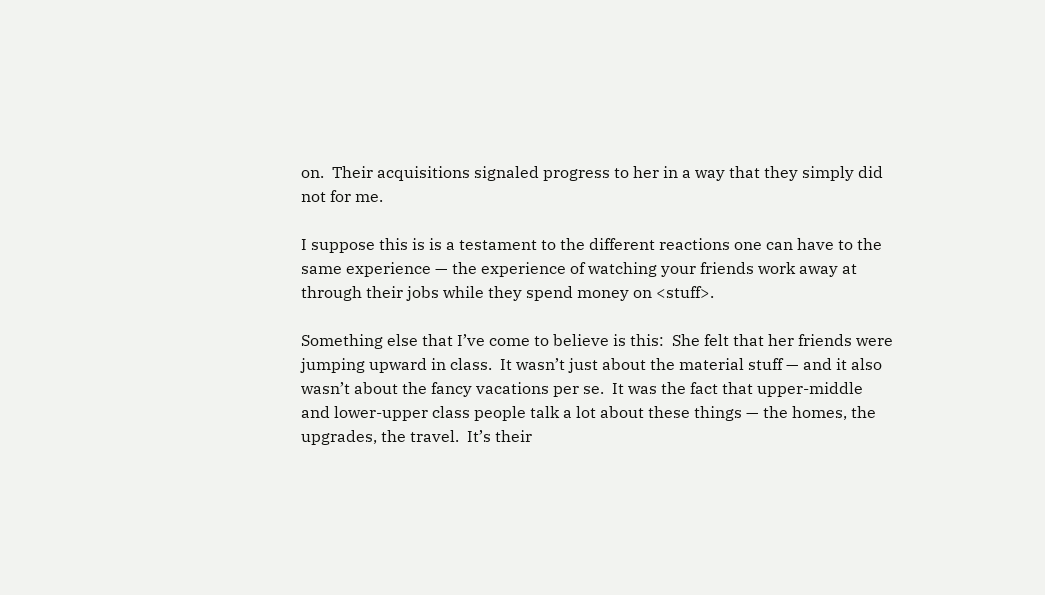on.  Their acquisitions signaled progress to her in a way that they simply did not for me.

I suppose this is is a testament to the different reactions one can have to the same experience — the experience of watching your friends work away at through their jobs while they spend money on <stuff>.

Something else that I’ve come to believe is this:  She felt that her friends were jumping upward in class.  It wasn’t just about the material stuff — and it also wasn’t about the fancy vacations per se.  It was the fact that upper-middle and lower-upper class people talk a lot about these things — the homes, the upgrades, the travel.  It’s their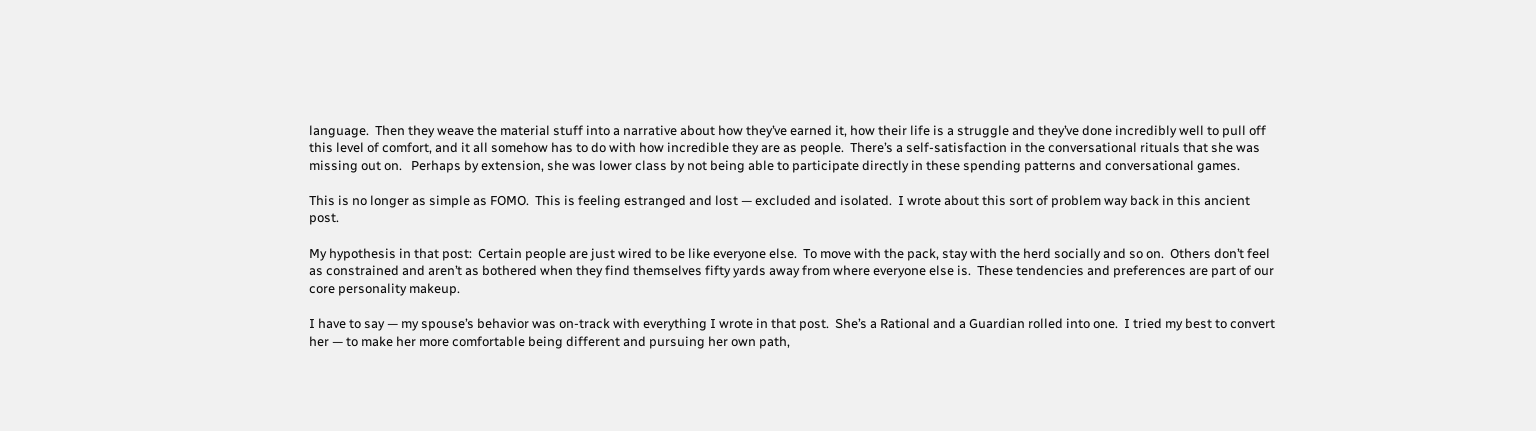language.  Then they weave the material stuff into a narrative about how they’ve earned it, how their life is a struggle and they’ve done incredibly well to pull off this level of comfort, and it all somehow has to do with how incredible they are as people.  There’s a self-satisfaction in the conversational rituals that she was missing out on.   Perhaps by extension, she was lower class by not being able to participate directly in these spending patterns and conversational games.

This is no longer as simple as FOMO.  This is feeling estranged and lost — excluded and isolated.  I wrote about this sort of problem way back in this ancient post.

My hypothesis in that post:  Certain people are just wired to be like everyone else.  To move with the pack, stay with the herd socially and so on.  Others don’t feel as constrained and aren’t as bothered when they find themselves fifty yards away from where everyone else is.  These tendencies and preferences are part of our core personality makeup.

I have to say — my spouse’s behavior was on-track with everything I wrote in that post.  She’s a Rational and a Guardian rolled into one.  I tried my best to convert her — to make her more comfortable being different and pursuing her own path,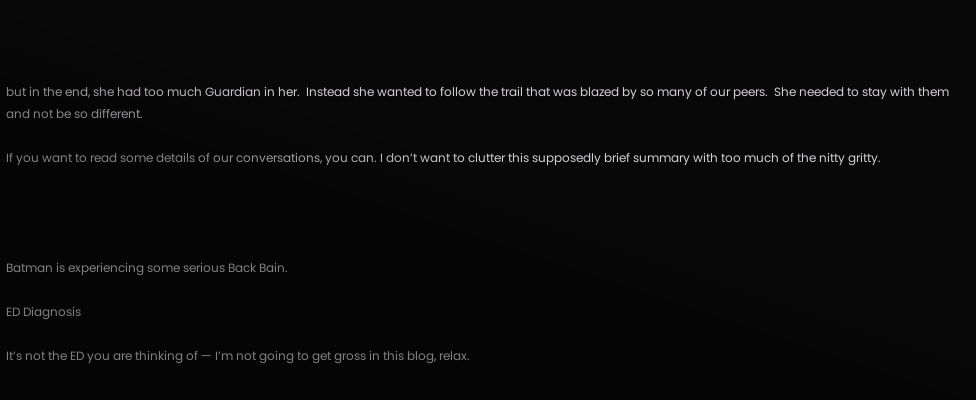but in the end, she had too much Guardian in her.  Instead she wanted to follow the trail that was blazed by so many of our peers.  She needed to stay with them and not be so different.

If you want to read some details of our conversations, you can. I don’t want to clutter this supposedly brief summary with too much of the nitty gritty.




Batman is experiencing some serious Back Bain.

ED Diagnosis

It’s not the ED you are thinking of — I’m not going to get gross in this blog, relax.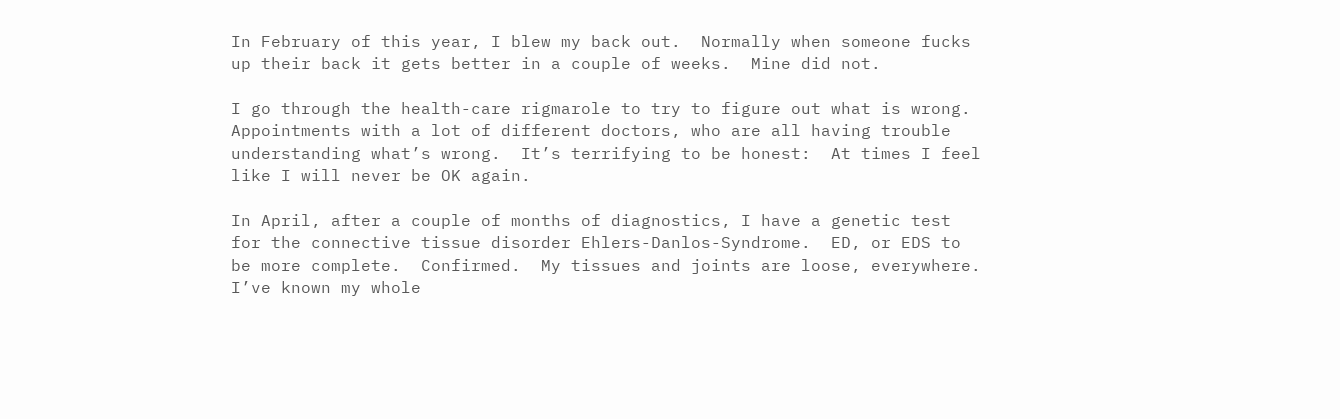In February of this year, I blew my back out.  Normally when someone fucks up their back it gets better in a couple of weeks.  Mine did not.

I go through the health-care rigmarole to try to figure out what is wrong.  Appointments with a lot of different doctors, who are all having trouble understanding what’s wrong.  It’s terrifying to be honest:  At times I feel like I will never be OK again.

In April, after a couple of months of diagnostics, I have a genetic test for the connective tissue disorder Ehlers-Danlos-Syndrome.  ED, or EDS to be more complete.  Confirmed.  My tissues and joints are loose, everywhere.  I’ve known my whole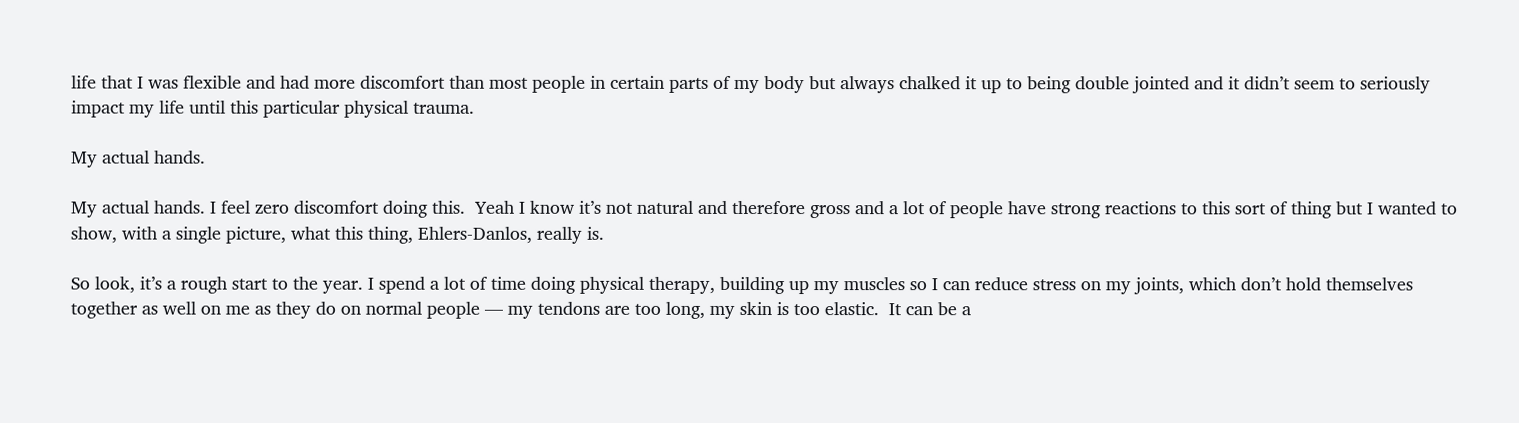life that I was flexible and had more discomfort than most people in certain parts of my body but always chalked it up to being double jointed and it didn’t seem to seriously impact my life until this particular physical trauma.

My actual hands.

My actual hands. I feel zero discomfort doing this.  Yeah I know it’s not natural and therefore gross and a lot of people have strong reactions to this sort of thing but I wanted to show, with a single picture, what this thing, Ehlers-Danlos, really is.

So look, it’s a rough start to the year. I spend a lot of time doing physical therapy, building up my muscles so I can reduce stress on my joints, which don’t hold themselves together as well on me as they do on normal people — my tendons are too long, my skin is too elastic.  It can be a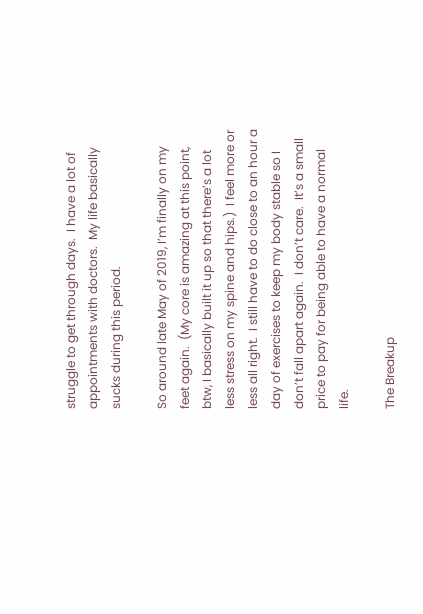struggle to get through days.  I have a lot of appointments with doctors.  My life basically sucks during this period.

So around late May of 2019, I’m finally on my feet again.  (My core is amazing at this point, btw, I basically built it up so that there’s a lot less stress on my spine and hips.)  I feel more or less all right.  I still have to do close to an hour a day of exercises to keep my body stable so I don’t fall apart again.  I don’t care.  It’s a small price to pay for being able to have a normal life.

The Breakup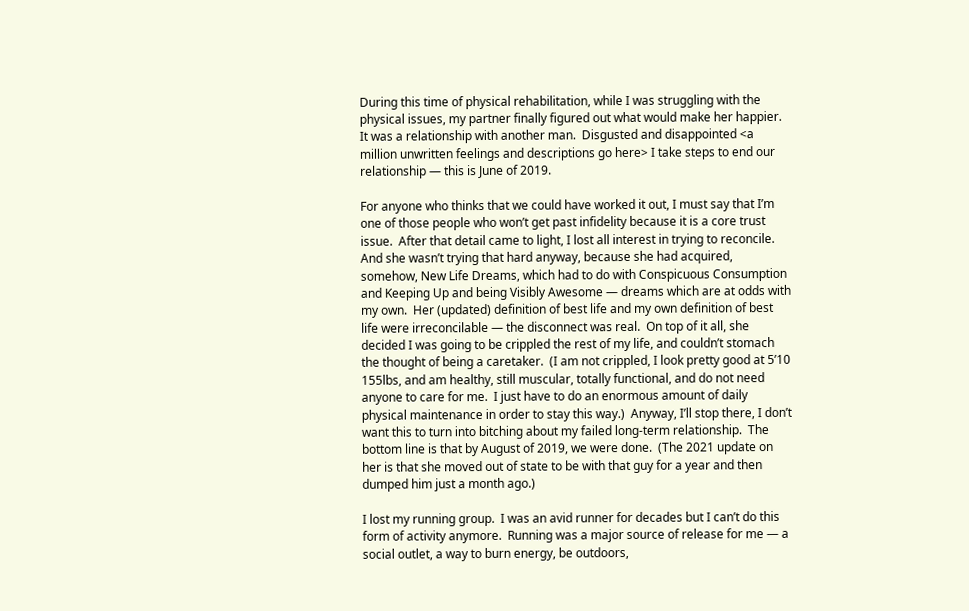During this time of physical rehabilitation, while I was struggling with the physical issues, my partner finally figured out what would make her happier.  It was a relationship with another man.  Disgusted and disappointed <a million unwritten feelings and descriptions go here> I take steps to end our relationship — this is June of 2019.

For anyone who thinks that we could have worked it out, I must say that I’m one of those people who won’t get past infidelity because it is a core trust issue.  After that detail came to light, I lost all interest in trying to reconcile.  And she wasn’t trying that hard anyway, because she had acquired, somehow, New Life Dreams, which had to do with Conspicuous Consumption and Keeping Up and being Visibly Awesome — dreams which are at odds with my own.  Her (updated) definition of best life and my own definition of best life were irreconcilable — the disconnect was real.  On top of it all, she decided I was going to be crippled the rest of my life, and couldn’t stomach the thought of being a caretaker.  (I am not crippled, I look pretty good at 5’10 155lbs, and am healthy, still muscular, totally functional, and do not need anyone to care for me.  I just have to do an enormous amount of daily physical maintenance in order to stay this way.)  Anyway, I’ll stop there, I don’t want this to turn into bitching about my failed long-term relationship.  The bottom line is that by August of 2019, we were done.  (The 2021 update on her is that she moved out of state to be with that guy for a year and then dumped him just a month ago.)

I lost my running group.  I was an avid runner for decades but I can’t do this form of activity anymore.  Running was a major source of release for me — a social outlet, a way to burn energy, be outdoors,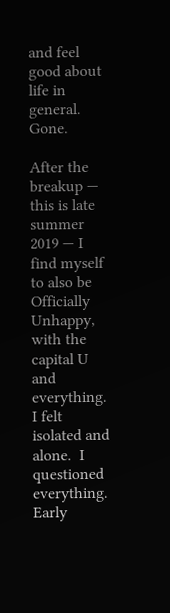and feel good about life in general.  Gone.

After the breakup — this is late summer 2019 — I find myself to also be Officially Unhappy, with the capital U and everything.  I felt isolated and alone.  I questioned everything. Early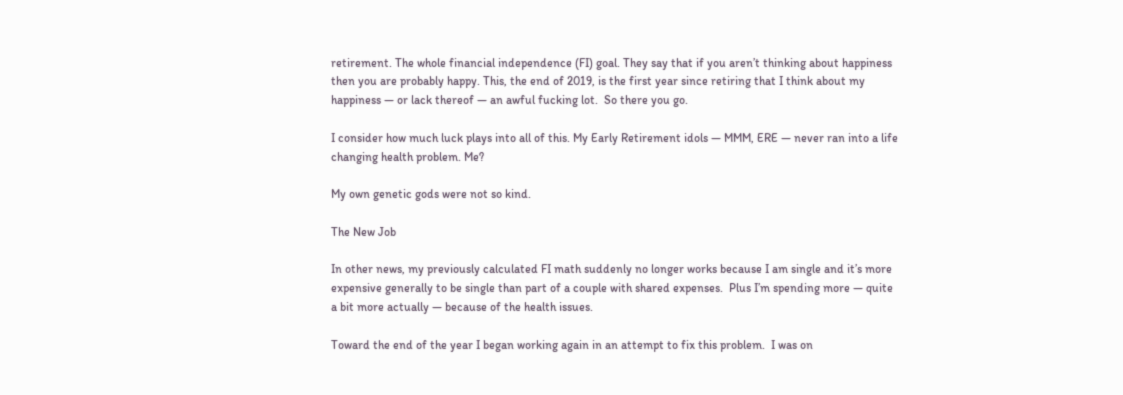retirement. The whole financial independence (FI) goal. They say that if you aren’t thinking about happiness then you are probably happy. This, the end of 2019, is the first year since retiring that I think about my happiness — or lack thereof — an awful fucking lot.  So there you go.

I consider how much luck plays into all of this. My Early Retirement idols — MMM, ERE — never ran into a life changing health problem. Me?

My own genetic gods were not so kind.

The New Job

In other news, my previously calculated FI math suddenly no longer works because I am single and it’s more expensive generally to be single than part of a couple with shared expenses.  Plus I’m spending more — quite a bit more actually — because of the health issues.

Toward the end of the year I began working again in an attempt to fix this problem.  I was on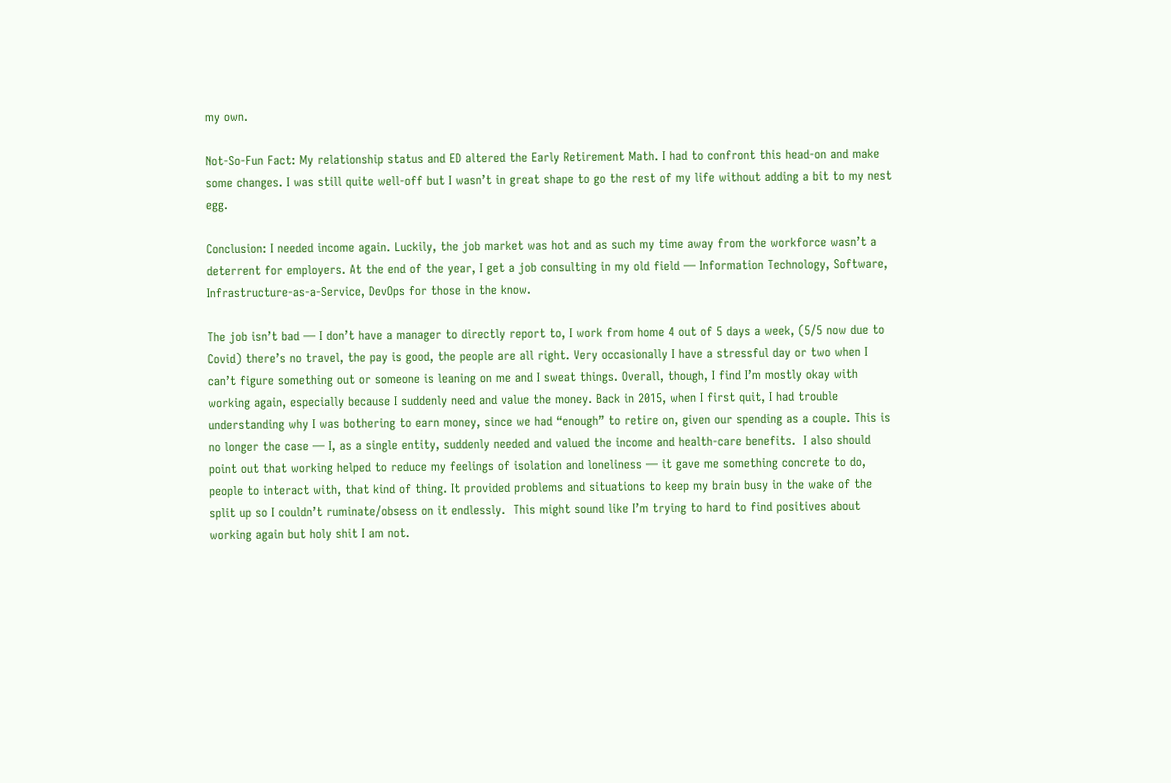my own.

Not-So-Fun Fact: My relationship status and ED altered the Early Retirement Math. I had to confront this head-on and make some changes. I was still quite well-off but I wasn’t in great shape to go the rest of my life without adding a bit to my nest egg.

Conclusion: I needed income again. Luckily, the job market was hot and as such my time away from the workforce wasn’t a deterrent for employers. At the end of the year, I get a job consulting in my old field — Information Technology, Software, Infrastructure-as-a-Service, DevOps for those in the know.

The job isn’t bad — I don’t have a manager to directly report to, I work from home 4 out of 5 days a week, (5/5 now due to Covid) there’s no travel, the pay is good, the people are all right. Very occasionally I have a stressful day or two when I can’t figure something out or someone is leaning on me and I sweat things. Overall, though, I find I’m mostly okay with working again, especially because I suddenly need and value the money. Back in 2015, when I first quit, I had trouble understanding why I was bothering to earn money, since we had “enough” to retire on, given our spending as a couple. This is no longer the case — I, as a single entity, suddenly needed and valued the income and health-care benefits.  I also should point out that working helped to reduce my feelings of isolation and loneliness — it gave me something concrete to do, people to interact with, that kind of thing. It provided problems and situations to keep my brain busy in the wake of the split up so I couldn’t ruminate/obsess on it endlessly.  This might sound like I’m trying to hard to find positives about working again but holy shit I am not.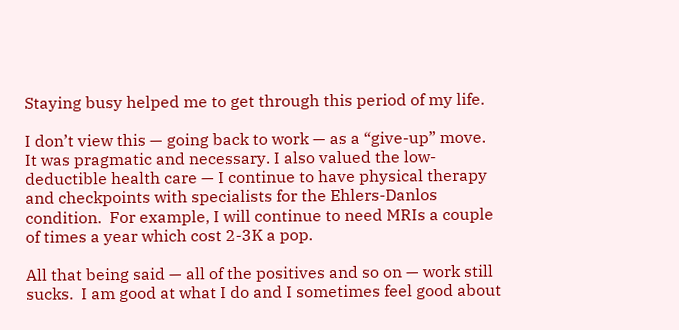Staying busy helped me to get through this period of my life.

I don’t view this — going back to work — as a “give-up” move. It was pragmatic and necessary. I also valued the low-deductible health care — I continue to have physical therapy and checkpoints with specialists for the Ehlers-Danlos condition.  For example, I will continue to need MRIs a couple of times a year which cost 2-3K a pop.

All that being said — all of the positives and so on — work still sucks.  I am good at what I do and I sometimes feel good about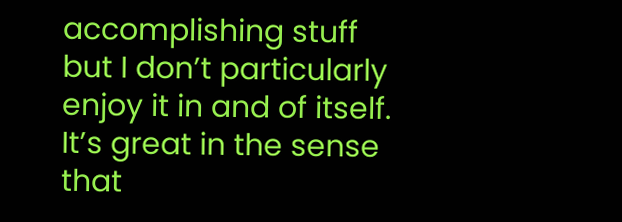accomplishing stuff but I don’t particularly enjoy it in and of itself.  It’s great in the sense that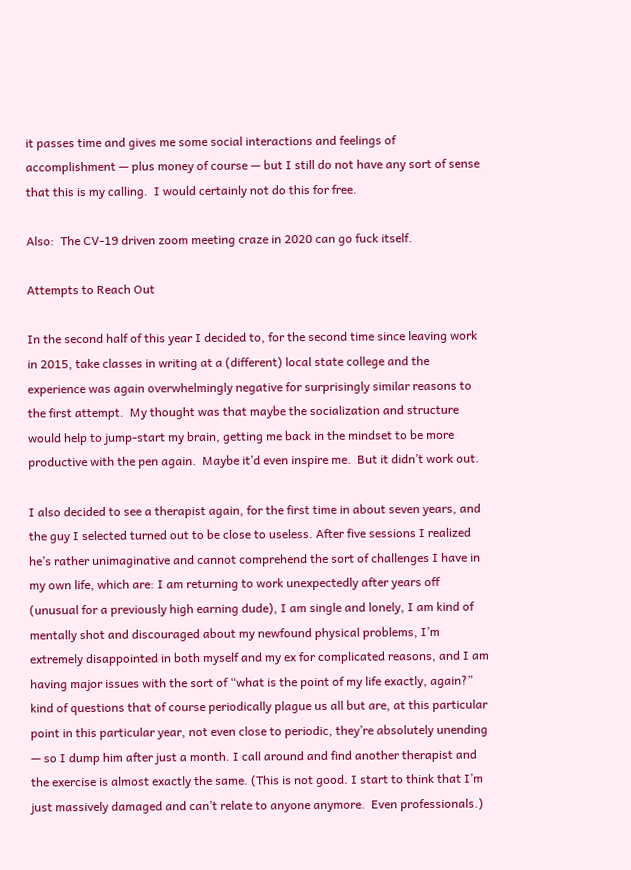it passes time and gives me some social interactions and feelings of accomplishment — plus money of course — but I still do not have any sort of sense that this is my calling.  I would certainly not do this for free.

Also:  The CV-19 driven zoom meeting craze in 2020 can go fuck itself.

Attempts to Reach Out

In the second half of this year I decided to, for the second time since leaving work in 2015, take classes in writing at a (different) local state college and the experience was again overwhelmingly negative for surprisingly similar reasons to the first attempt.  My thought was that maybe the socialization and structure would help to jump-start my brain, getting me back in the mindset to be more productive with the pen again.  Maybe it’d even inspire me.  But it didn’t work out.

I also decided to see a therapist again, for the first time in about seven years, and the guy I selected turned out to be close to useless. After five sessions I realized he’s rather unimaginative and cannot comprehend the sort of challenges I have in my own life, which are: I am returning to work unexpectedly after years off (unusual for a previously high earning dude), I am single and lonely, I am kind of mentally shot and discouraged about my newfound physical problems, I’m extremely disappointed in both myself and my ex for complicated reasons, and I am having major issues with the sort of “what is the point of my life exactly, again?” kind of questions that of course periodically plague us all but are, at this particular point in this particular year, not even close to periodic, they’re absolutely unending — so I dump him after just a month. I call around and find another therapist and the exercise is almost exactly the same. (This is not good. I start to think that I’m just massively damaged and can’t relate to anyone anymore.  Even professionals.)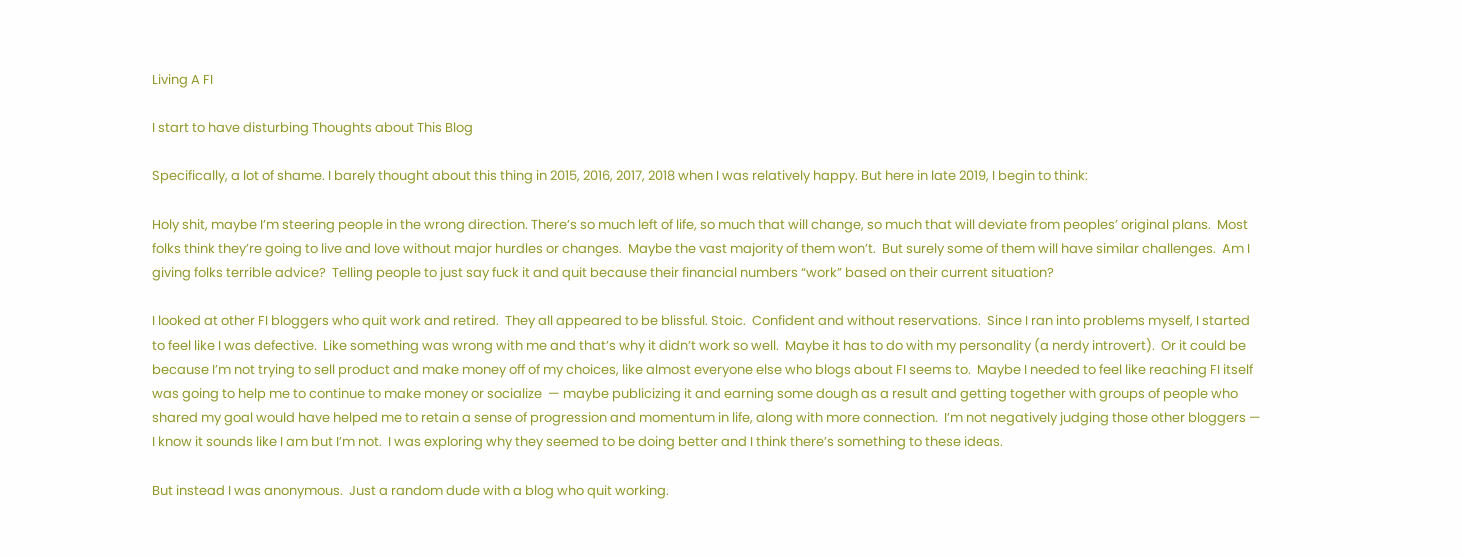Living A FI

I start to have disturbing Thoughts about This Blog

Specifically, a lot of shame. I barely thought about this thing in 2015, 2016, 2017, 2018 when I was relatively happy. But here in late 2019, I begin to think:

Holy shit, maybe I’m steering people in the wrong direction. There’s so much left of life, so much that will change, so much that will deviate from peoples’ original plans.  Most folks think they’re going to live and love without major hurdles or changes.  Maybe the vast majority of them won’t.  But surely some of them will have similar challenges.  Am I giving folks terrible advice?  Telling people to just say fuck it and quit because their financial numbers “work” based on their current situation?

I looked at other FI bloggers who quit work and retired.  They all appeared to be blissful. Stoic.  Confident and without reservations.  Since I ran into problems myself, I started to feel like I was defective.  Like something was wrong with me and that’s why it didn’t work so well.  Maybe it has to do with my personality (a nerdy introvert).  Or it could be because I’m not trying to sell product and make money off of my choices, like almost everyone else who blogs about FI seems to.  Maybe I needed to feel like reaching FI itself was going to help me to continue to make money or socialize  — maybe publicizing it and earning some dough as a result and getting together with groups of people who shared my goal would have helped me to retain a sense of progression and momentum in life, along with more connection.  I’m not negatively judging those other bloggers — I know it sounds like I am but I’m not.  I was exploring why they seemed to be doing better and I think there’s something to these ideas.

But instead I was anonymous.  Just a random dude with a blog who quit working.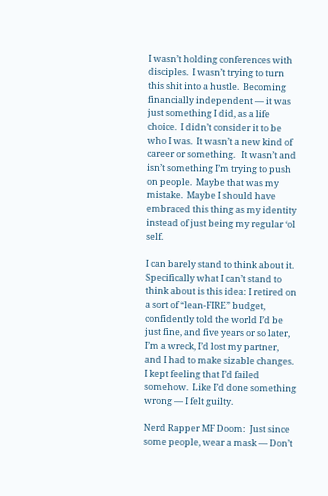I wasn’t holding conferences with disciples.  I wasn’t trying to turn this shit into a hustle.  Becoming financially independent — it was just something I did, as a life choice.  I didn’t consider it to be who I was.  It wasn’t a new kind of career or something.   It wasn’t and isn’t something I’m trying to push on people.  Maybe that was my mistake.  Maybe I should have embraced this thing as my identity instead of just being my regular ‘ol self.

I can barely stand to think about it. Specifically what I can’t stand to think about is this idea: I retired on a sort of “lean-FIRE” budget, confidently told the world I’d be just fine, and five years or so later, I’m a wreck, I’d lost my partner, and I had to make sizable changes.  I kept feeling that I’d failed somehow.  Like I’d done something wrong — I felt guilty.

Nerd Rapper MF Doom:  Just since some people, wear a mask — Don’t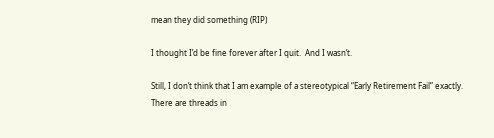mean they did something (RIP)

I thought I’d be fine forever after I quit.  And I wasn’t.

Still, I don’t think that I am example of a stereotypical “Early Retirement Fail” exactly. There are threads in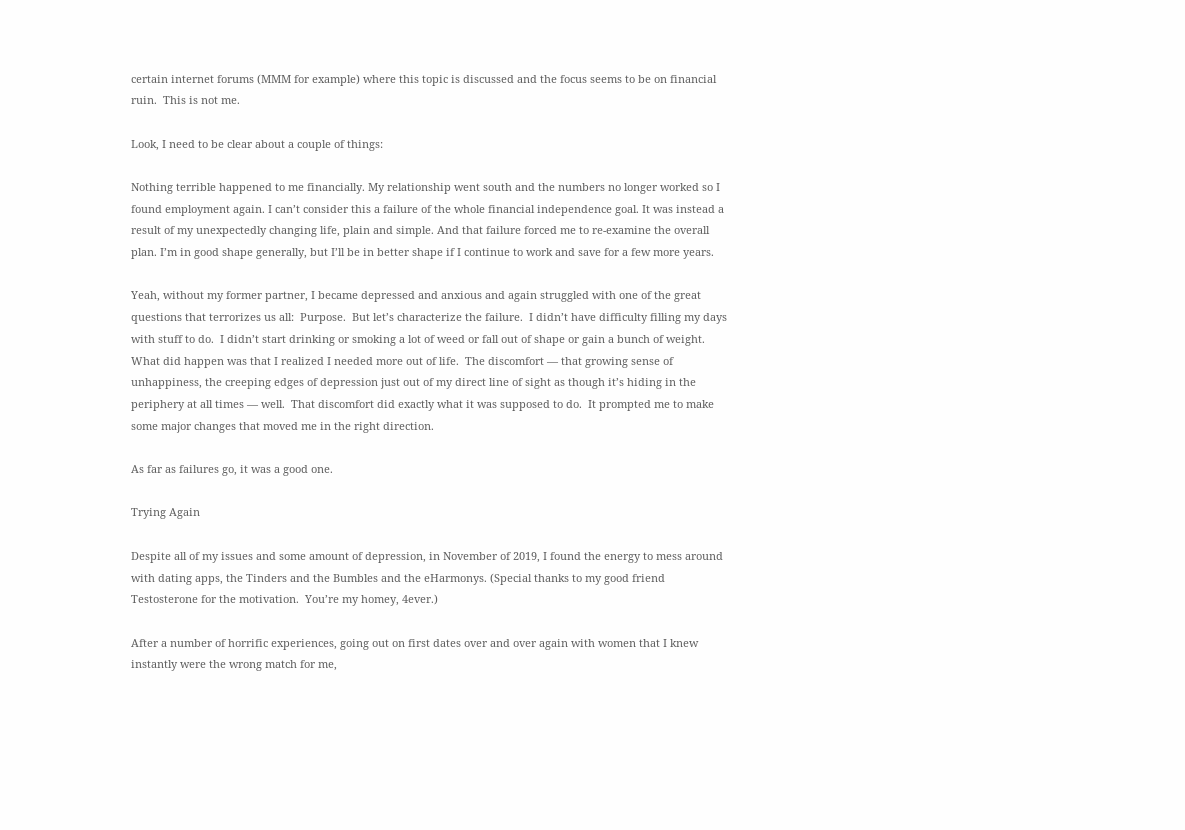certain internet forums (MMM for example) where this topic is discussed and the focus seems to be on financial ruin.  This is not me.

Look, I need to be clear about a couple of things:

Nothing terrible happened to me financially. My relationship went south and the numbers no longer worked so I found employment again. I can’t consider this a failure of the whole financial independence goal. It was instead a result of my unexpectedly changing life, plain and simple. And that failure forced me to re-examine the overall plan. I’m in good shape generally, but I’ll be in better shape if I continue to work and save for a few more years.

Yeah, without my former partner, I became depressed and anxious and again struggled with one of the great questions that terrorizes us all:  Purpose.  But let’s characterize the failure.  I didn’t have difficulty filling my days with stuff to do.  I didn’t start drinking or smoking a lot of weed or fall out of shape or gain a bunch of weight.  What did happen was that I realized I needed more out of life.  The discomfort — that growing sense of unhappiness, the creeping edges of depression just out of my direct line of sight as though it’s hiding in the periphery at all times — well.  That discomfort did exactly what it was supposed to do.  It prompted me to make some major changes that moved me in the right direction.

As far as failures go, it was a good one.

Trying Again

Despite all of my issues and some amount of depression, in November of 2019, I found the energy to mess around with dating apps, the Tinders and the Bumbles and the eHarmonys. (Special thanks to my good friend Testosterone for the motivation.  You’re my homey, 4ever.)

After a number of horrific experiences, going out on first dates over and over again with women that I knew instantly were the wrong match for me,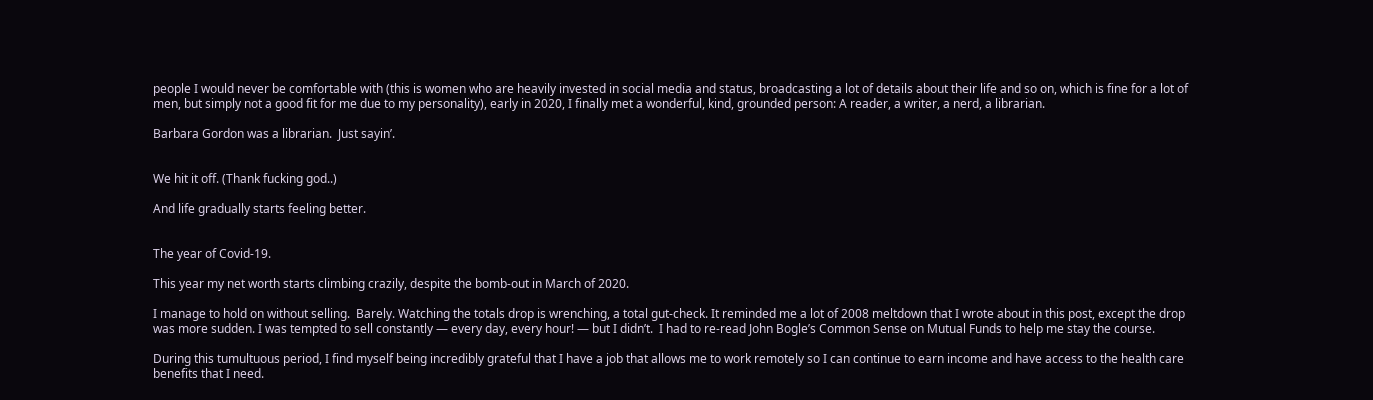people I would never be comfortable with (this is women who are heavily invested in social media and status, broadcasting a lot of details about their life and so on, which is fine for a lot of men, but simply not a good fit for me due to my personality), early in 2020, I finally met a wonderful, kind, grounded person: A reader, a writer, a nerd, a librarian.

Barbara Gordon was a librarian.  Just sayin’.


We hit it off. (Thank fucking god..)

And life gradually starts feeling better.


The year of Covid-19.

This year my net worth starts climbing crazily, despite the bomb-out in March of 2020.

I manage to hold on without selling.  Barely. Watching the totals drop is wrenching, a total gut-check. It reminded me a lot of 2008 meltdown that I wrote about in this post, except the drop was more sudden. I was tempted to sell constantly — every day, every hour! — but I didn’t.  I had to re-read John Bogle’s Common Sense on Mutual Funds to help me stay the course.

During this tumultuous period, I find myself being incredibly grateful that I have a job that allows me to work remotely so I can continue to earn income and have access to the health care benefits that I need.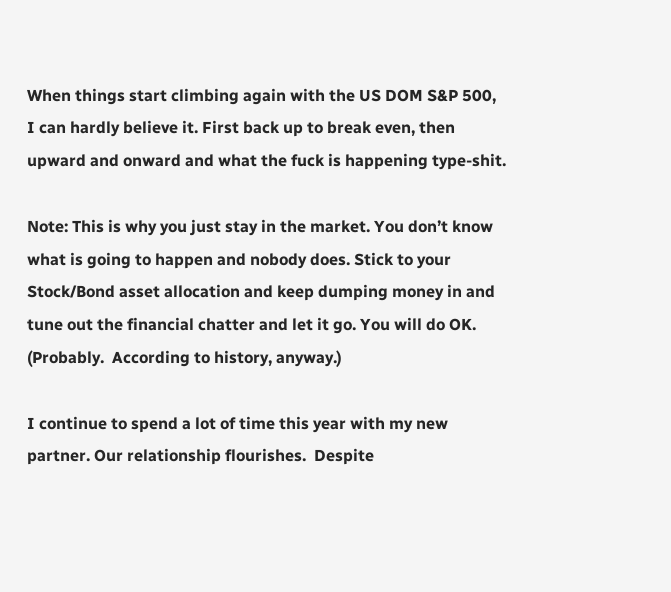When things start climbing again with the US DOM S&P 500, I can hardly believe it. First back up to break even, then upward and onward and what the fuck is happening type-shit.

Note: This is why you just stay in the market. You don’t know what is going to happen and nobody does. Stick to your Stock/Bond asset allocation and keep dumping money in and tune out the financial chatter and let it go. You will do OK.  (Probably.  According to history, anyway.)

I continue to spend a lot of time this year with my new partner. Our relationship flourishes.  Despite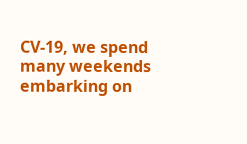CV-19, we spend many weekends embarking on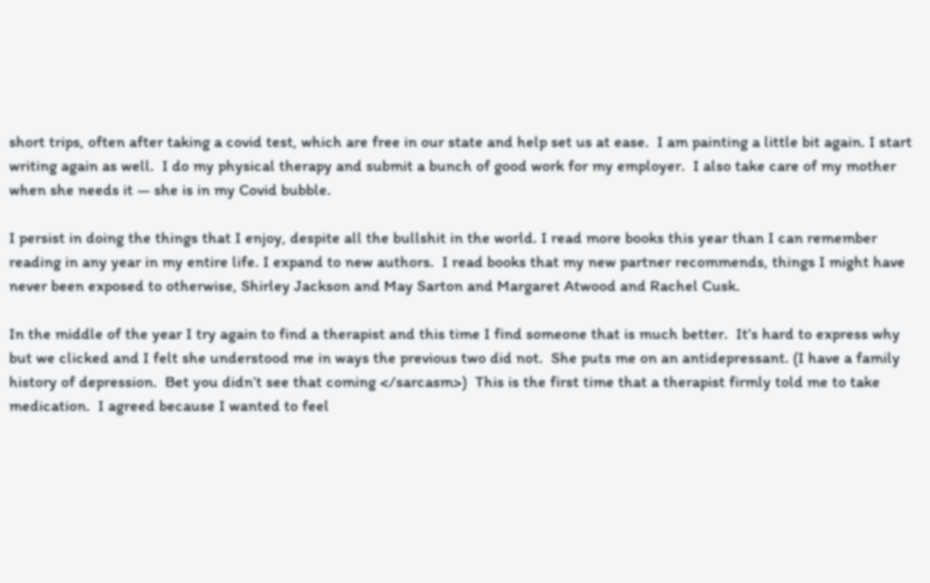short trips, often after taking a covid test, which are free in our state and help set us at ease.  I am painting a little bit again. I start writing again as well.  I do my physical therapy and submit a bunch of good work for my employer.  I also take care of my mother when she needs it — she is in my Covid bubble.

I persist in doing the things that I enjoy, despite all the bullshit in the world. I read more books this year than I can remember reading in any year in my entire life. I expand to new authors.  I read books that my new partner recommends, things I might have never been exposed to otherwise, Shirley Jackson and May Sarton and Margaret Atwood and Rachel Cusk.

In the middle of the year I try again to find a therapist and this time I find someone that is much better.  It’s hard to express why but we clicked and I felt she understood me in ways the previous two did not.  She puts me on an antidepressant. (I have a family history of depression.  Bet you didn’t see that coming </sarcasm>)  This is the first time that a therapist firmly told me to take medication.  I agreed because I wanted to feel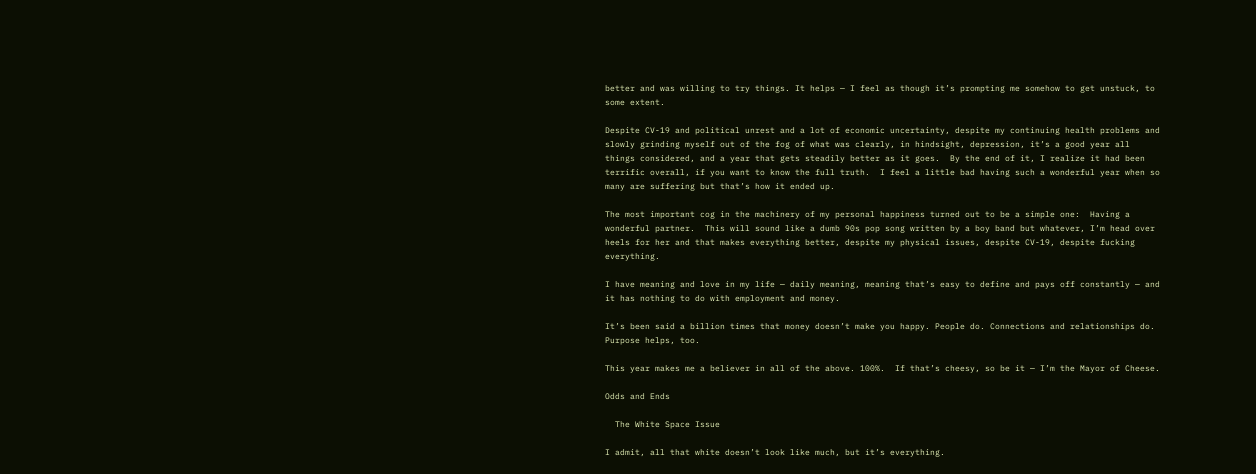better and was willing to try things. It helps — I feel as though it’s prompting me somehow to get unstuck, to some extent.

Despite CV-19 and political unrest and a lot of economic uncertainty, despite my continuing health problems and slowly grinding myself out of the fog of what was clearly, in hindsight, depression, it’s a good year all things considered, and a year that gets steadily better as it goes.  By the end of it, I realize it had been terrific overall, if you want to know the full truth.  I feel a little bad having such a wonderful year when so many are suffering but that’s how it ended up.

The most important cog in the machinery of my personal happiness turned out to be a simple one:  Having a wonderful partner.  This will sound like a dumb 90s pop song written by a boy band but whatever, I’m head over heels for her and that makes everything better, despite my physical issues, despite CV-19, despite fucking everything.

I have meaning and love in my life — daily meaning, meaning that’s easy to define and pays off constantly — and it has nothing to do with employment and money.

It’s been said a billion times that money doesn’t make you happy. People do. Connections and relationships do. Purpose helps, too.

This year makes me a believer in all of the above. 100%.  If that’s cheesy, so be it — I’m the Mayor of Cheese.

Odds and Ends

  The White Space Issue

I admit, all that white doesn’t look like much, but it’s everything.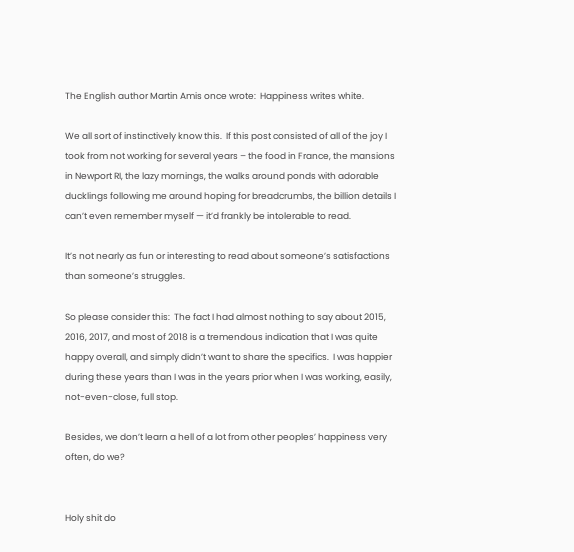The English author Martin Amis once wrote:  Happiness writes white.

We all sort of instinctively know this.  If this post consisted of all of the joy I took from not working for several years – the food in France, the mansions in Newport RI, the lazy mornings, the walks around ponds with adorable ducklings following me around hoping for breadcrumbs, the billion details I can’t even remember myself — it’d frankly be intolerable to read.

It’s not nearly as fun or interesting to read about someone’s satisfactions than someone’s struggles.

So please consider this:  The fact I had almost nothing to say about 2015, 2016, 2017, and most of 2018 is a tremendous indication that I was quite happy overall, and simply didn’t want to share the specifics.  I was happier during these years than I was in the years prior when I was working, easily, not-even-close, full stop.

Besides, we don’t learn a hell of a lot from other peoples’ happiness very often, do we?


Holy shit do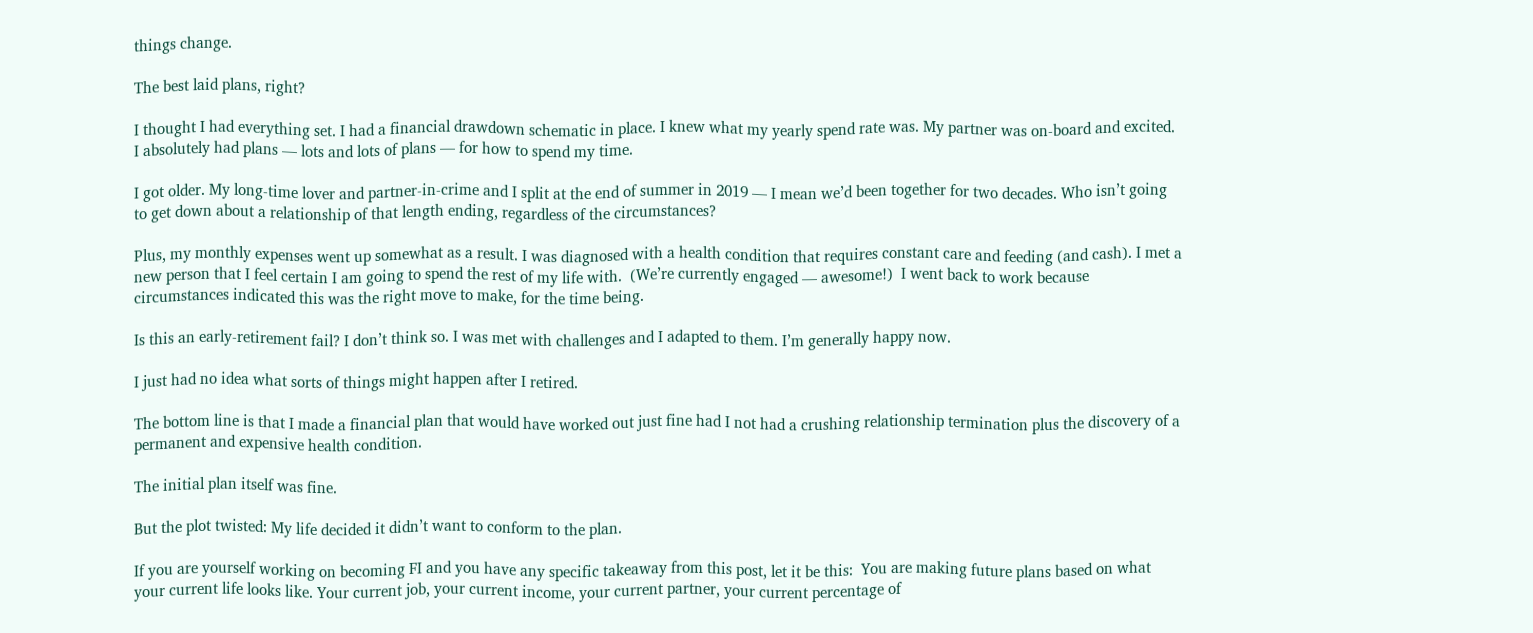things change.

The best laid plans, right?

I thought I had everything set. I had a financial drawdown schematic in place. I knew what my yearly spend rate was. My partner was on-board and excited. I absolutely had plans — lots and lots of plans — for how to spend my time.

I got older. My long-time lover and partner-in-crime and I split at the end of summer in 2019 — I mean we’d been together for two decades. Who isn’t going to get down about a relationship of that length ending, regardless of the circumstances?

Plus, my monthly expenses went up somewhat as a result. I was diagnosed with a health condition that requires constant care and feeding (and cash). I met a new person that I feel certain I am going to spend the rest of my life with.  (We’re currently engaged — awesome!)  I went back to work because circumstances indicated this was the right move to make, for the time being.

Is this an early-retirement fail? I don’t think so. I was met with challenges and I adapted to them. I’m generally happy now.

I just had no idea what sorts of things might happen after I retired.

The bottom line is that I made a financial plan that would have worked out just fine had I not had a crushing relationship termination plus the discovery of a permanent and expensive health condition.

The initial plan itself was fine.

But the plot twisted: My life decided it didn’t want to conform to the plan.

If you are yourself working on becoming FI and you have any specific takeaway from this post, let it be this:  You are making future plans based on what your current life looks like. Your current job, your current income, your current partner, your current percentage of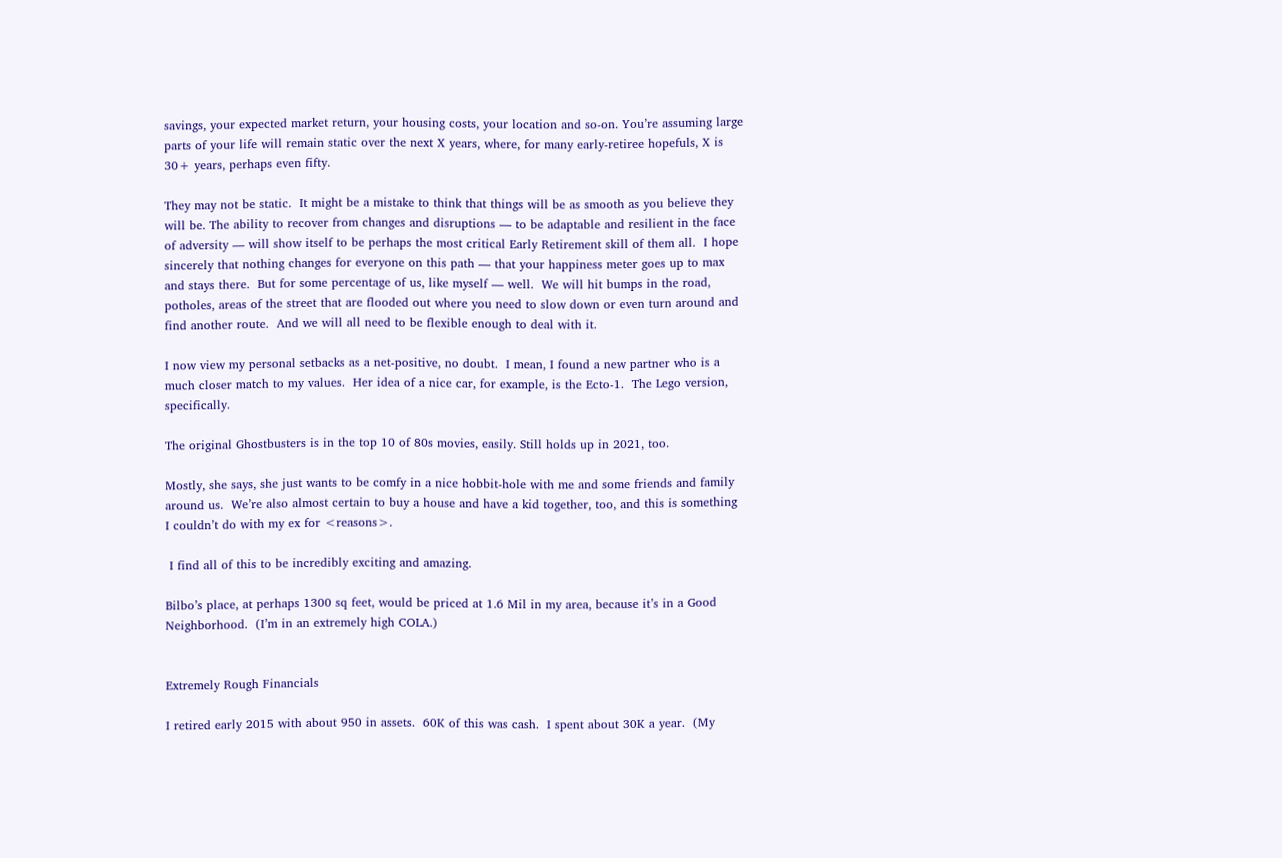savings, your expected market return, your housing costs, your location and so-on. You’re assuming large parts of your life will remain static over the next X years, where, for many early-retiree hopefuls, X is 30+ years, perhaps even fifty.

They may not be static.  It might be a mistake to think that things will be as smooth as you believe they will be. The ability to recover from changes and disruptions — to be adaptable and resilient in the face of adversity — will show itself to be perhaps the most critical Early Retirement skill of them all.  I hope sincerely that nothing changes for everyone on this path — that your happiness meter goes up to max and stays there.  But for some percentage of us, like myself — well.  We will hit bumps in the road, potholes, areas of the street that are flooded out where you need to slow down or even turn around and find another route.  And we will all need to be flexible enough to deal with it.

I now view my personal setbacks as a net-positive, no doubt.  I mean, I found a new partner who is a much closer match to my values.  Her idea of a nice car, for example, is the Ecto-1.  The Lego version, specifically.

The original Ghostbusters is in the top 10 of 80s movies, easily. Still holds up in 2021, too.

Mostly, she says, she just wants to be comfy in a nice hobbit-hole with me and some friends and family around us.  We’re also almost certain to buy a house and have a kid together, too, and this is something I couldn’t do with my ex for <reasons>.

 I find all of this to be incredibly exciting and amazing.

Bilbo’s place, at perhaps 1300 sq feet, would be priced at 1.6 Mil in my area, because it’s in a Good Neighborhood.  (I’m in an extremely high COLA.)


Extremely Rough Financials

I retired early 2015 with about 950 in assets.  60K of this was cash.  I spent about 30K a year.  (My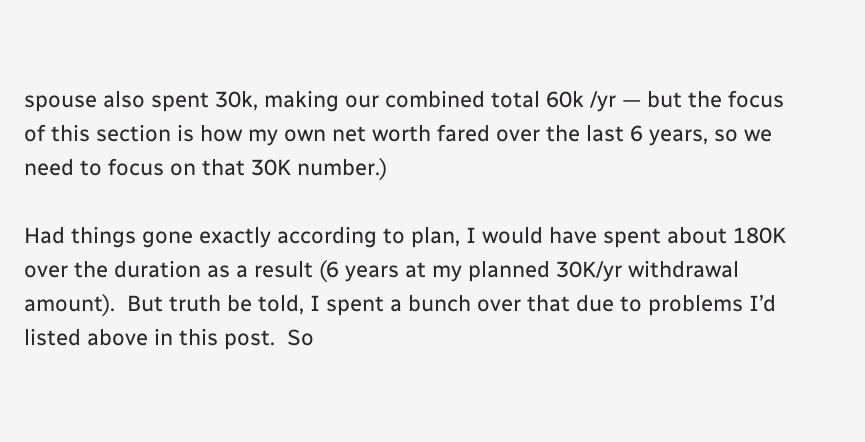spouse also spent 30k, making our combined total 60k /yr — but the focus of this section is how my own net worth fared over the last 6 years, so we need to focus on that 30K number.)

Had things gone exactly according to plan, I would have spent about 180K over the duration as a result (6 years at my planned 30K/yr withdrawal amount).  But truth be told, I spent a bunch over that due to problems I’d listed above in this post.  So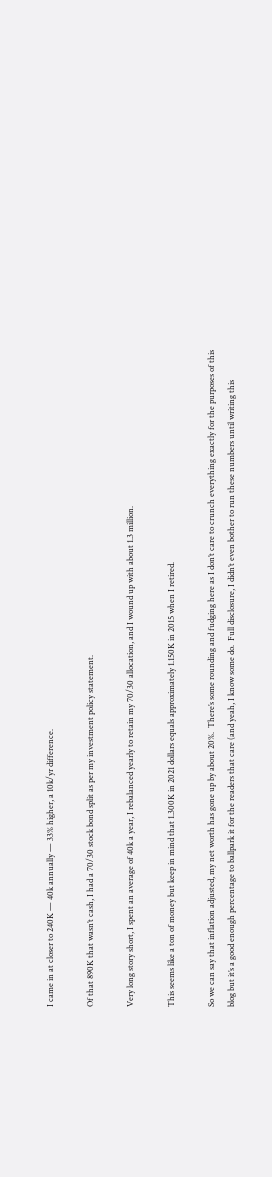I came in at closer to 240K — 40k annually — 33% higher, a 10k/yr difference.

Of that 890K that wasn’t cash, I had a 70/30 stock bond split as per my investment policy statement.

Very long story short, I spent an average of 40k a year, I rebalanced yearly to retain my 70/30 allocation, and I wound up with about 1.3 million.

This seems like a ton of money but keep in mind that 1.300K in 2021 dollars equals approximately 1.150K in 2015 when I retired.

So we can say that inflation adjusted, my net worth has gone up by about 20%.  There’s some rounding and fudging here as I don’t care to crunch everything exactly for the purposes of this blog but it’s a good enough percentage to ballpark it for the readers that care (and yeah, I know some do.  Full disclosure, I didn’t even bother to run these numbers until writing this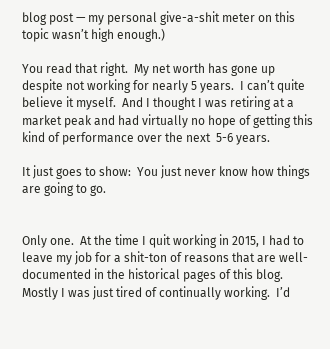blog post — my personal give-a-shit meter on this topic wasn’t high enough.)

You read that right.  My net worth has gone up despite not working for nearly 5 years.  I can’t quite believe it myself.  And I thought I was retiring at a market peak and had virtually no hope of getting this kind of performance over the next  5-6 years.

It just goes to show:  You just never know how things are going to go.


Only one.  At the time I quit working in 2015, I had to leave my job for a shit-ton of reasons that are well-documented in the historical pages of this blog.  Mostly I was just tired of continually working.  I’d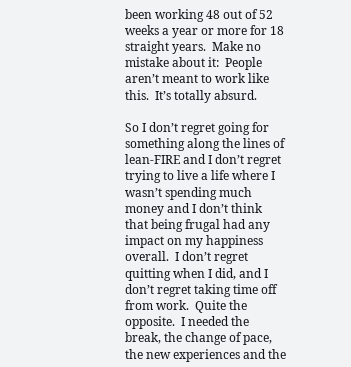been working 48 out of 52 weeks a year or more for 18 straight years.  Make no mistake about it:  People aren’t meant to work like this.  It’s totally absurd.

So I don’t regret going for something along the lines of lean-FIRE and I don’t regret trying to live a life where I wasn’t spending much money and I don’t think that being frugal had any impact on my happiness overall.  I don’t regret quitting when I did, and I don’t regret taking time off from work.  Quite the opposite.  I needed the break, the change of pace, the new experiences and the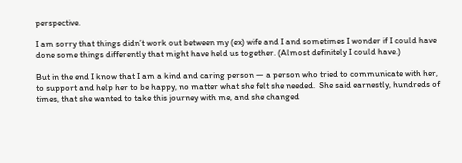perspective.

I am sorry that things didn’t work out between my (ex) wife and I and sometimes I wonder if I could have done some things differently that might have held us together. (Almost definitely I could have.)

But in the end I know that I am a kind and caring person — a person who tried to communicate with her, to support and help her to be happy, no matter what she felt she needed.  She said earnestly, hundreds of times, that she wanted to take this journey with me, and she changed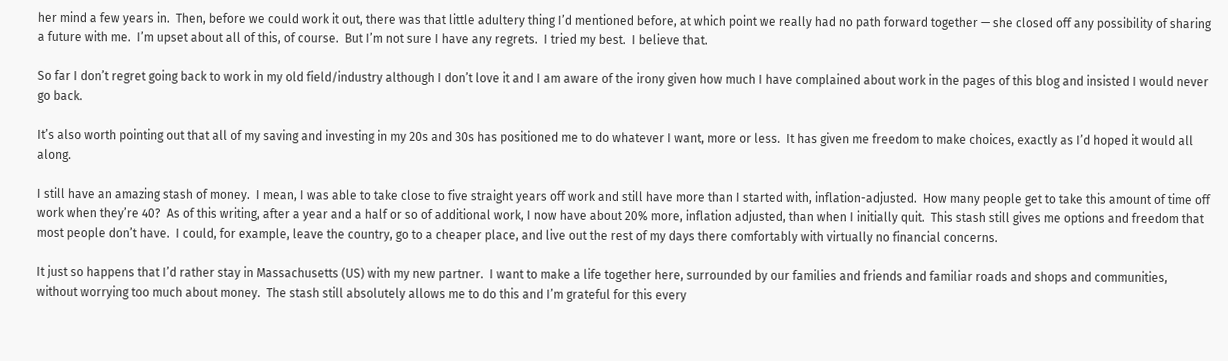her mind a few years in.  Then, before we could work it out, there was that little adultery thing I’d mentioned before, at which point we really had no path forward together — she closed off any possibility of sharing a future with me.  I’m upset about all of this, of course.  But I’m not sure I have any regrets.  I tried my best.  I believe that.

So far I don’t regret going back to work in my old field/industry although I don’t love it and I am aware of the irony given how much I have complained about work in the pages of this blog and insisted I would never go back.

It’s also worth pointing out that all of my saving and investing in my 20s and 30s has positioned me to do whatever I want, more or less.  It has given me freedom to make choices, exactly as I’d hoped it would all along.

I still have an amazing stash of money.  I mean, I was able to take close to five straight years off work and still have more than I started with, inflation-adjusted.  How many people get to take this amount of time off work when they’re 40?  As of this writing, after a year and a half or so of additional work, I now have about 20% more, inflation adjusted, than when I initially quit.  This stash still gives me options and freedom that most people don’t have.  I could, for example, leave the country, go to a cheaper place, and live out the rest of my days there comfortably with virtually no financial concerns.

It just so happens that I’d rather stay in Massachusetts (US) with my new partner.  I want to make a life together here, surrounded by our families and friends and familiar roads and shops and communities, without worrying too much about money.  The stash still absolutely allows me to do this and I’m grateful for this every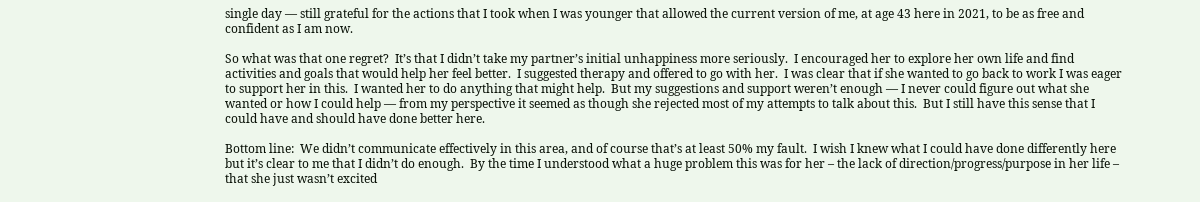single day — still grateful for the actions that I took when I was younger that allowed the current version of me, at age 43 here in 2021, to be as free and confident as I am now.

So what was that one regret?  It’s that I didn’t take my partner’s initial unhappiness more seriously.  I encouraged her to explore her own life and find activities and goals that would help her feel better.  I suggested therapy and offered to go with her.  I was clear that if she wanted to go back to work I was eager to support her in this.  I wanted her to do anything that might help.  But my suggestions and support weren’t enough — I never could figure out what she wanted or how I could help — from my perspective it seemed as though she rejected most of my attempts to talk about this.  But I still have this sense that I could have and should have done better here.

Bottom line:  We didn’t communicate effectively in this area, and of course that’s at least 50% my fault.  I wish I knew what I could have done differently here but it’s clear to me that I didn’t do enough.  By the time I understood what a huge problem this was for her – the lack of direction/progress/purpose in her life – that she just wasn’t excited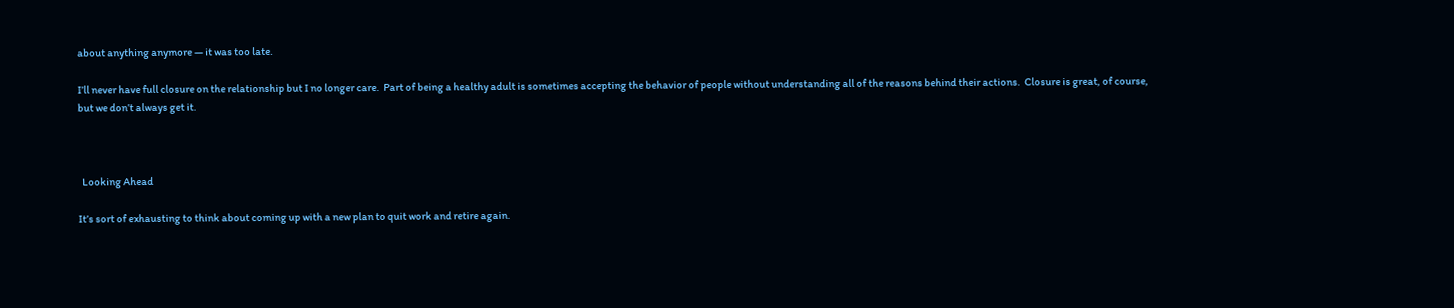about anything anymore — it was too late.

I’ll never have full closure on the relationship but I no longer care.  Part of being a healthy adult is sometimes accepting the behavior of people without understanding all of the reasons behind their actions.  Closure is great, of course, but we don’t always get it.



  Looking Ahead

It’s sort of exhausting to think about coming up with a new plan to quit work and retire again.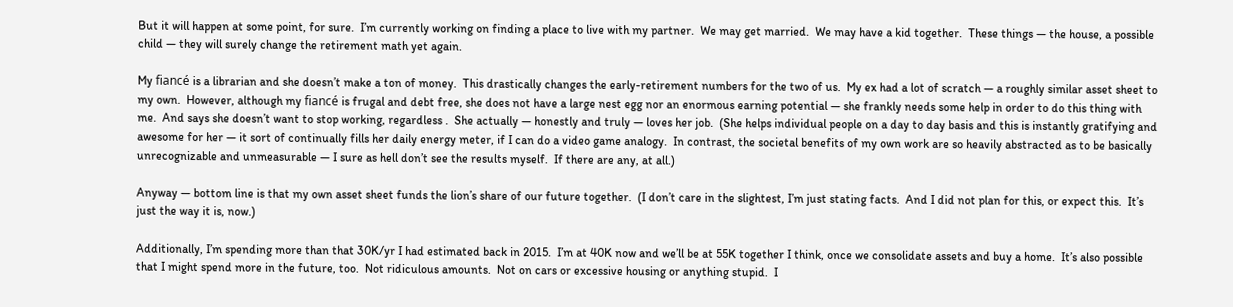But it will happen at some point, for sure.  I’m currently working on finding a place to live with my partner.  We may get married.  We may have a kid together.  These things — the house, a possible child — they will surely change the retirement math yet again.

My fiancé is a librarian and she doesn’t make a ton of money.  This drastically changes the early-retirement numbers for the two of us.  My ex had a lot of scratch — a roughly similar asset sheet to my own.  However, although my fiancé is frugal and debt free, she does not have a large nest egg nor an enormous earning potential — she frankly needs some help in order to do this thing with me.  And says she doesn’t want to stop working, regardless .  She actually — honestly and truly — loves her job.  (She helps individual people on a day to day basis and this is instantly gratifying and awesome for her — it sort of continually fills her daily energy meter, if I can do a video game analogy.  In contrast, the societal benefits of my own work are so heavily abstracted as to be basically unrecognizable and unmeasurable — I sure as hell don’t see the results myself.  If there are any, at all.)

Anyway — bottom line is that my own asset sheet funds the lion’s share of our future together.  (I don’t care in the slightest, I’m just stating facts.  And I did not plan for this, or expect this.  It’s just the way it is, now.)

Additionally, I’m spending more than that 30K/yr I had estimated back in 2015.  I’m at 40K now and we’ll be at 55K together I think, once we consolidate assets and buy a home.  It’s also possible that I might spend more in the future, too.  Not ridiculous amounts.  Not on cars or excessive housing or anything stupid.  I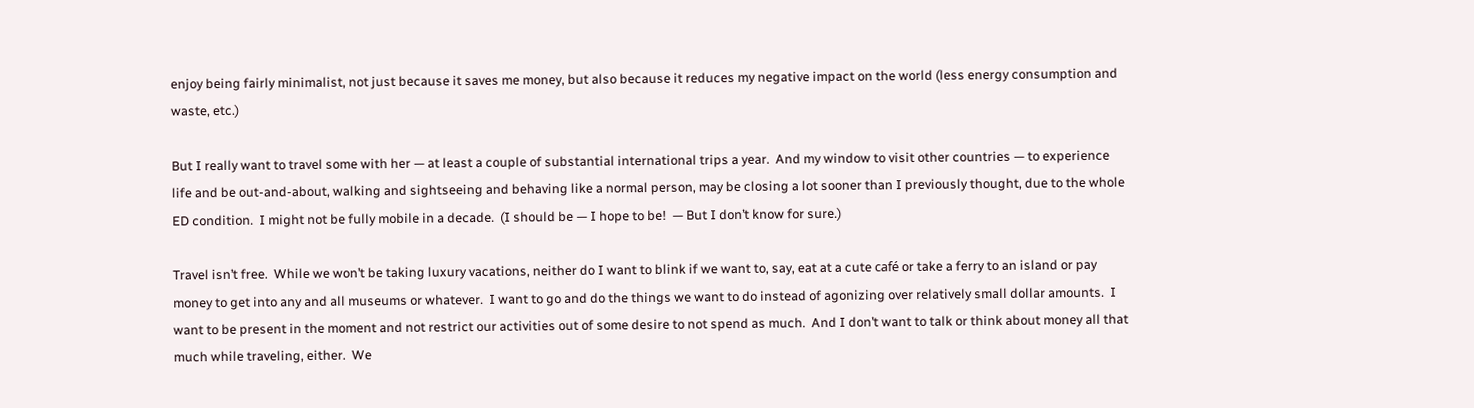enjoy being fairly minimalist, not just because it saves me money, but also because it reduces my negative impact on the world (less energy consumption and waste, etc.)

But I really want to travel some with her — at least a couple of substantial international trips a year.  And my window to visit other countries — to experience life and be out-and-about, walking and sightseeing and behaving like a normal person, may be closing a lot sooner than I previously thought, due to the whole ED condition.  I might not be fully mobile in a decade.  (I should be — I hope to be!  — But I don’t know for sure.)

Travel isn’t free.  While we won’t be taking luxury vacations, neither do I want to blink if we want to, say, eat at a cute café or take a ferry to an island or pay money to get into any and all museums or whatever.  I want to go and do the things we want to do instead of agonizing over relatively small dollar amounts.  I want to be present in the moment and not restrict our activities out of some desire to not spend as much.  And I don’t want to talk or think about money all that much while traveling, either.  We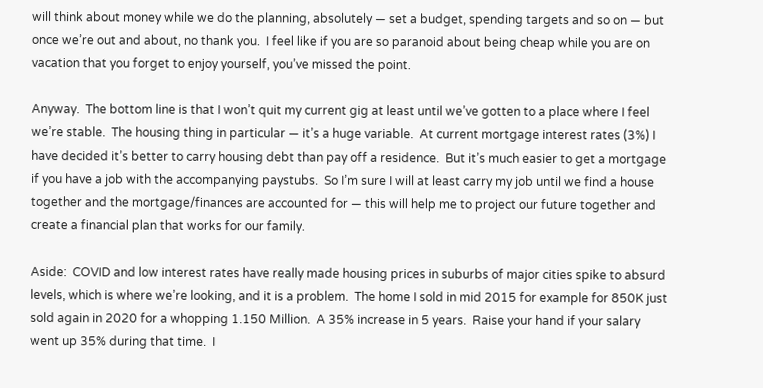will think about money while we do the planning, absolutely — set a budget, spending targets and so on — but once we’re out and about, no thank you.  I feel like if you are so paranoid about being cheap while you are on vacation that you forget to enjoy yourself, you’ve missed the point.

Anyway.  The bottom line is that I won’t quit my current gig at least until we’ve gotten to a place where I feel we’re stable.  The housing thing in particular — it’s a huge variable.  At current mortgage interest rates (3%) I have decided it’s better to carry housing debt than pay off a residence.  But it’s much easier to get a mortgage if you have a job with the accompanying paystubs.  So I’m sure I will at least carry my job until we find a house together and the mortgage/finances are accounted for — this will help me to project our future together and create a financial plan that works for our family.

Aside:  COVID and low interest rates have really made housing prices in suburbs of major cities spike to absurd levels, which is where we’re looking, and it is a problem.  The home I sold in mid 2015 for example for 850K just sold again in 2020 for a whopping 1.150 Million.  A 35% increase in 5 years.  Raise your hand if your salary went up 35% during that time.  I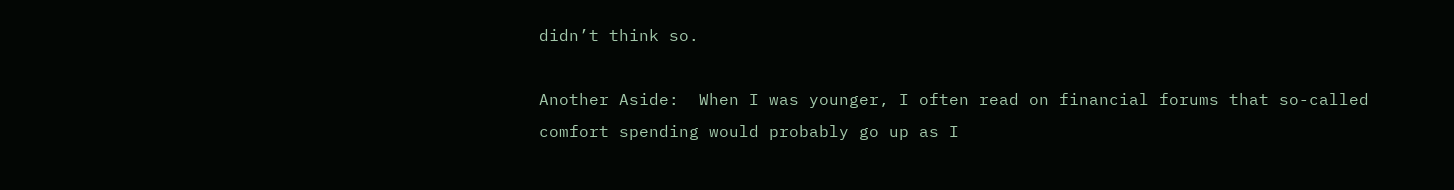didn’t think so.

Another Aside:  When I was younger, I often read on financial forums that so-called comfort spending would probably go up as I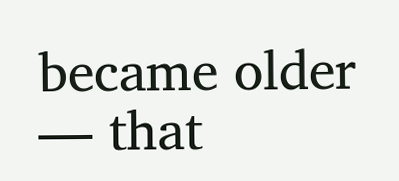became older — that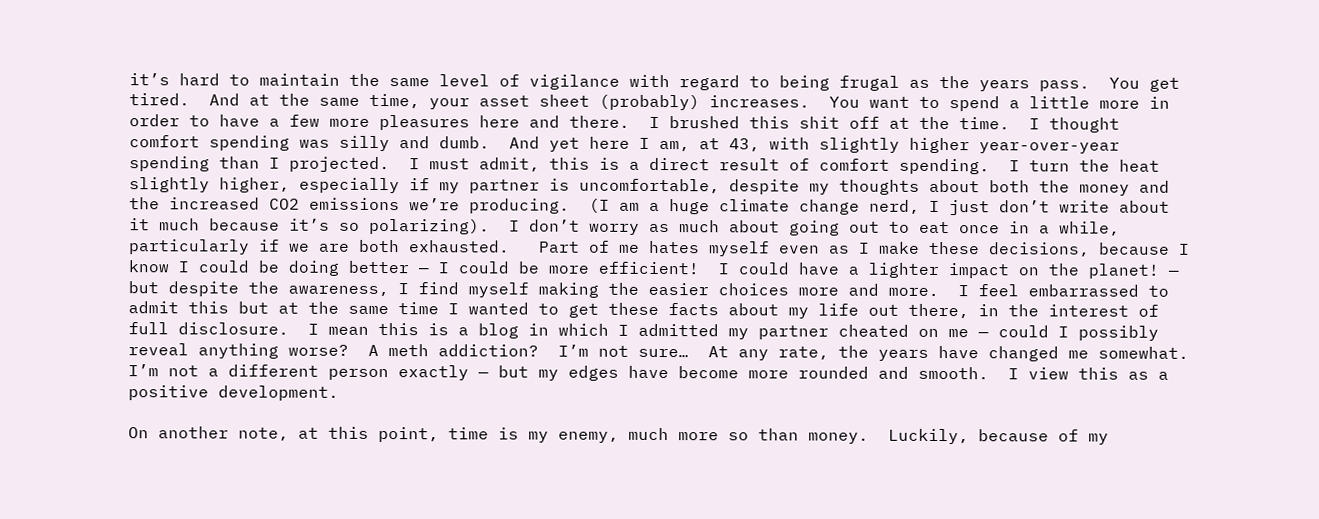it’s hard to maintain the same level of vigilance with regard to being frugal as the years pass.  You get tired.  And at the same time, your asset sheet (probably) increases.  You want to spend a little more in order to have a few more pleasures here and there.  I brushed this shit off at the time.  I thought comfort spending was silly and dumb.  And yet here I am, at 43, with slightly higher year-over-year spending than I projected.  I must admit, this is a direct result of comfort spending.  I turn the heat slightly higher, especially if my partner is uncomfortable, despite my thoughts about both the money and the increased CO2 emissions we’re producing.  (I am a huge climate change nerd, I just don’t write about it much because it’s so polarizing).  I don’t worry as much about going out to eat once in a while, particularly if we are both exhausted.   Part of me hates myself even as I make these decisions, because I know I could be doing better — I could be more efficient!  I could have a lighter impact on the planet! — but despite the awareness, I find myself making the easier choices more and more.  I feel embarrassed to admit this but at the same time I wanted to get these facts about my life out there, in the interest of full disclosure.  I mean this is a blog in which I admitted my partner cheated on me — could I possibly reveal anything worse?  A meth addiction?  I’m not sure…  At any rate, the years have changed me somewhat.  I’m not a different person exactly — but my edges have become more rounded and smooth.  I view this as a positive development.

On another note, at this point, time is my enemy, much more so than money.  Luckily, because of my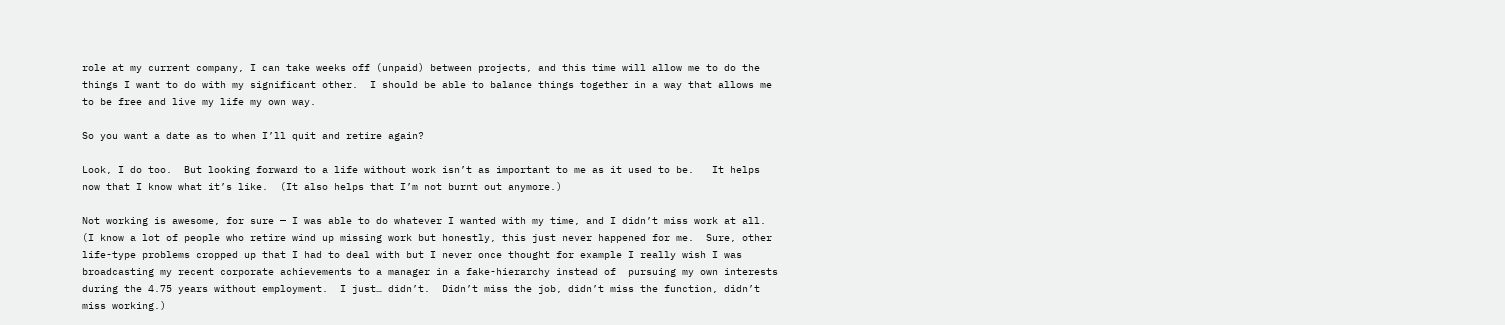role at my current company, I can take weeks off (unpaid) between projects, and this time will allow me to do the things I want to do with my significant other.  I should be able to balance things together in a way that allows me to be free and live my life my own way.

So you want a date as to when I’ll quit and retire again?

Look, I do too.  But looking forward to a life without work isn’t as important to me as it used to be.   It helps now that I know what it’s like.  (It also helps that I’m not burnt out anymore.)

Not working is awesome, for sure — I was able to do whatever I wanted with my time, and I didn’t miss work at all.  (I know a lot of people who retire wind up missing work but honestly, this just never happened for me.  Sure, other life-type problems cropped up that I had to deal with but I never once thought for example I really wish I was broadcasting my recent corporate achievements to a manager in a fake-hierarchy instead of  pursuing my own interests during the 4.75 years without employment.  I just… didn’t.  Didn’t miss the job, didn’t miss the function, didn’t miss working.)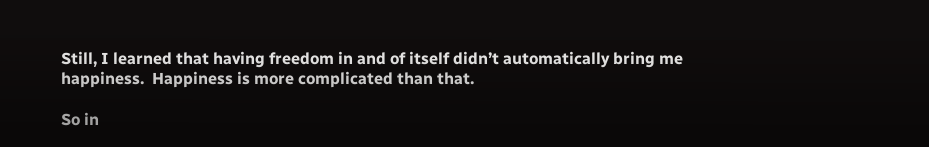Still, I learned that having freedom in and of itself didn’t automatically bring me happiness.  Happiness is more complicated than that.

So in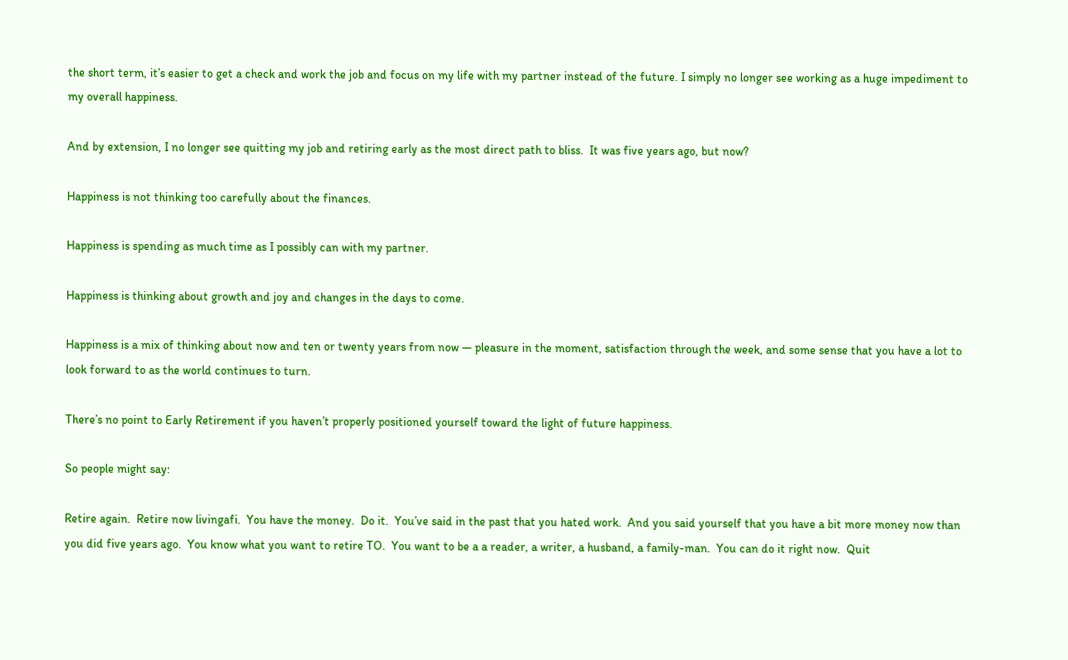the short term, it’s easier to get a check and work the job and focus on my life with my partner instead of the future. I simply no longer see working as a huge impediment to my overall happiness.

And by extension, I no longer see quitting my job and retiring early as the most direct path to bliss.  It was five years ago, but now?

Happiness is not thinking too carefully about the finances.

Happiness is spending as much time as I possibly can with my partner.

Happiness is thinking about growth and joy and changes in the days to come.

Happiness is a mix of thinking about now and ten or twenty years from now — pleasure in the moment, satisfaction through the week, and some sense that you have a lot to look forward to as the world continues to turn.

There’s no point to Early Retirement if you haven’t properly positioned yourself toward the light of future happiness.

So people might say:

Retire again.  Retire now livingafi.  You have the money.  Do it.  You’ve said in the past that you hated work.  And you said yourself that you have a bit more money now than you did five years ago.  You know what you want to retire TO.  You want to be a a reader, a writer, a husband, a family-man.  You can do it right now.  Quit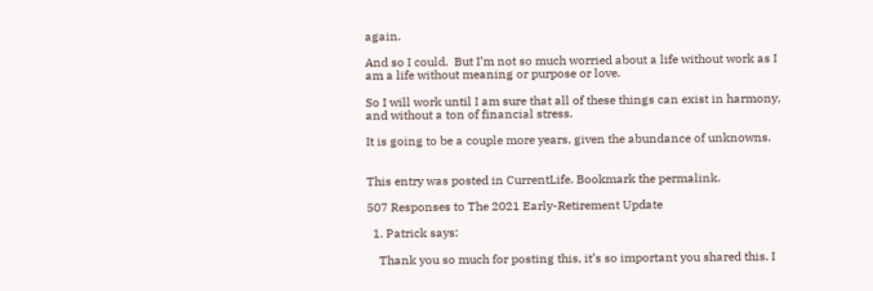again.

And so I could.  But I’m not so much worried about a life without work as I am a life without meaning or purpose or love.

So I will work until I am sure that all of these things can exist in harmony, and without a ton of financial stress.

It is going to be a couple more years, given the abundance of unknowns.


This entry was posted in CurrentLife. Bookmark the permalink.

507 Responses to The 2021 Early-Retirement Update

  1. Patrick says:

    Thank you so much for posting this, it’s so important you shared this. I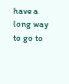have a long way to go to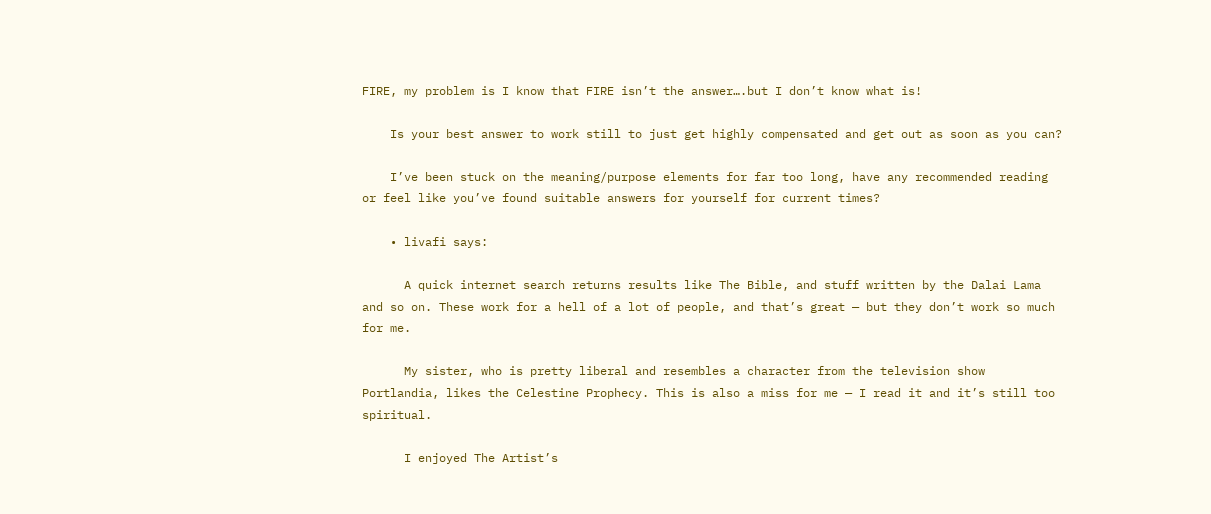FIRE, my problem is I know that FIRE isn’t the answer….but I don’t know what is!

    Is your best answer to work still to just get highly compensated and get out as soon as you can?

    I’ve been stuck on the meaning/purpose elements for far too long, have any recommended reading or feel like you’ve found suitable answers for yourself for current times?

    • livafi says:

      A quick internet search returns results like The Bible, and stuff written by the Dalai Lama and so on. These work for a hell of a lot of people, and that’s great — but they don’t work so much for me.

      My sister, who is pretty liberal and resembles a character from the television show Portlandia, likes the Celestine Prophecy. This is also a miss for me — I read it and it’s still too spiritual.

      I enjoyed The Artist’s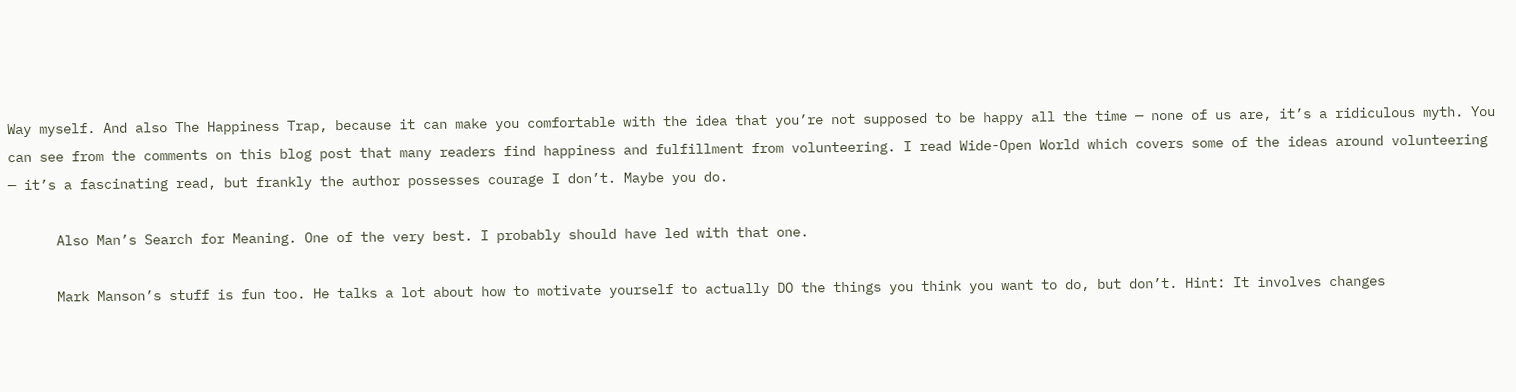Way myself. And also The Happiness Trap, because it can make you comfortable with the idea that you’re not supposed to be happy all the time — none of us are, it’s a ridiculous myth. You can see from the comments on this blog post that many readers find happiness and fulfillment from volunteering. I read Wide-Open World which covers some of the ideas around volunteering — it’s a fascinating read, but frankly the author possesses courage I don’t. Maybe you do.

      Also Man’s Search for Meaning. One of the very best. I probably should have led with that one.

      Mark Manson’s stuff is fun too. He talks a lot about how to motivate yourself to actually DO the things you think you want to do, but don’t. Hint: It involves changes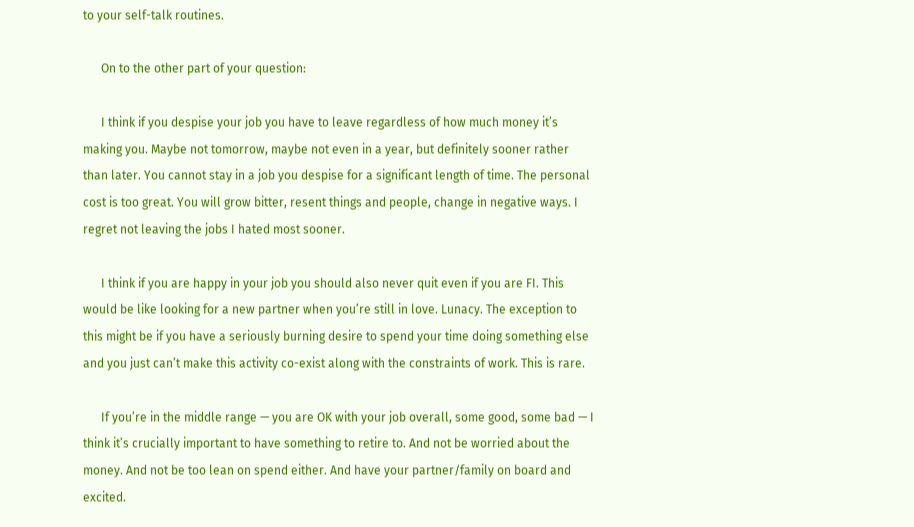to your self-talk routines.

      On to the other part of your question:

      I think if you despise your job you have to leave regardless of how much money it’s making you. Maybe not tomorrow, maybe not even in a year, but definitely sooner rather than later. You cannot stay in a job you despise for a significant length of time. The personal cost is too great. You will grow bitter, resent things and people, change in negative ways. I regret not leaving the jobs I hated most sooner.

      I think if you are happy in your job you should also never quit even if you are FI. This would be like looking for a new partner when you’re still in love. Lunacy. The exception to this might be if you have a seriously burning desire to spend your time doing something else and you just can’t make this activity co-exist along with the constraints of work. This is rare.

      If you’re in the middle range — you are OK with your job overall, some good, some bad — I think it’s crucially important to have something to retire to. And not be worried about the money. And not be too lean on spend either. And have your partner/family on board and excited.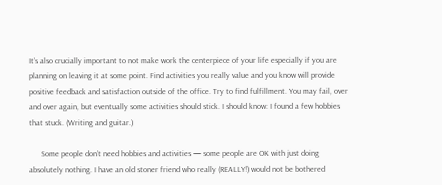It’s also crucially important to not make work the centerpiece of your life especially if you are planning on leaving it at some point. Find activities you really value and you know will provide positive feedback and satisfaction outside of the office. Try to find fulfillment. You may fail, over and over again, but eventually some activities should stick. I should know: I found a few hobbies that stuck. (Writing and guitar.)

      Some people don’t need hobbies and activities — some people are OK with just doing absolutely nothing. I have an old stoner friend who really (REALLY!) would not be bothered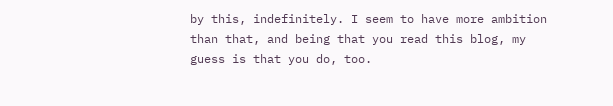by this, indefinitely. I seem to have more ambition than that, and being that you read this blog, my guess is that you do, too.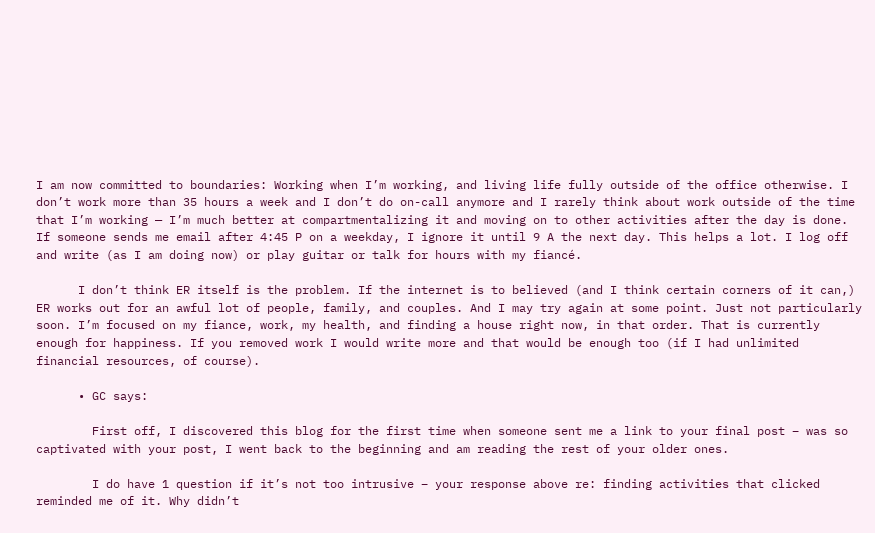I am now committed to boundaries: Working when I’m working, and living life fully outside of the office otherwise. I don’t work more than 35 hours a week and I don’t do on-call anymore and I rarely think about work outside of the time that I’m working — I’m much better at compartmentalizing it and moving on to other activities after the day is done. If someone sends me email after 4:45 P on a weekday, I ignore it until 9 A the next day. This helps a lot. I log off and write (as I am doing now) or play guitar or talk for hours with my fiancé.

      I don’t think ER itself is the problem. If the internet is to believed (and I think certain corners of it can,) ER works out for an awful lot of people, family, and couples. And I may try again at some point. Just not particularly soon. I’m focused on my fiance, work, my health, and finding a house right now, in that order. That is currently enough for happiness. If you removed work I would write more and that would be enough too (if I had unlimited financial resources, of course).

      • GC says:

        First off, I discovered this blog for the first time when someone sent me a link to your final post – was so captivated with your post, I went back to the beginning and am reading the rest of your older ones.

        I do have 1 question if it’s not too intrusive – your response above re: finding activities that clicked reminded me of it. Why didn’t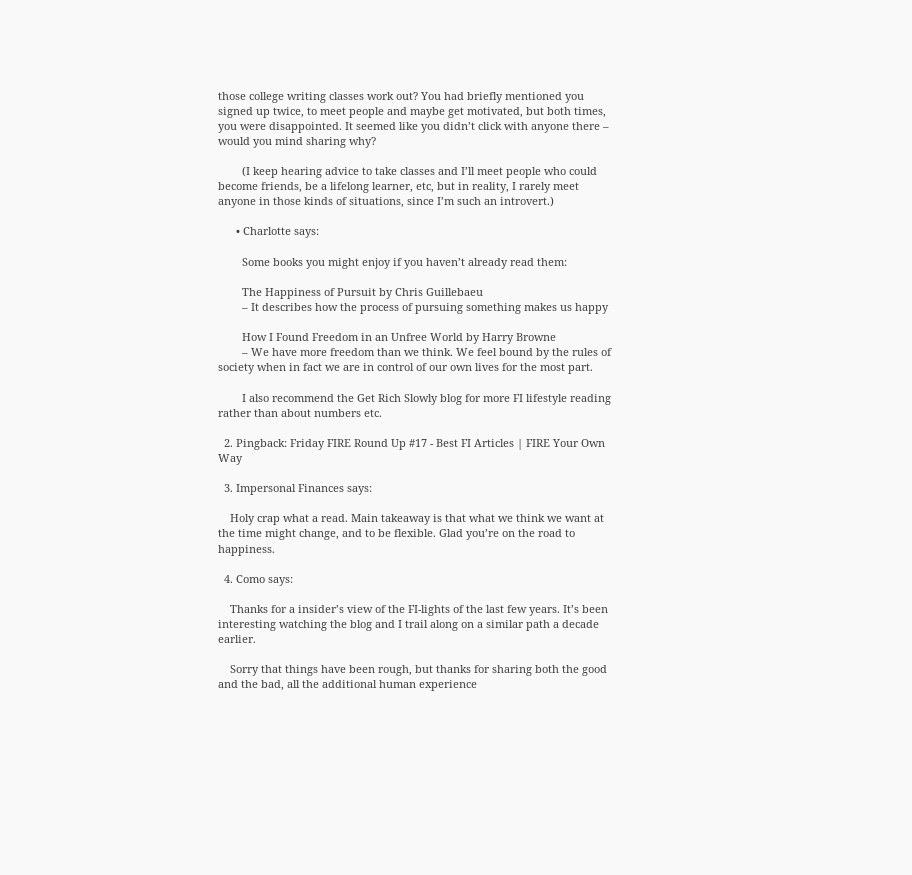those college writing classes work out? You had briefly mentioned you signed up twice, to meet people and maybe get motivated, but both times, you were disappointed. It seemed like you didn’t click with anyone there – would you mind sharing why?

        (I keep hearing advice to take classes and I’ll meet people who could become friends, be a lifelong learner, etc, but in reality, I rarely meet anyone in those kinds of situations, since I’m such an introvert.)

      • Charlotte says:

        Some books you might enjoy if you haven’t already read them:

        The Happiness of Pursuit by Chris Guillebaeu
        – It describes how the process of pursuing something makes us happy

        How I Found Freedom in an Unfree World by Harry Browne
        – We have more freedom than we think. We feel bound by the rules of society when in fact we are in control of our own lives for the most part.

        I also recommend the Get Rich Slowly blog for more FI lifestyle reading rather than about numbers etc.

  2. Pingback: Friday FIRE Round Up #17 - Best FI Articles | FIRE Your Own Way

  3. Impersonal Finances says:

    Holy crap what a read. Main takeaway is that what we think we want at the time might change, and to be flexible. Glad you’re on the road to happiness.

  4. Como says:

    Thanks for a insider’s view of the FI-lights of the last few years. It’s been interesting watching the blog and I trail along on a similar path a decade earlier.

    Sorry that things have been rough, but thanks for sharing both the good and the bad, all the additional human experience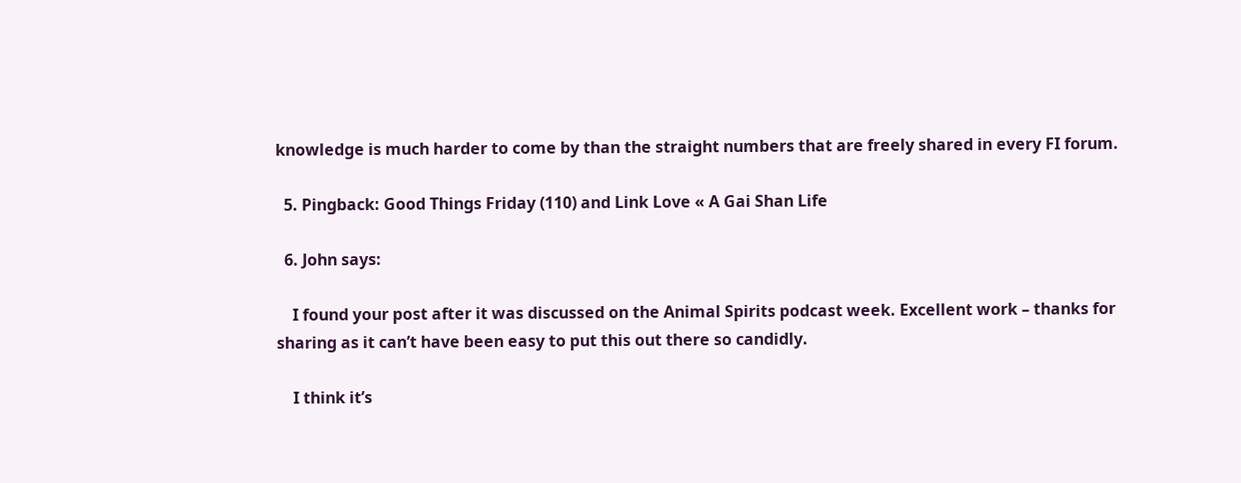knowledge is much harder to come by than the straight numbers that are freely shared in every FI forum.

  5. Pingback: Good Things Friday (110) and Link Love « A Gai Shan Life

  6. John says:

    I found your post after it was discussed on the Animal Spirits podcast week. Excellent work – thanks for sharing as it can’t have been easy to put this out there so candidly.

    I think it’s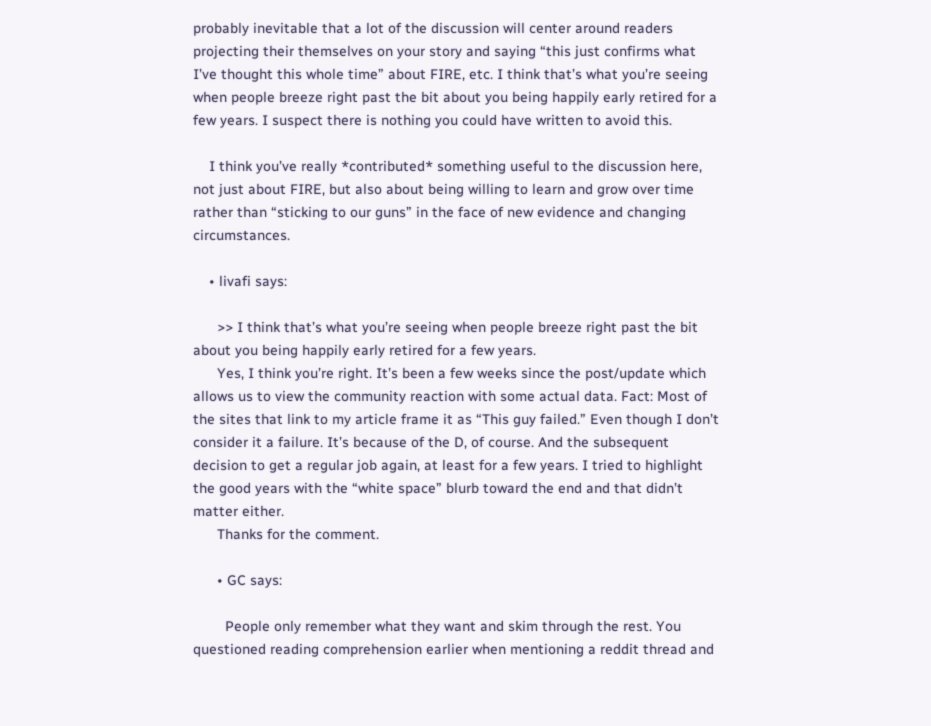probably inevitable that a lot of the discussion will center around readers projecting their themselves on your story and saying “this just confirms what I’ve thought this whole time” about FIRE, etc. I think that’s what you’re seeing when people breeze right past the bit about you being happily early retired for a few years. I suspect there is nothing you could have written to avoid this.

    I think you’ve really *contributed* something useful to the discussion here, not just about FIRE, but also about being willing to learn and grow over time rather than “sticking to our guns” in the face of new evidence and changing circumstances.

    • livafi says:

      >> I think that’s what you’re seeing when people breeze right past the bit about you being happily early retired for a few years.
      Yes, I think you’re right. It’s been a few weeks since the post/update which allows us to view the community reaction with some actual data. Fact: Most of the sites that link to my article frame it as “This guy failed.” Even though I don’t consider it a failure. It’s because of the D, of course. And the subsequent decision to get a regular job again, at least for a few years. I tried to highlight the good years with the “white space” blurb toward the end and that didn’t matter either.
      Thanks for the comment.

      • GC says:

        People only remember what they want and skim through the rest. You questioned reading comprehension earlier when mentioning a reddit thread and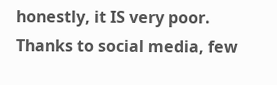honestly, it IS very poor. Thanks to social media, few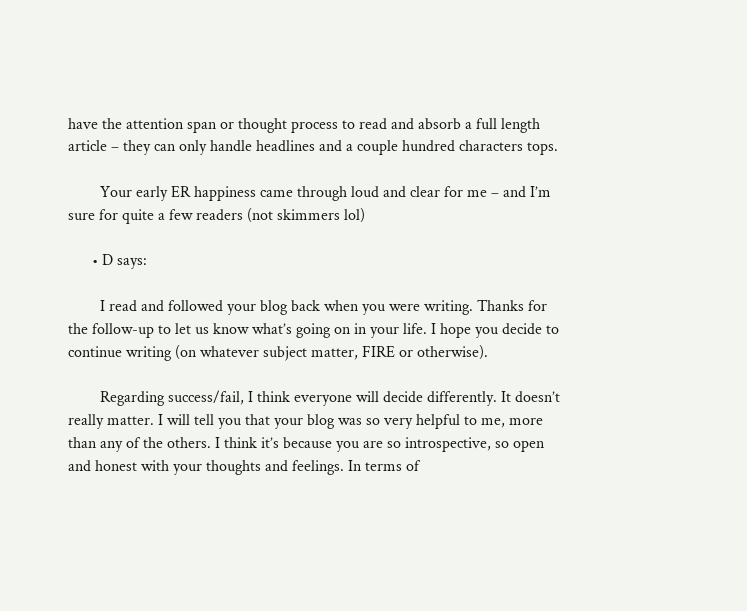have the attention span or thought process to read and absorb a full length article – they can only handle headlines and a couple hundred characters tops.

        Your early ER happiness came through loud and clear for me – and I’m sure for quite a few readers (not skimmers lol)

      • D says:

        I read and followed your blog back when you were writing. Thanks for the follow-up to let us know what’s going on in your life. I hope you decide to continue writing (on whatever subject matter, FIRE or otherwise).

        Regarding success/fail, I think everyone will decide differently. It doesn’t really matter. I will tell you that your blog was so very helpful to me, more than any of the others. I think it’s because you are so introspective, so open and honest with your thoughts and feelings. In terms of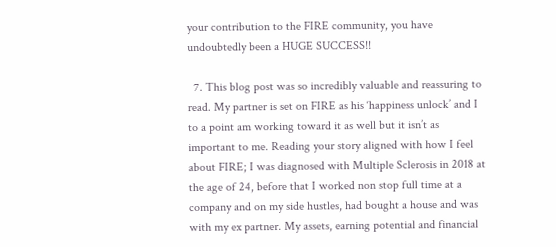your contribution to the FIRE community, you have undoubtedly been a HUGE SUCCESS!!

  7. This blog post was so incredibly valuable and reassuring to read. My partner is set on FIRE as his ‘happiness unlock’ and I to a point am working toward it as well but it isn’t as important to me. Reading your story aligned with how I feel about FIRE; I was diagnosed with Multiple Sclerosis in 2018 at the age of 24, before that I worked non stop full time at a company and on my side hustles, had bought a house and was with my ex partner. My assets, earning potential and financial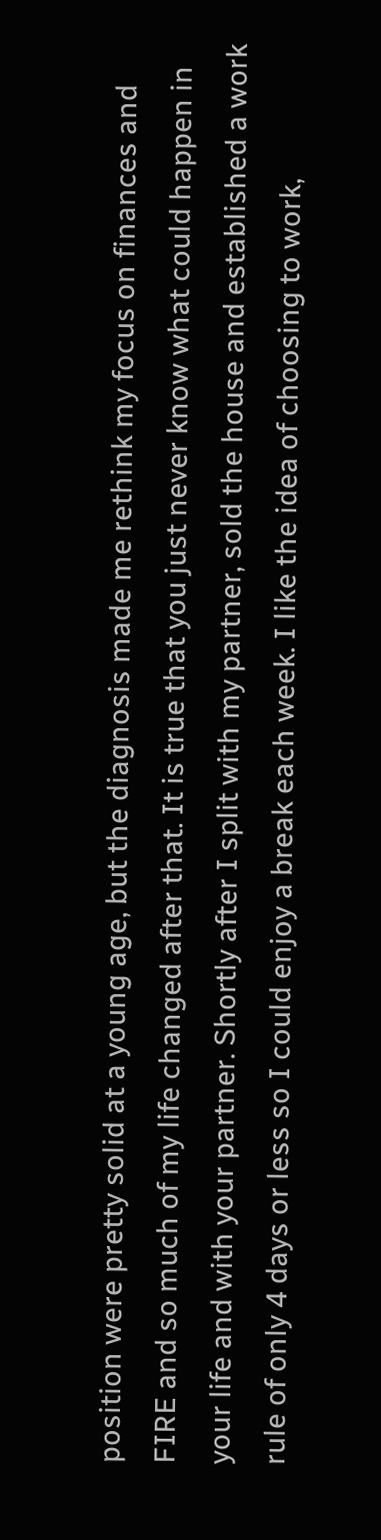position were pretty solid at a young age, but the diagnosis made me rethink my focus on finances and FIRE and so much of my life changed after that. It is true that you just never know what could happen in your life and with your partner. Shortly after I split with my partner, sold the house and established a work rule of only 4 days or less so I could enjoy a break each week. I like the idea of choosing to work,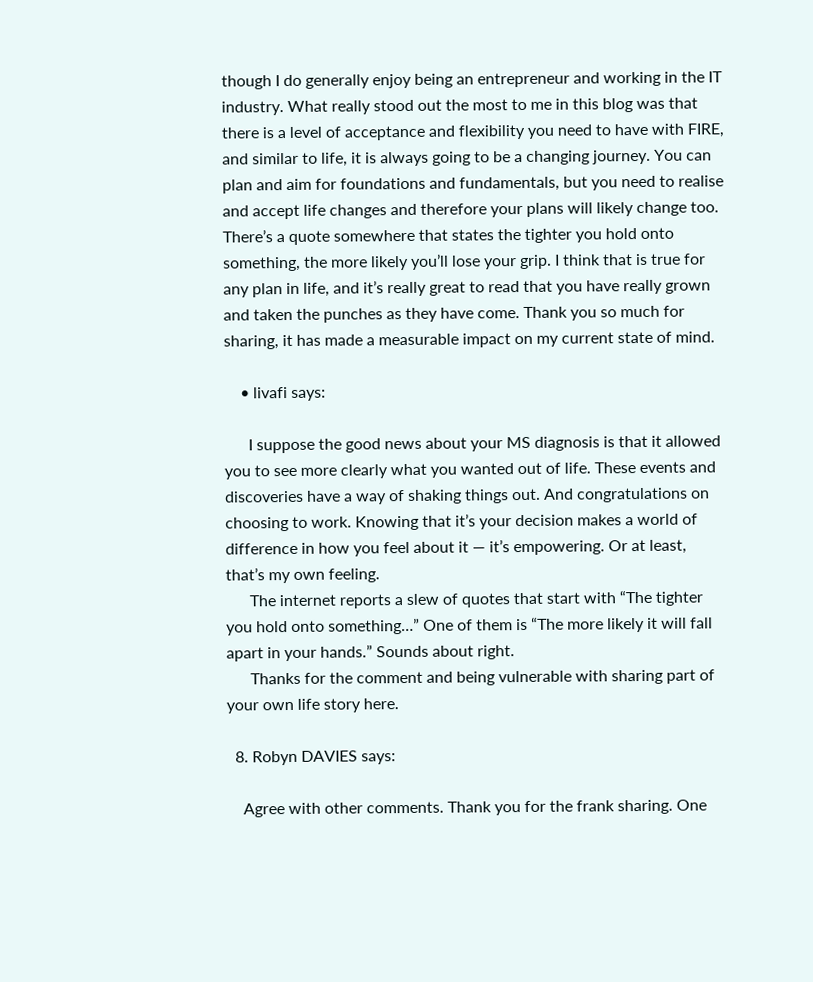though I do generally enjoy being an entrepreneur and working in the IT industry. What really stood out the most to me in this blog was that there is a level of acceptance and flexibility you need to have with FIRE, and similar to life, it is always going to be a changing journey. You can plan and aim for foundations and fundamentals, but you need to realise and accept life changes and therefore your plans will likely change too. There’s a quote somewhere that states the tighter you hold onto something, the more likely you’ll lose your grip. I think that is true for any plan in life, and it’s really great to read that you have really grown and taken the punches as they have come. Thank you so much for sharing, it has made a measurable impact on my current state of mind.

    • livafi says:

      I suppose the good news about your MS diagnosis is that it allowed you to see more clearly what you wanted out of life. These events and discoveries have a way of shaking things out. And congratulations on choosing to work. Knowing that it’s your decision makes a world of difference in how you feel about it — it’s empowering. Or at least, that’s my own feeling.
      The internet reports a slew of quotes that start with “The tighter you hold onto something…” One of them is “The more likely it will fall apart in your hands.” Sounds about right.
      Thanks for the comment and being vulnerable with sharing part of your own life story here.

  8. Robyn DAVIES says:

    Agree with other comments. Thank you for the frank sharing. One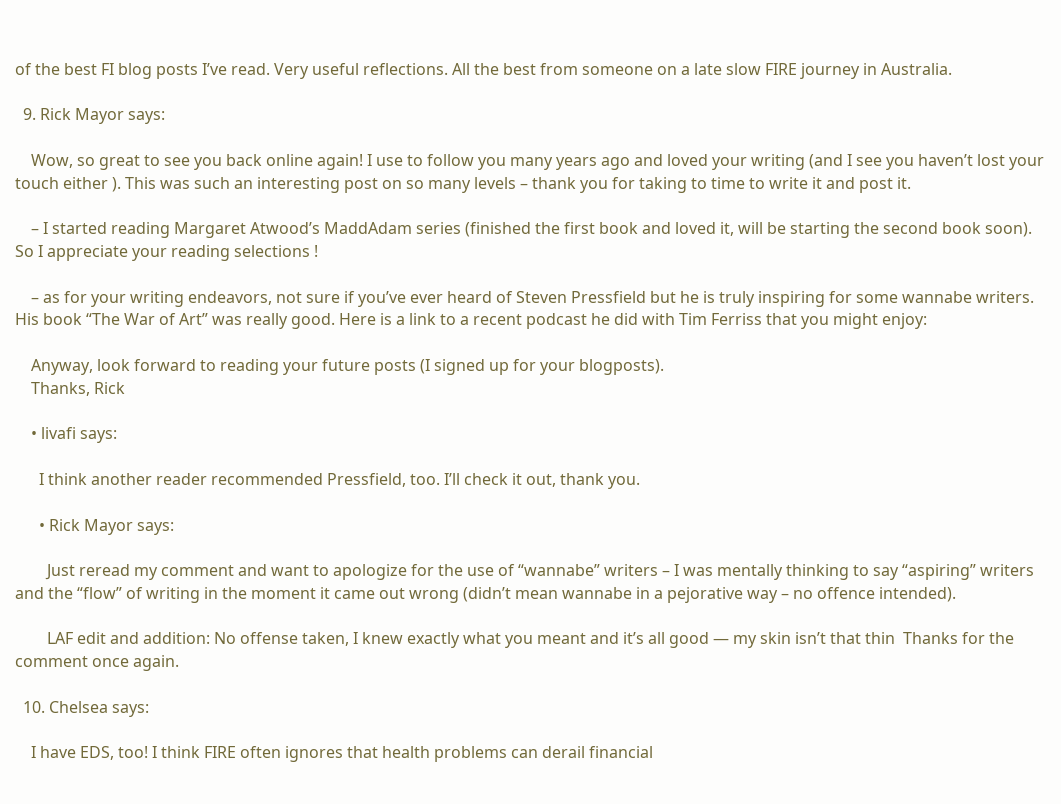of the best FI blog posts I’ve read. Very useful reflections. All the best from someone on a late slow FIRE journey in Australia.

  9. Rick Mayor says:

    Wow, so great to see you back online again! I use to follow you many years ago and loved your writing (and I see you haven’t lost your touch either ). This was such an interesting post on so many levels – thank you for taking to time to write it and post it.

    – I started reading Margaret Atwood’s MaddAdam series (finished the first book and loved it, will be starting the second book soon). So I appreciate your reading selections !

    – as for your writing endeavors, not sure if you’ve ever heard of Steven Pressfield but he is truly inspiring for some wannabe writers. His book “The War of Art” was really good. Here is a link to a recent podcast he did with Tim Ferriss that you might enjoy:

    Anyway, look forward to reading your future posts (I signed up for your blogposts).
    Thanks, Rick

    • livafi says:

      I think another reader recommended Pressfield, too. I’ll check it out, thank you.

      • Rick Mayor says:

        Just reread my comment and want to apologize for the use of “wannabe” writers – I was mentally thinking to say “aspiring” writers and the “flow” of writing in the moment it came out wrong (didn’t mean wannabe in a pejorative way – no offence intended).

        LAF edit and addition: No offense taken, I knew exactly what you meant and it’s all good — my skin isn’t that thin  Thanks for the comment once again.

  10. Chelsea says:

    I have EDS, too! I think FIRE often ignores that health problems can derail financial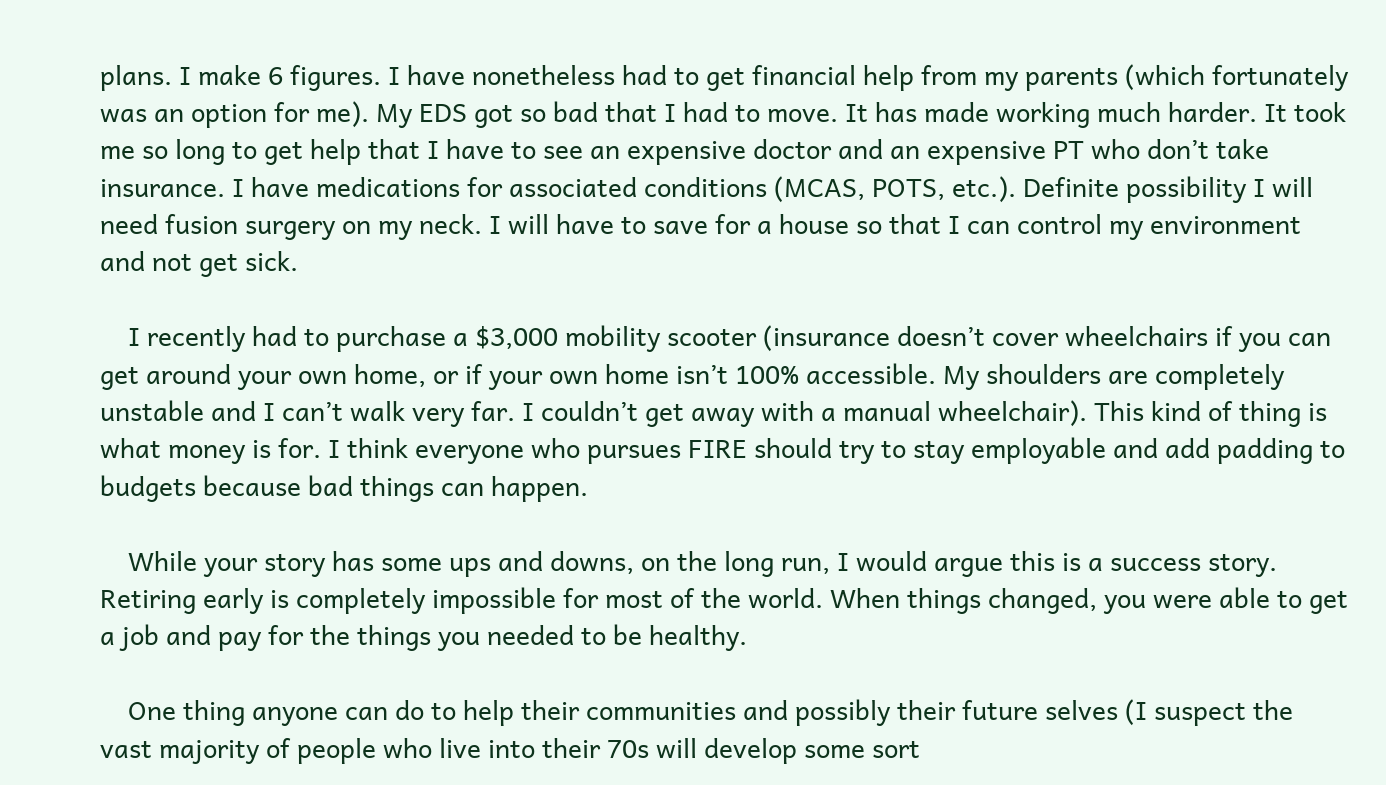plans. I make 6 figures. I have nonetheless had to get financial help from my parents (which fortunately was an option for me). My EDS got so bad that I had to move. It has made working much harder. It took me so long to get help that I have to see an expensive doctor and an expensive PT who don’t take insurance. I have medications for associated conditions (MCAS, POTS, etc.). Definite possibility I will need fusion surgery on my neck. I will have to save for a house so that I can control my environment and not get sick.

    I recently had to purchase a $3,000 mobility scooter (insurance doesn’t cover wheelchairs if you can get around your own home, or if your own home isn’t 100% accessible. My shoulders are completely unstable and I can’t walk very far. I couldn’t get away with a manual wheelchair). This kind of thing is what money is for. I think everyone who pursues FIRE should try to stay employable and add padding to budgets because bad things can happen.

    While your story has some ups and downs, on the long run, I would argue this is a success story. Retiring early is completely impossible for most of the world. When things changed, you were able to get a job and pay for the things you needed to be healthy.

    One thing anyone can do to help their communities and possibly their future selves (I suspect the vast majority of people who live into their 70s will develop some sort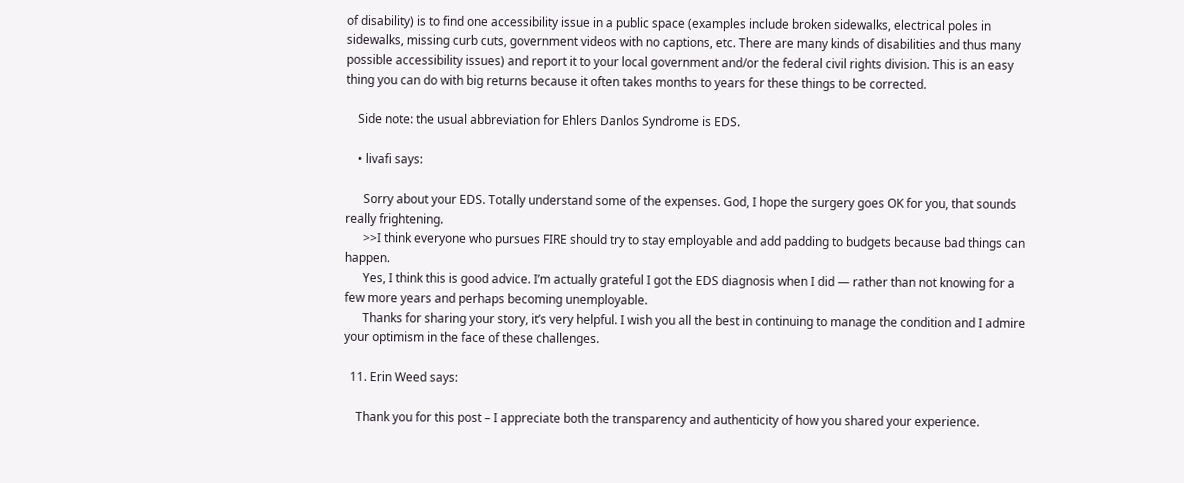of disability) is to find one accessibility issue in a public space (examples include broken sidewalks, electrical poles in sidewalks, missing curb cuts, government videos with no captions, etc. There are many kinds of disabilities and thus many possible accessibility issues) and report it to your local government and/or the federal civil rights division. This is an easy thing you can do with big returns because it often takes months to years for these things to be corrected.

    Side note: the usual abbreviation for Ehlers Danlos Syndrome is EDS.

    • livafi says:

      Sorry about your EDS. Totally understand some of the expenses. God, I hope the surgery goes OK for you, that sounds really frightening.
      >>I think everyone who pursues FIRE should try to stay employable and add padding to budgets because bad things can happen.
      Yes, I think this is good advice. I’m actually grateful I got the EDS diagnosis when I did — rather than not knowing for a few more years and perhaps becoming unemployable.
      Thanks for sharing your story, it’s very helpful. I wish you all the best in continuing to manage the condition and I admire your optimism in the face of these challenges.

  11. Erin Weed says:

    Thank you for this post – I appreciate both the transparency and authenticity of how you shared your experience.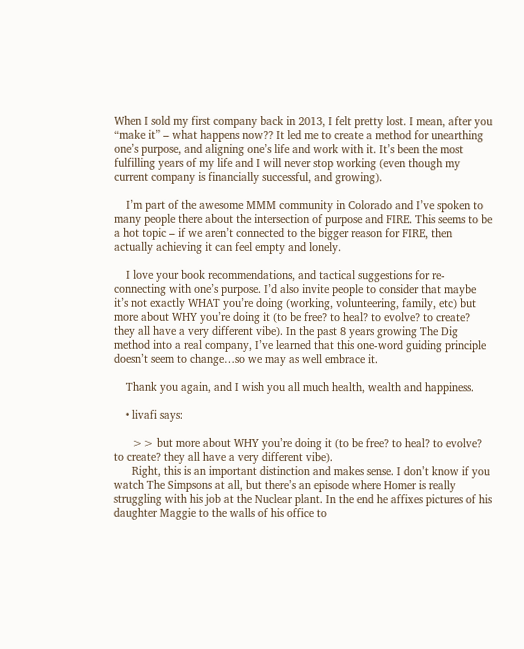When I sold my first company back in 2013, I felt pretty lost. I mean, after you “make it” – what happens now?? It led me to create a method for unearthing one’s purpose, and aligning one’s life and work with it. It’s been the most fulfilling years of my life and I will never stop working (even though my current company is financially successful, and growing).

    I’m part of the awesome MMM community in Colorado and I’ve spoken to many people there about the intersection of purpose and FIRE. This seems to be a hot topic – if we aren’t connected to the bigger reason for FIRE, then actually achieving it can feel empty and lonely.

    I love your book recommendations, and tactical suggestions for re-connecting with one’s purpose. I’d also invite people to consider that maybe it’s not exactly WHAT you’re doing (working, volunteering, family, etc) but more about WHY you’re doing it (to be free? to heal? to evolve? to create? they all have a very different vibe). In the past 8 years growing The Dig method into a real company, I’ve learned that this one-word guiding principle doesn’t seem to change…so we may as well embrace it.

    Thank you again, and I wish you all much health, wealth and happiness.

    • livafi says:

      >> but more about WHY you’re doing it (to be free? to heal? to evolve? to create? they all have a very different vibe).
      Right, this is an important distinction and makes sense. I don’t know if you watch The Simpsons at all, but there’s an episode where Homer is really struggling with his job at the Nuclear plant. In the end he affixes pictures of his daughter Maggie to the walls of his office to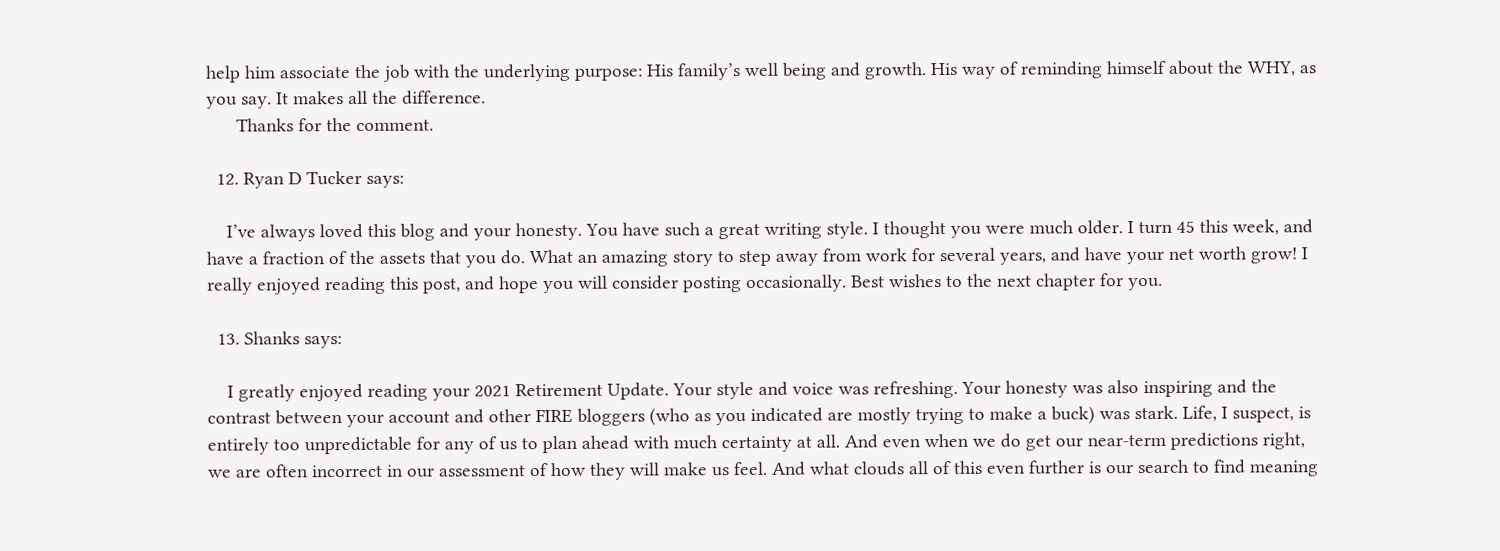help him associate the job with the underlying purpose: His family’s well being and growth. His way of reminding himself about the WHY, as you say. It makes all the difference.
      Thanks for the comment.

  12. Ryan D Tucker says:

    I’ve always loved this blog and your honesty. You have such a great writing style. I thought you were much older. I turn 45 this week, and have a fraction of the assets that you do. What an amazing story to step away from work for several years, and have your net worth grow! I really enjoyed reading this post, and hope you will consider posting occasionally. Best wishes to the next chapter for you.

  13. Shanks says:

    I greatly enjoyed reading your 2021 Retirement Update. Your style and voice was refreshing. Your honesty was also inspiring and the contrast between your account and other FIRE bloggers (who as you indicated are mostly trying to make a buck) was stark. Life, I suspect, is entirely too unpredictable for any of us to plan ahead with much certainty at all. And even when we do get our near-term predictions right, we are often incorrect in our assessment of how they will make us feel. And what clouds all of this even further is our search to find meaning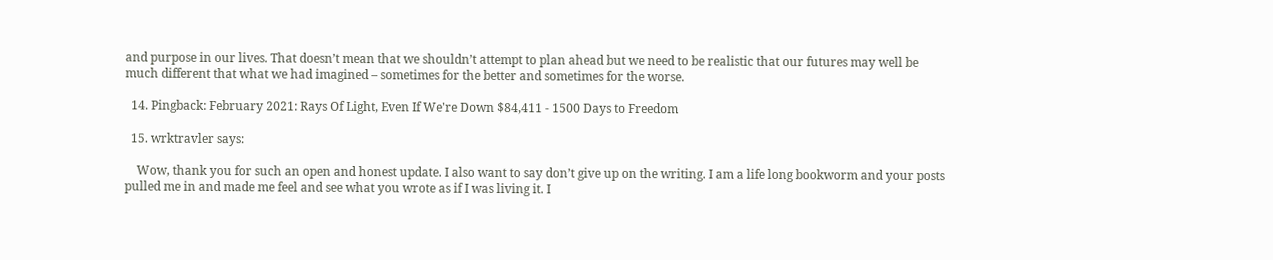and purpose in our lives. That doesn’t mean that we shouldn’t attempt to plan ahead but we need to be realistic that our futures may well be much different that what we had imagined – sometimes for the better and sometimes for the worse.

  14. Pingback: February 2021: Rays Of Light, Even If We're Down $84,411 - 1500 Days to Freedom

  15. wrktravler says:

    Wow, thank you for such an open and honest update. I also want to say don’t give up on the writing. I am a life long bookworm and your posts pulled me in and made me feel and see what you wrote as if I was living it. I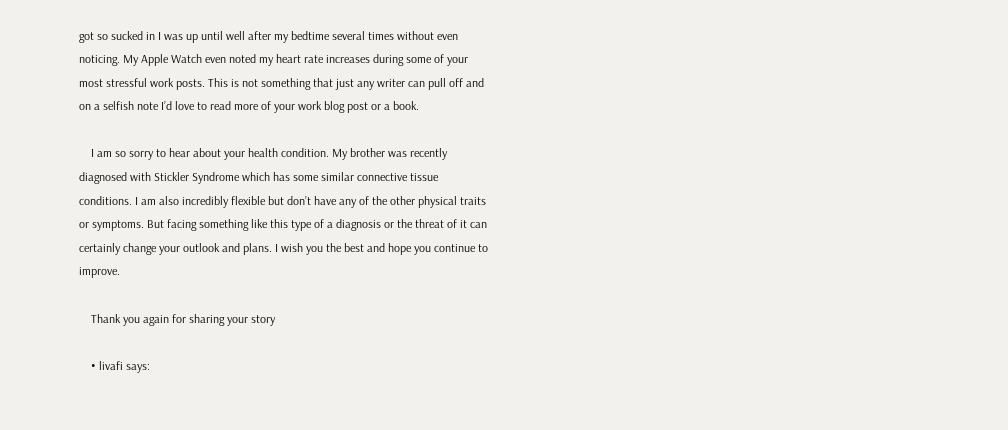got so sucked in I was up until well after my bedtime several times without even noticing. My Apple Watch even noted my heart rate increases during some of your most stressful work posts. This is not something that just any writer can pull off and on a selfish note I’d love to read more of your work blog post or a book.

    I am so sorry to hear about your health condition. My brother was recently diagnosed with Stickler Syndrome which has some similar connective tissue conditions. I am also incredibly flexible but don’t have any of the other physical traits or symptoms. But facing something like this type of a diagnosis or the threat of it can certainly change your outlook and plans. I wish you the best and hope you continue to improve.

    Thank you again for sharing your story

    • livafi says: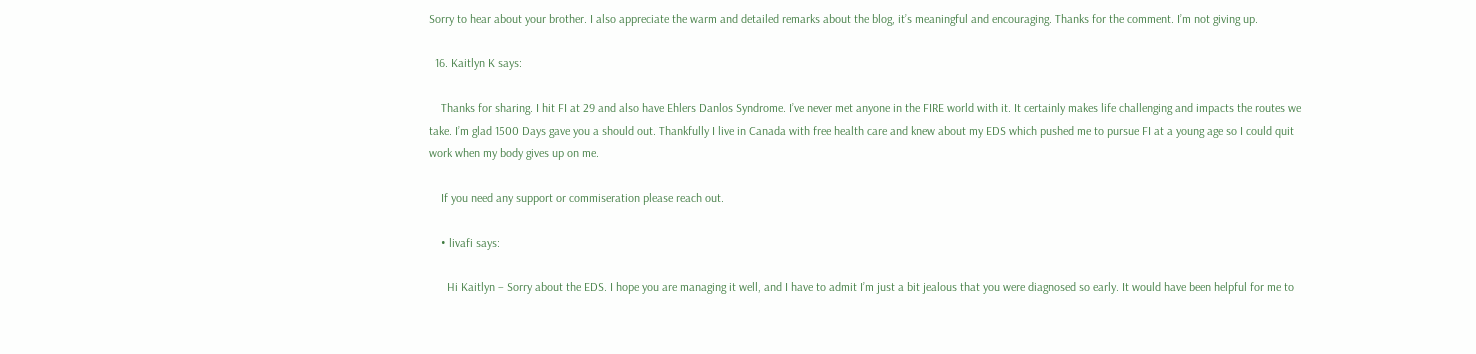Sorry to hear about your brother. I also appreciate the warm and detailed remarks about the blog, it’s meaningful and encouraging. Thanks for the comment. I’m not giving up.

  16. Kaitlyn K says:

    Thanks for sharing. I hit FI at 29 and also have Ehlers Danlos Syndrome. I’ve never met anyone in the FIRE world with it. It certainly makes life challenging and impacts the routes we take. I’m glad 1500 Days gave you a should out. Thankfully I live in Canada with free health care and knew about my EDS which pushed me to pursue FI at a young age so I could quit work when my body gives up on me.

    If you need any support or commiseration please reach out.

    • livafi says:

      Hi Kaitlyn – Sorry about the EDS. I hope you are managing it well, and I have to admit I’m just a bit jealous that you were diagnosed so early. It would have been helpful for me to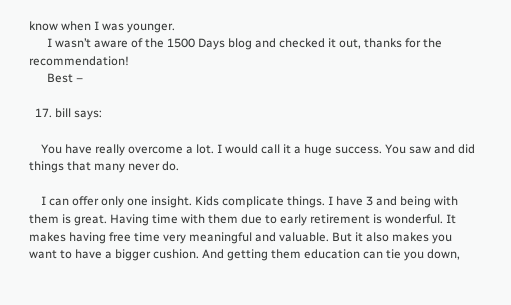know when I was younger.
      I wasn’t aware of the 1500 Days blog and checked it out, thanks for the recommendation!
      Best –

  17. bill says:

    You have really overcome a lot. I would call it a huge success. You saw and did things that many never do.

    I can offer only one insight. Kids complicate things. I have 3 and being with them is great. Having time with them due to early retirement is wonderful. It makes having free time very meaningful and valuable. But it also makes you want to have a bigger cushion. And getting them education can tie you down,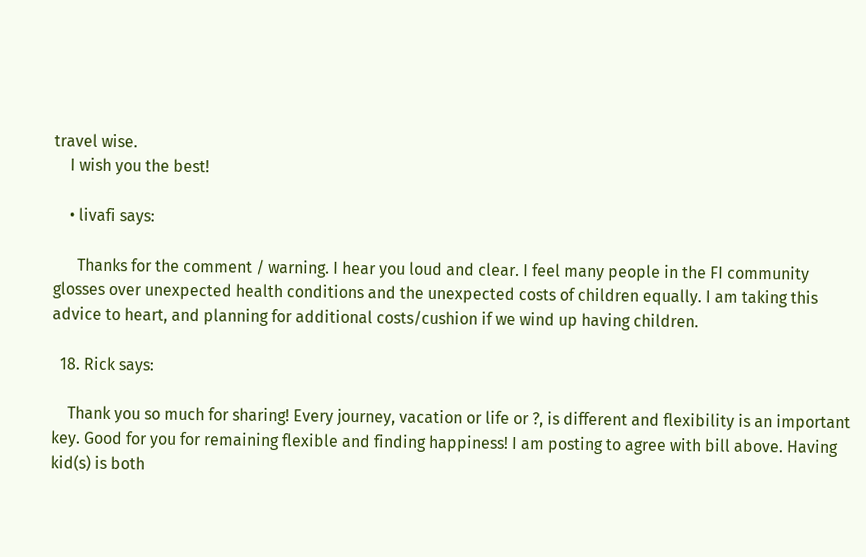travel wise.
    I wish you the best!

    • livafi says:

      Thanks for the comment / warning. I hear you loud and clear. I feel many people in the FI community glosses over unexpected health conditions and the unexpected costs of children equally. I am taking this advice to heart, and planning for additional costs/cushion if we wind up having children.

  18. Rick says:

    Thank you so much for sharing! Every journey, vacation or life or ?, is different and flexibility is an important key. Good for you for remaining flexible and finding happiness! I am posting to agree with bill above. Having kid(s) is both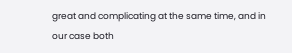great and complicating at the same time, and in our case both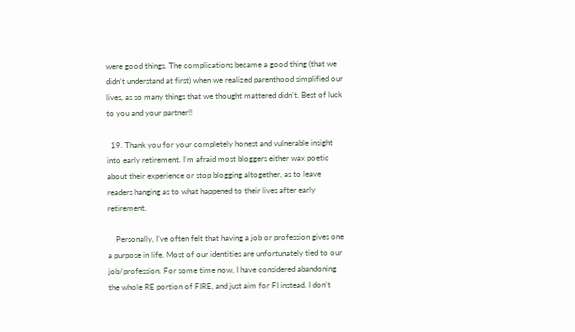were good things. The complications became a good thing (that we didn’t understand at first) when we realized parenthood simplified our lives, as so many things that we thought mattered didn’t. Best of luck to you and your partner!!

  19. Thank you for your completely honest and vulnerable insight into early retirement. I’m afraid most bloggers either wax poetic about their experience or stop blogging altogether, as to leave readers hanging as to what happened to their lives after early retirement.

    Personally, I’ve often felt that having a job or profession gives one a purpose in life. Most of our identities are unfortunately tied to our job/profession. For some time now, I have considered abandoning the whole RE portion of FIRE, and just aim for FI instead. I don’t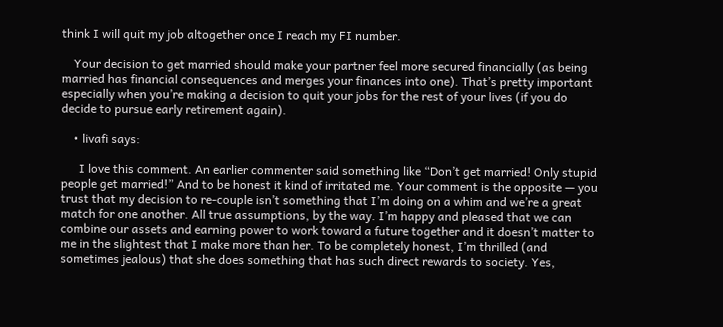think I will quit my job altogether once I reach my FI number.

    Your decision to get married should make your partner feel more secured financially (as being married has financial consequences and merges your finances into one). That’s pretty important especially when you’re making a decision to quit your jobs for the rest of your lives (if you do decide to pursue early retirement again).

    • livafi says:

      I love this comment. An earlier commenter said something like “Don’t get married! Only stupid people get married!” And to be honest it kind of irritated me. Your comment is the opposite — you trust that my decision to re-couple isn’t something that I’m doing on a whim and we’re a great match for one another. All true assumptions, by the way. I’m happy and pleased that we can combine our assets and earning power to work toward a future together and it doesn’t matter to me in the slightest that I make more than her. To be completely honest, I’m thrilled (and sometimes jealous) that she does something that has such direct rewards to society. Yes,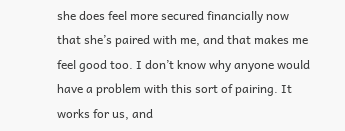she does feel more secured financially now that she’s paired with me, and that makes me feel good too. I don’t know why anyone would have a problem with this sort of pairing. It works for us, and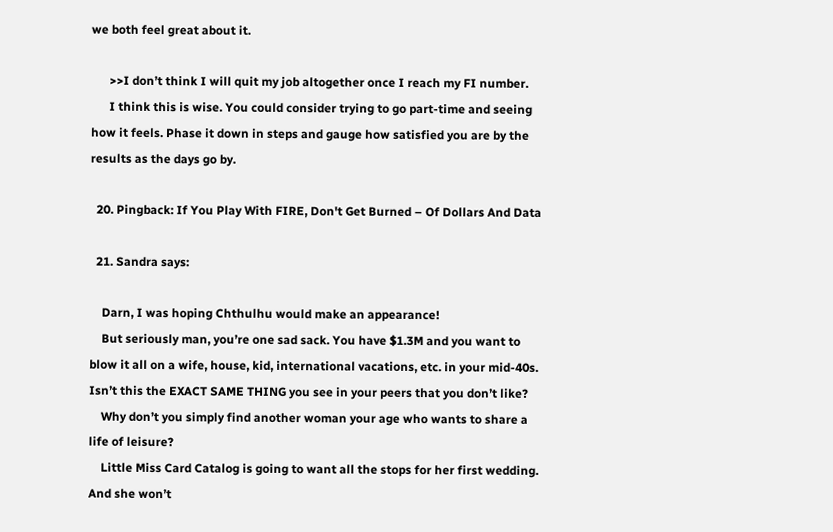we both feel great about it.

      >>I don’t think I will quit my job altogether once I reach my FI number.
      I think this is wise. You could consider trying to go part-time and seeing how it feels. Phase it down in steps and gauge how satisfied you are by the results as the days go by.

  20. Pingback: If You Play With FIRE, Don't Get Burned – Of Dollars And Data

  21. Sandra says:

    Darn, I was hoping Chthulhu would make an appearance!
    But seriously man, you’re one sad sack. You have $1.3M and you want to blow it all on a wife, house, kid, international vacations, etc. in your mid-40s. Isn’t this the EXACT SAME THING you see in your peers that you don’t like?
    Why don’t you simply find another woman your age who wants to share a life of leisure?
    Little Miss Card Catalog is going to want all the stops for her first wedding. And she won’t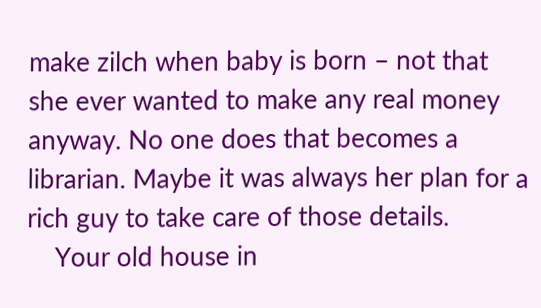make zilch when baby is born – not that she ever wanted to make any real money anyway. No one does that becomes a librarian. Maybe it was always her plan for a rich guy to take care of those details.
    Your old house in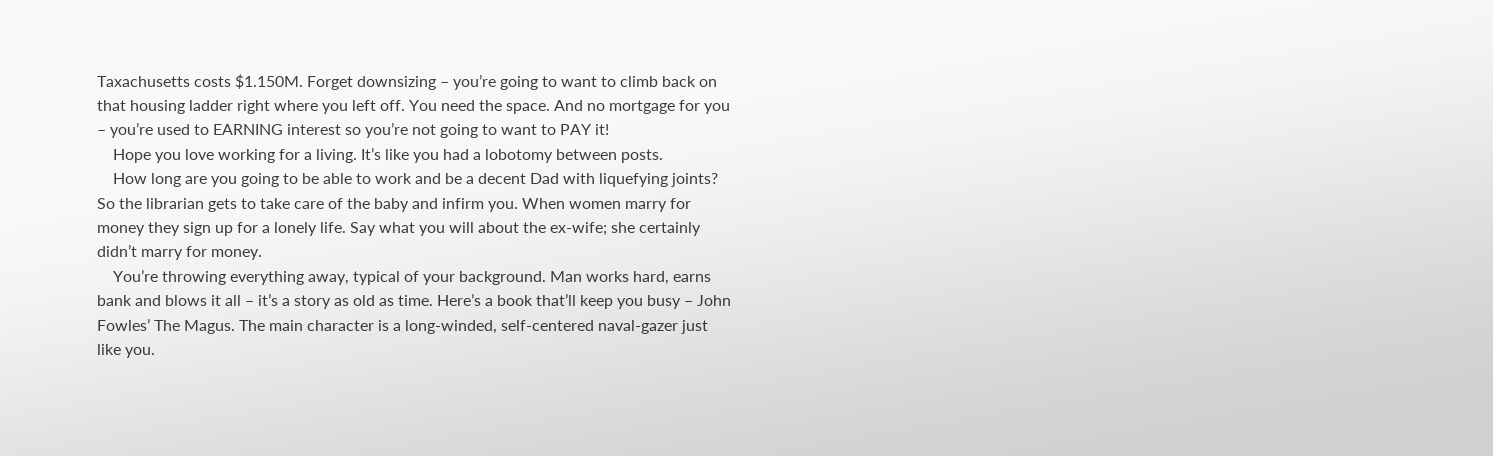Taxachusetts costs $1.150M. Forget downsizing – you’re going to want to climb back on that housing ladder right where you left off. You need the space. And no mortgage for you – you’re used to EARNING interest so you’re not going to want to PAY it!
    Hope you love working for a living. It’s like you had a lobotomy between posts.
    How long are you going to be able to work and be a decent Dad with liquefying joints? So the librarian gets to take care of the baby and infirm you. When women marry for money they sign up for a lonely life. Say what you will about the ex-wife; she certainly didn’t marry for money.
    You’re throwing everything away, typical of your background. Man works hard, earns bank and blows it all – it’s a story as old as time. Here’s a book that’ll keep you busy – John Fowles’ The Magus. The main character is a long-winded, self-centered naval-gazer just like you.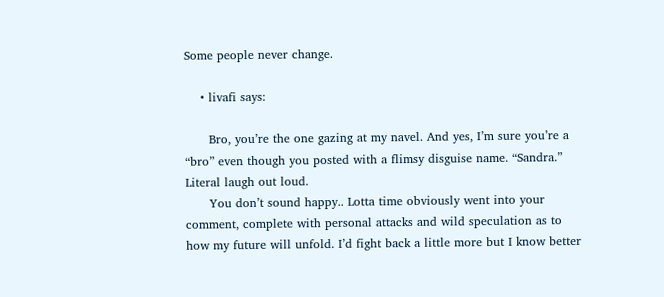Some people never change.

    • livafi says:

      Bro, you’re the one gazing at my navel. And yes, I’m sure you’re a “bro” even though you posted with a flimsy disguise name. “Sandra.” Literal laugh out loud.
      You don’t sound happy.. Lotta time obviously went into your comment, complete with personal attacks and wild speculation as to how my future will unfold. I’d fight back a little more but I know better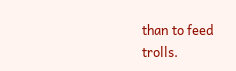than to feed trolls.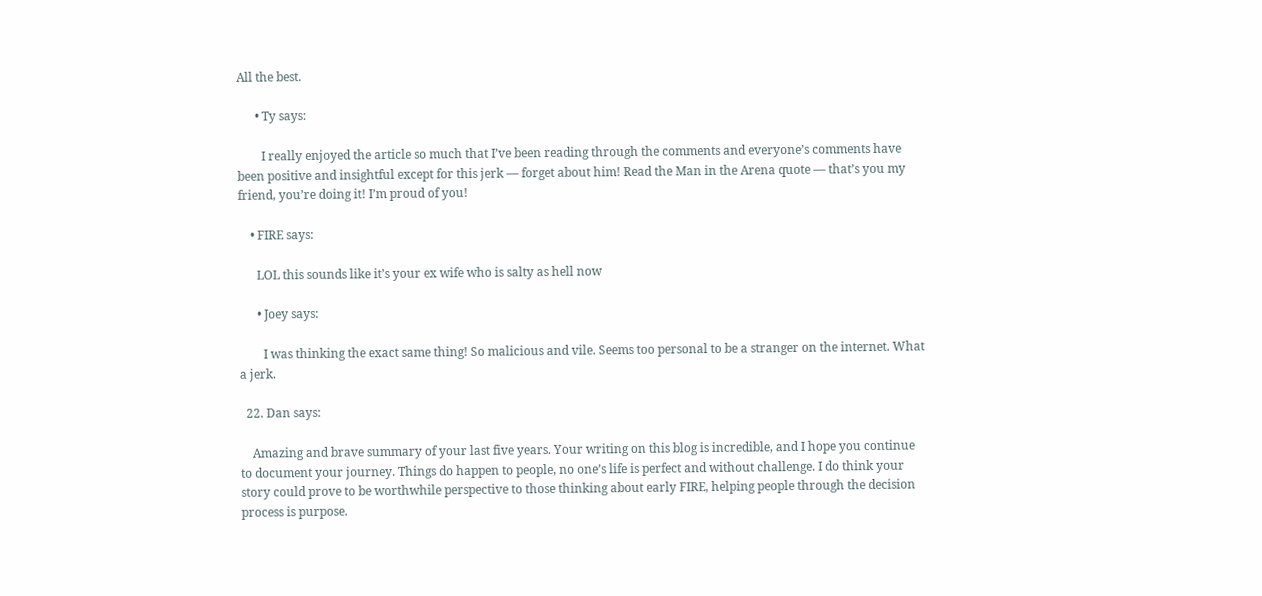All the best.

      • Ty says:

        I really enjoyed the article so much that I’ve been reading through the comments and everyone’s comments have been positive and insightful except for this jerk — forget about him! Read the Man in the Arena quote — that’s you my friend, you’re doing it! I’m proud of you!

    • FIRE says:

      LOL this sounds like it’s your ex wife who is salty as hell now

      • Joey says:

        I was thinking the exact same thing! So malicious and vile. Seems too personal to be a stranger on the internet. What a jerk.

  22. Dan says:

    Amazing and brave summary of your last five years. Your writing on this blog is incredible, and I hope you continue to document your journey. Things do happen to people, no one’s life is perfect and without challenge. I do think your story could prove to be worthwhile perspective to those thinking about early FIRE, helping people through the decision process is purpose.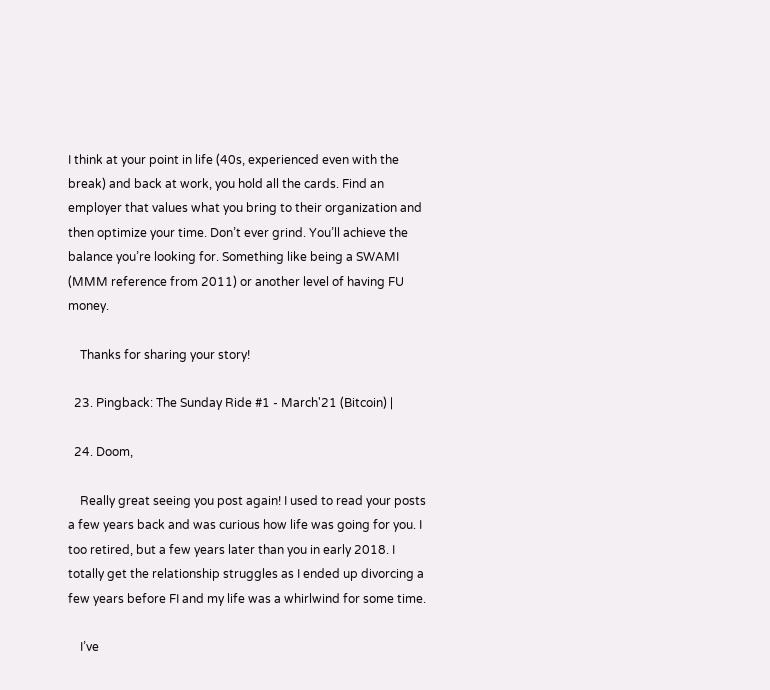I think at your point in life (40s, experienced even with the break) and back at work, you hold all the cards. Find an employer that values what you bring to their organization and then optimize your time. Don’t ever grind. You’ll achieve the balance you’re looking for. Something like being a SWAMI (MMM reference from 2011) or another level of having FU money.

    Thanks for sharing your story!

  23. Pingback: The Sunday Ride #1 - March'21 (Bitcoin) |

  24. Doom,

    Really great seeing you post again! I used to read your posts a few years back and was curious how life was going for you. I too retired, but a few years later than you in early 2018. I totally get the relationship struggles as I ended up divorcing a few years before FI and my life was a whirlwind for some time.

    I’ve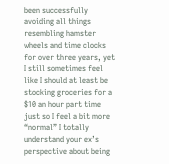been successfully avoiding all things resembling hamster wheels and time clocks for over three years, yet I still sometimes feel like I should at least be stocking groceries for a $10 an hour part time just so I feel a bit more “normal” I totally understand your ex’s perspective about being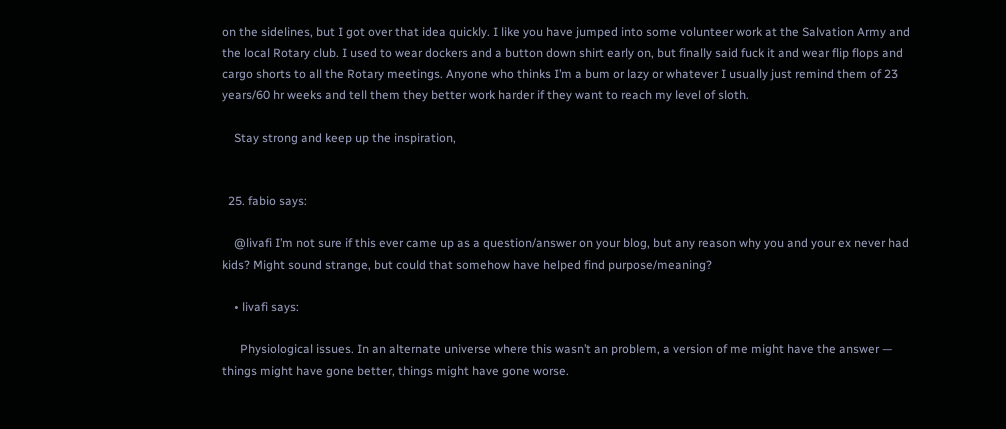on the sidelines, but I got over that idea quickly. I like you have jumped into some volunteer work at the Salvation Army and the local Rotary club. I used to wear dockers and a button down shirt early on, but finally said fuck it and wear flip flops and cargo shorts to all the Rotary meetings. Anyone who thinks I’m a bum or lazy or whatever I usually just remind them of 23 years/60 hr weeks and tell them they better work harder if they want to reach my level of sloth.

    Stay strong and keep up the inspiration,


  25. fabio says:

    @livafi I’m not sure if this ever came up as a question/answer on your blog, but any reason why you and your ex never had kids? Might sound strange, but could that somehow have helped find purpose/meaning?

    • livafi says:

      Physiological issues. In an alternate universe where this wasn’t an problem, a version of me might have the answer — things might have gone better, things might have gone worse.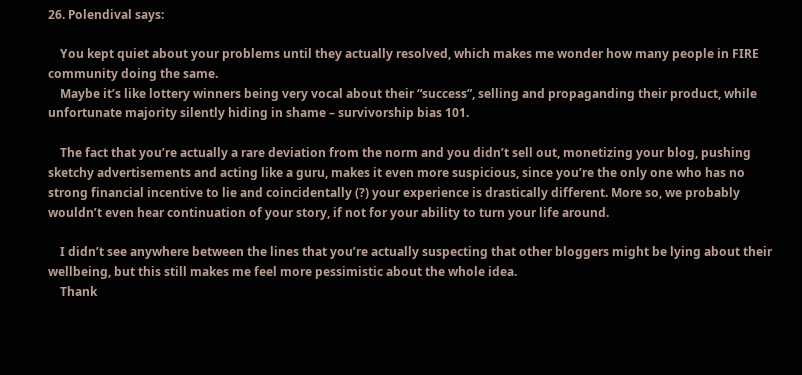26. Polendival says:

    You kept quiet about your problems until they actually resolved, which makes me wonder how many people in FIRE community doing the same.
    Maybe it’s like lottery winners being very vocal about their “success”, selling and propaganding their product, while unfortunate majority silently hiding in shame – survivorship bias 101.

    The fact that you’re actually a rare deviation from the norm and you didn’t sell out, monetizing your blog, pushing sketchy advertisements and acting like a guru, makes it even more suspicious, since you’re the only one who has no strong financial incentive to lie and coincidentally (?) your experience is drastically different. More so, we probably wouldn’t even hear continuation of your story, if not for your ability to turn your life around.

    I didn’t see anywhere between the lines that you’re actually suspecting that other bloggers might be lying about their wellbeing, but this still makes me feel more pessimistic about the whole idea.
    Thank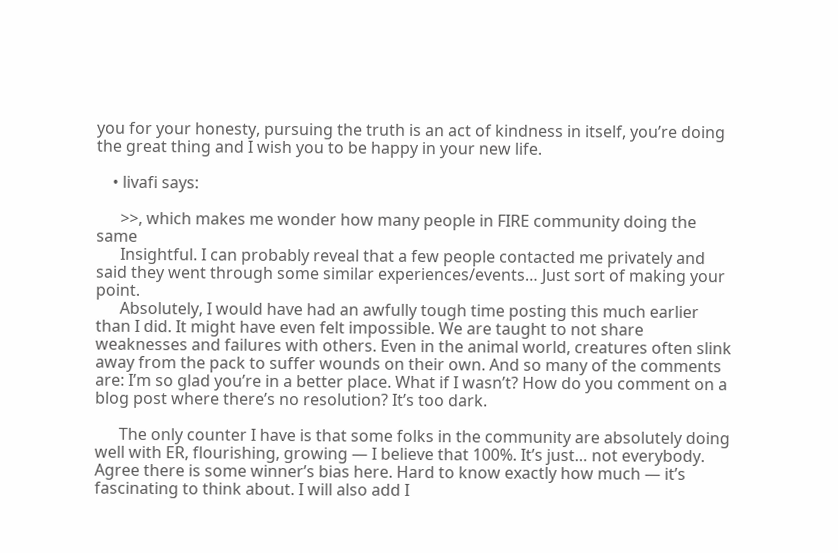you for your honesty, pursuing the truth is an act of kindness in itself, you’re doing the great thing and I wish you to be happy in your new life.

    • livafi says:

      >>, which makes me wonder how many people in FIRE community doing the same
      Insightful. I can probably reveal that a few people contacted me privately and said they went through some similar experiences/events… Just sort of making your point.
      Absolutely, I would have had an awfully tough time posting this much earlier than I did. It might have even felt impossible. We are taught to not share weaknesses and failures with others. Even in the animal world, creatures often slink away from the pack to suffer wounds on their own. And so many of the comments are: I’m so glad you’re in a better place. What if I wasn’t? How do you comment on a blog post where there’s no resolution? It’s too dark.

      The only counter I have is that some folks in the community are absolutely doing well with ER, flourishing, growing — I believe that 100%. It’s just… not everybody. Agree there is some winner’s bias here. Hard to know exactly how much — it’s fascinating to think about. I will also add I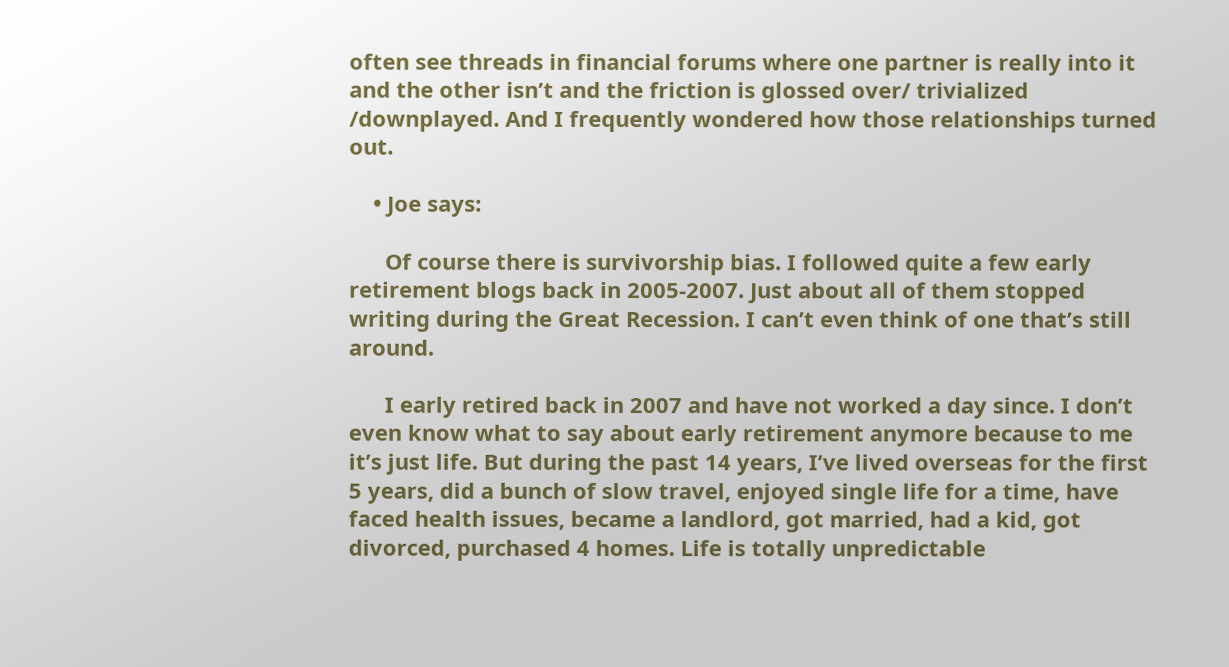often see threads in financial forums where one partner is really into it and the other isn’t and the friction is glossed over/ trivialized /downplayed. And I frequently wondered how those relationships turned out.

    • Joe says:

      Of course there is survivorship bias. I followed quite a few early retirement blogs back in 2005-2007. Just about all of them stopped writing during the Great Recession. I can’t even think of one that’s still around.

      I early retired back in 2007 and have not worked a day since. I don’t even know what to say about early retirement anymore because to me it’s just life. But during the past 14 years, I’ve lived overseas for the first 5 years, did a bunch of slow travel, enjoyed single life for a time, have faced health issues, became a landlord, got married, had a kid, got divorced, purchased 4 homes. Life is totally unpredictable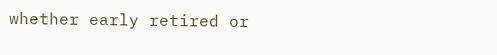whether early retired or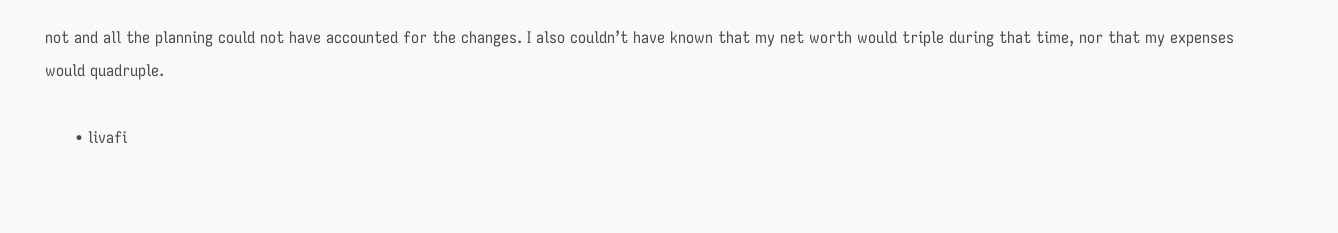not and all the planning could not have accounted for the changes. I also couldn’t have known that my net worth would triple during that time, nor that my expenses would quadruple.

      • livafi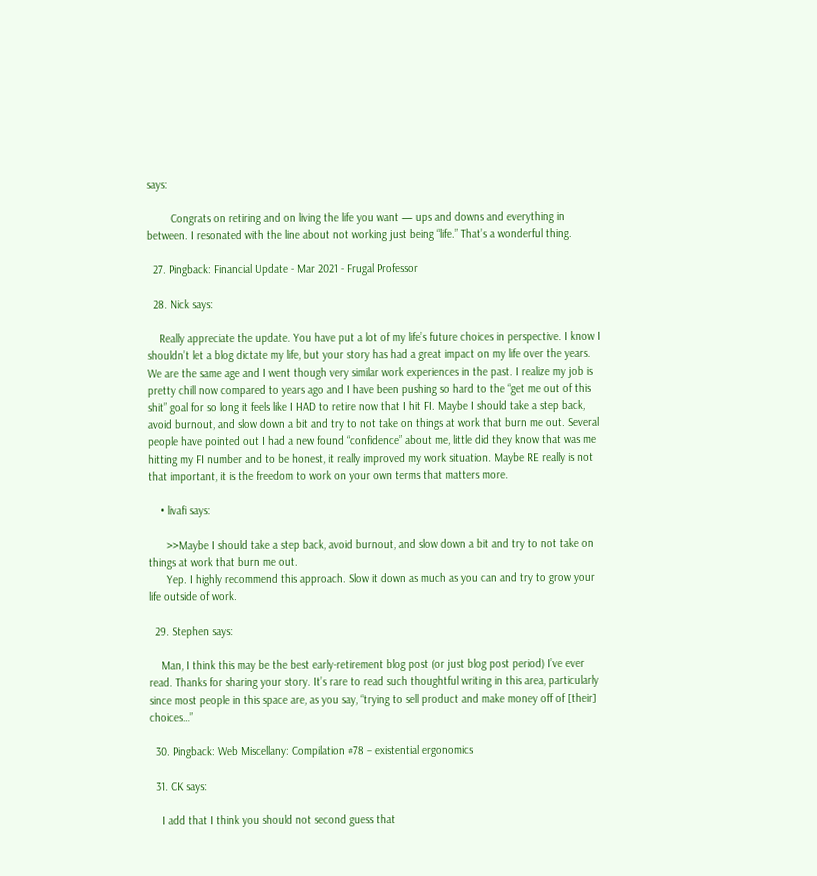says:

        Congrats on retiring and on living the life you want — ups and downs and everything in between. I resonated with the line about not working just being “life.” That’s a wonderful thing.

  27. Pingback: Financial Update - Mar 2021 - Frugal Professor

  28. Nick says:

    Really appreciate the update. You have put a lot of my life’s future choices in perspective. I know I shouldn’t let a blog dictate my life, but your story has had a great impact on my life over the years. We are the same age and I went though very similar work experiences in the past. I realize my job is pretty chill now compared to years ago and I have been pushing so hard to the “get me out of this shit” goal for so long it feels like I HAD to retire now that I hit FI. Maybe I should take a step back, avoid burnout, and slow down a bit and try to not take on things at work that burn me out. Several people have pointed out I had a new found “confidence” about me, little did they know that was me hitting my FI number and to be honest, it really improved my work situation. Maybe RE really is not that important, it is the freedom to work on your own terms that matters more.

    • livafi says:

      >>Maybe I should take a step back, avoid burnout, and slow down a bit and try to not take on things at work that burn me out.
      Yep. I highly recommend this approach. Slow it down as much as you can and try to grow your life outside of work.

  29. Stephen says:

    Man, I think this may be the best early-retirement blog post (or just blog post period) I’ve ever read. Thanks for sharing your story. It’s rare to read such thoughtful writing in this area, particularly since most people in this space are, as you say, “trying to sell product and make money off of [their] choices…”

  30. Pingback: Web Miscellany: Compilation #78 – existential ergonomics

  31. CK says:

    I add that I think you should not second guess that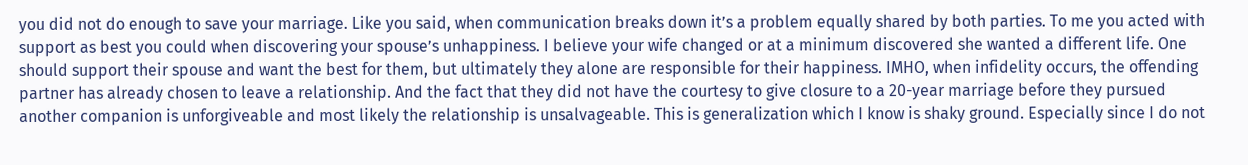you did not do enough to save your marriage. Like you said, when communication breaks down it’s a problem equally shared by both parties. To me you acted with support as best you could when discovering your spouse’s unhappiness. I believe your wife changed or at a minimum discovered she wanted a different life. One should support their spouse and want the best for them, but ultimately they alone are responsible for their happiness. IMHO, when infidelity occurs, the offending partner has already chosen to leave a relationship. And the fact that they did not have the courtesy to give closure to a 20-year marriage before they pursued another companion is unforgiveable and most likely the relationship is unsalvageable. This is generalization which I know is shaky ground. Especially since I do not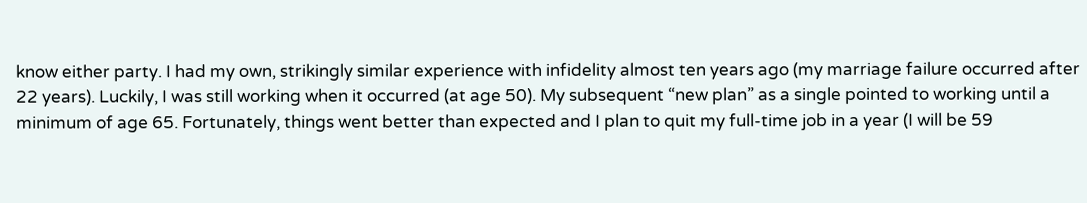know either party. I had my own, strikingly similar experience with infidelity almost ten years ago (my marriage failure occurred after 22 years). Luckily, I was still working when it occurred (at age 50). My subsequent “new plan” as a single pointed to working until a minimum of age 65. Fortunately, things went better than expected and I plan to quit my full-time job in a year (I will be 59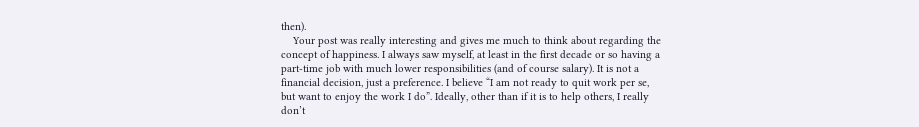then).
    Your post was really interesting and gives me much to think about regarding the concept of happiness. I always saw myself, at least in the first decade or so having a part-time job with much lower responsibilities (and of course salary). It is not a financial decision, just a preference. I believe “I am not ready to quit work per se, but want to enjoy the work I do”. Ideally, other than if it is to help others, I really don’t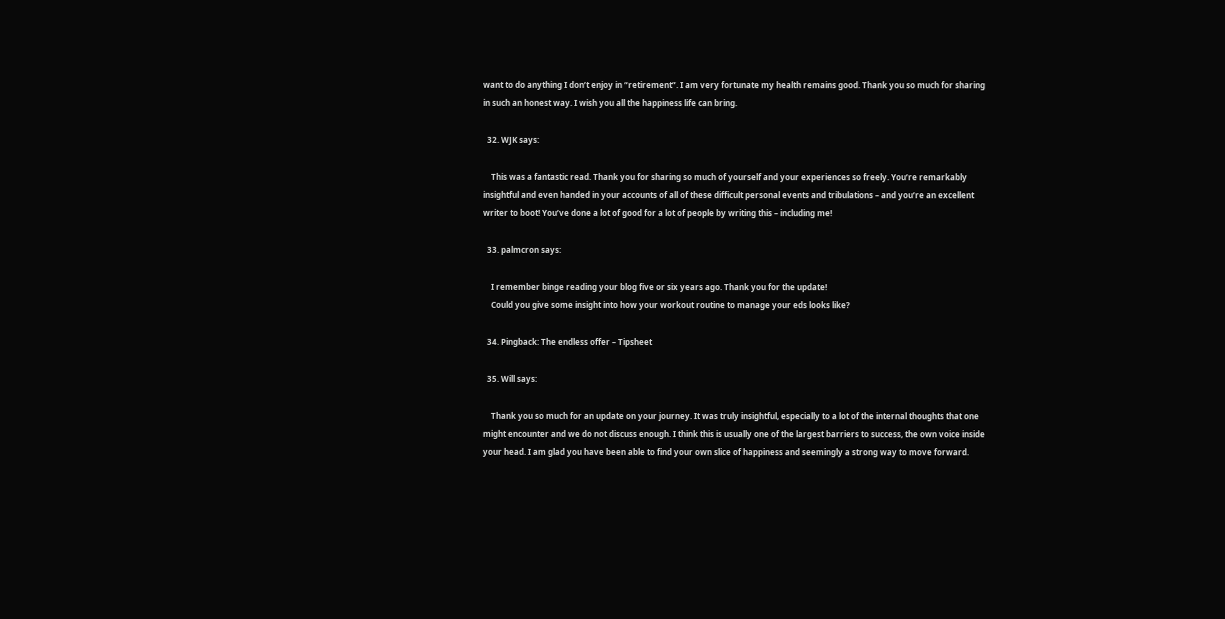want to do anything I don’t enjoy in “retirement”. I am very fortunate my health remains good. Thank you so much for sharing in such an honest way. I wish you all the happiness life can bring.

  32. WJK says:

    This was a fantastic read. Thank you for sharing so much of yourself and your experiences so freely. You’re remarkably insightful and even handed in your accounts of all of these difficult personal events and tribulations – and you’re an excellent writer to boot! You’ve done a lot of good for a lot of people by writing this – including me!

  33. palmcron says:

    I remember binge reading your blog five or six years ago. Thank you for the update!
    Could you give some insight into how your workout routine to manage your eds looks like?

  34. Pingback: The endless offer – Tipsheet

  35. Will says:

    Thank you so much for an update on your journey. It was truly insightful, especially to a lot of the internal thoughts that one might encounter and we do not discuss enough. I think this is usually one of the largest barriers to success, the own voice inside your head. I am glad you have been able to find your own slice of happiness and seemingly a strong way to move forward.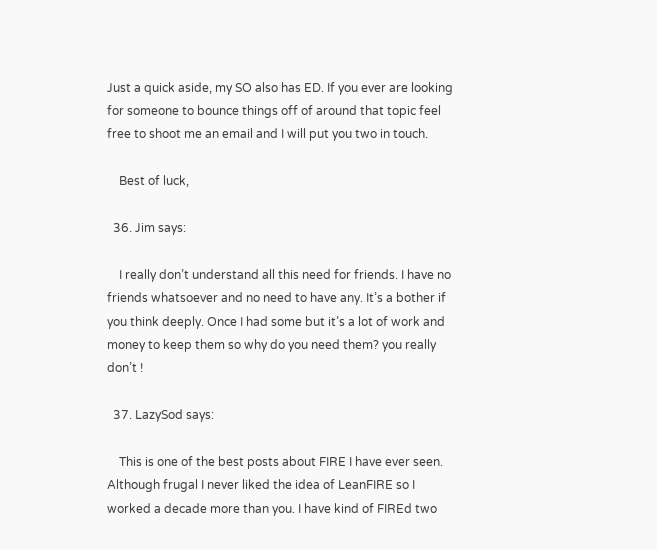Just a quick aside, my SO also has ED. If you ever are looking for someone to bounce things off of around that topic feel free to shoot me an email and I will put you two in touch.

    Best of luck,

  36. Jim says:

    I really don’t understand all this need for friends. I have no friends whatsoever and no need to have any. It’s a bother if you think deeply. Once I had some but it’s a lot of work and money to keep them so why do you need them? you really don’t !

  37. LazySod says:

    This is one of the best posts about FIRE I have ever seen. Although frugal I never liked the idea of LeanFIRE so I worked a decade more than you. I have kind of FIREd two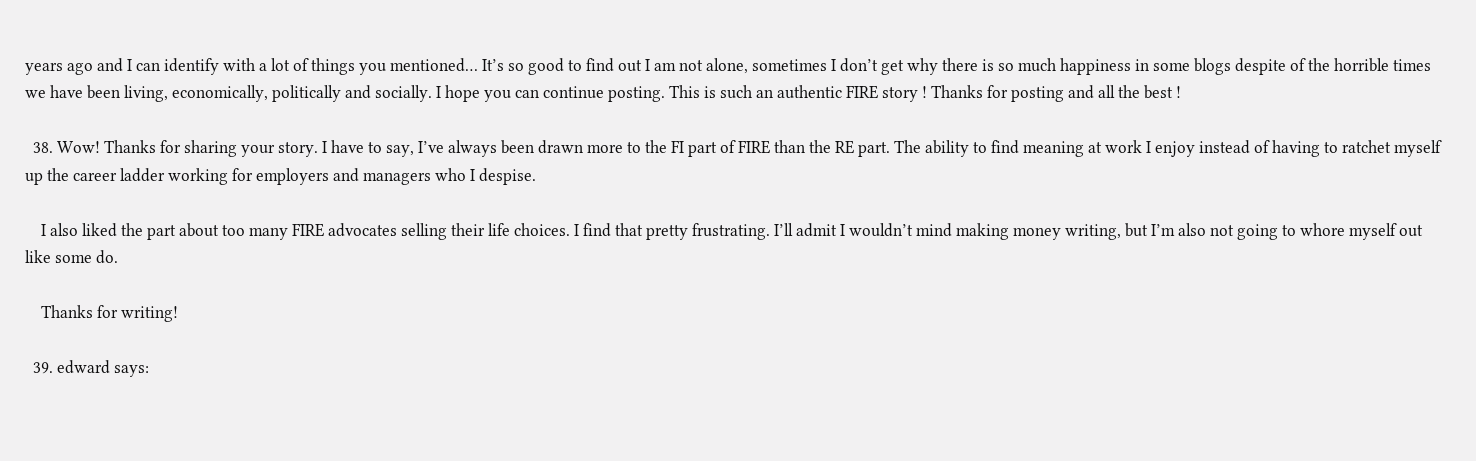years ago and I can identify with a lot of things you mentioned… It’s so good to find out I am not alone, sometimes I don’t get why there is so much happiness in some blogs despite of the horrible times we have been living, economically, politically and socially. I hope you can continue posting. This is such an authentic FIRE story ! Thanks for posting and all the best !

  38. Wow! Thanks for sharing your story. I have to say, I’ve always been drawn more to the FI part of FIRE than the RE part. The ability to find meaning at work I enjoy instead of having to ratchet myself up the career ladder working for employers and managers who I despise.

    I also liked the part about too many FIRE advocates selling their life choices. I find that pretty frustrating. I’ll admit I wouldn’t mind making money writing, but I’m also not going to whore myself out like some do.

    Thanks for writing!

  39. edward says: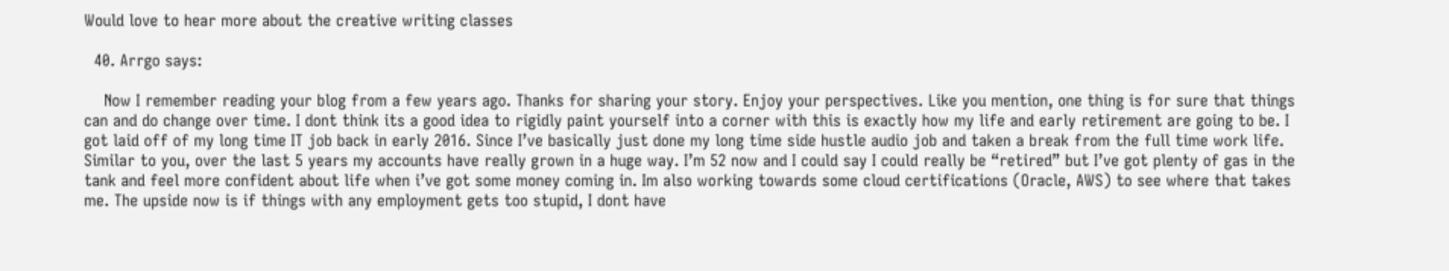Would love to hear more about the creative writing classes

  40. Arrgo says:

    Now I remember reading your blog from a few years ago. Thanks for sharing your story. Enjoy your perspectives. Like you mention, one thing is for sure that things can and do change over time. I dont think its a good idea to rigidly paint yourself into a corner with this is exactly how my life and early retirement are going to be. I got laid off of my long time IT job back in early 2016. Since I’ve basically just done my long time side hustle audio job and taken a break from the full time work life. Similar to you, over the last 5 years my accounts have really grown in a huge way. I’m 52 now and I could say I could really be “retired” but I’ve got plenty of gas in the tank and feel more confident about life when i’ve got some money coming in. Im also working towards some cloud certifications (Oracle, AWS) to see where that takes me. The upside now is if things with any employment gets too stupid, I dont have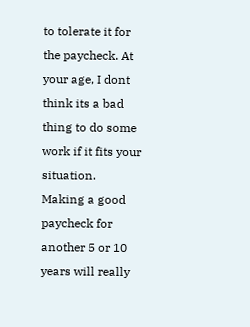to tolerate it for the paycheck. At your age, I dont think its a bad thing to do some work if it fits your situation. Making a good paycheck for another 5 or 10 years will really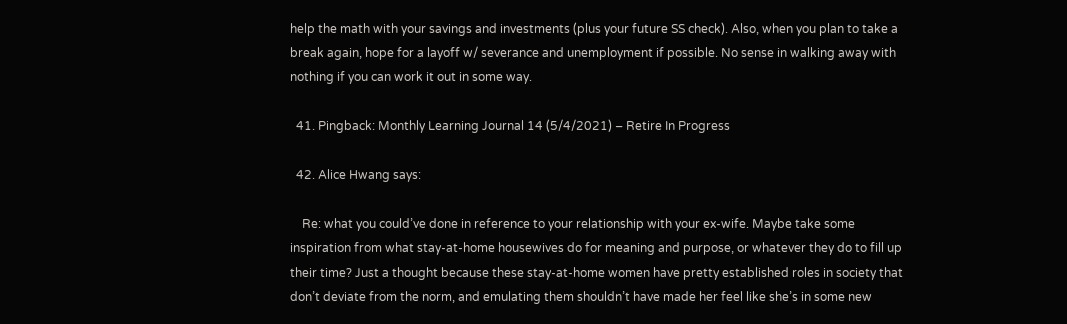help the math with your savings and investments (plus your future SS check). Also, when you plan to take a break again, hope for a layoff w/ severance and unemployment if possible. No sense in walking away with nothing if you can work it out in some way.

  41. Pingback: Monthly Learning Journal 14 (5/4/2021) – Retire In Progress

  42. Alice Hwang says:

    Re: what you could’ve done in reference to your relationship with your ex-wife. Maybe take some inspiration from what stay-at-home housewives do for meaning and purpose, or whatever they do to fill up their time? Just a thought because these stay-at-home women have pretty established roles in society that don’t deviate from the norm, and emulating them shouldn’t have made her feel like she’s in some new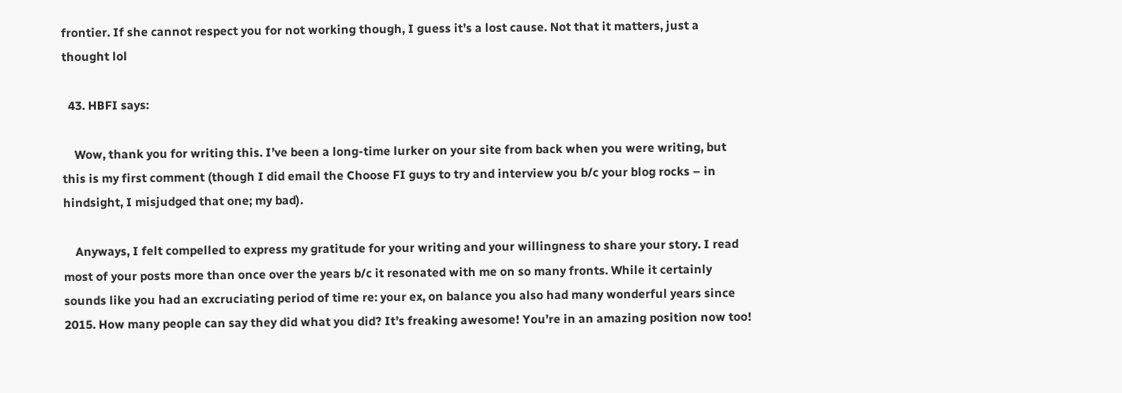frontier. If she cannot respect you for not working though, I guess it’s a lost cause. Not that it matters, just a thought lol

  43. HBFI says:

    Wow, thank you for writing this. I’ve been a long-time lurker on your site from back when you were writing, but this is my first comment (though I did email the Choose FI guys to try and interview you b/c your blog rocks – in hindsight, I misjudged that one; my bad).

    Anyways, I felt compelled to express my gratitude for your writing and your willingness to share your story. I read most of your posts more than once over the years b/c it resonated with me on so many fronts. While it certainly sounds like you had an excruciating period of time re: your ex, on balance you also had many wonderful years since 2015. How many people can say they did what you did? It’s freaking awesome! You’re in an amazing position now too!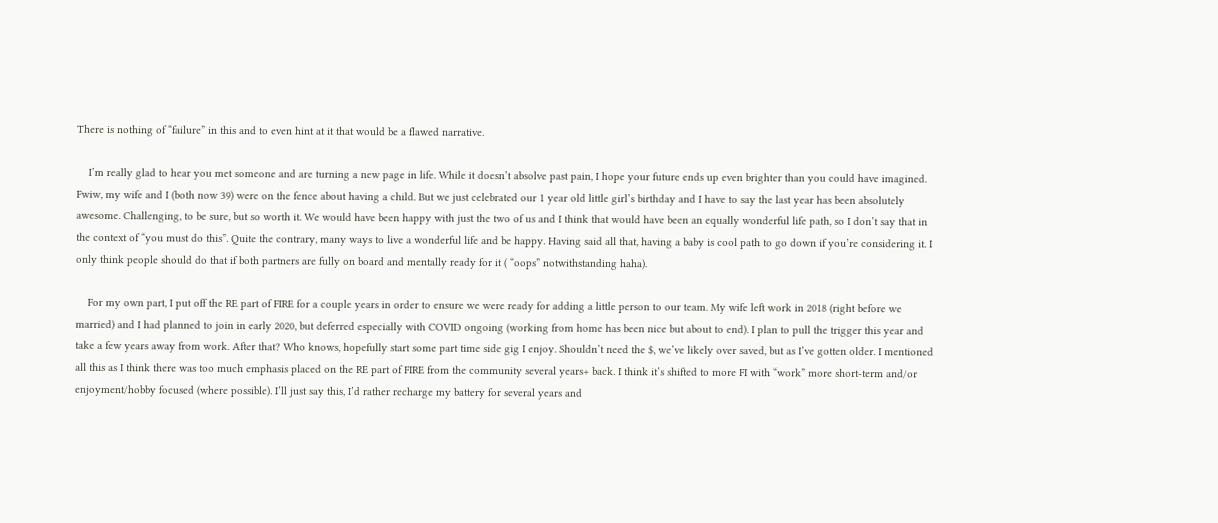There is nothing of “failure” in this and to even hint at it that would be a flawed narrative.

    I’m really glad to hear you met someone and are turning a new page in life. While it doesn’t absolve past pain, I hope your future ends up even brighter than you could have imagined. Fwiw, my wife and I (both now 39) were on the fence about having a child. But we just celebrated our 1 year old little girl’s birthday and I have to say the last year has been absolutely awesome. Challenging, to be sure, but so worth it. We would have been happy with just the two of us and I think that would have been an equally wonderful life path, so I don’t say that in the context of “you must do this”. Quite the contrary, many ways to live a wonderful life and be happy. Having said all that, having a baby is cool path to go down if you’re considering it. I only think people should do that if both partners are fully on board and mentally ready for it ( “oops” notwithstanding haha).

    For my own part, I put off the RE part of FIRE for a couple years in order to ensure we were ready for adding a little person to our team. My wife left work in 2018 (right before we married) and I had planned to join in early 2020, but deferred especially with COVID ongoing (working from home has been nice but about to end). I plan to pull the trigger this year and take a few years away from work. After that? Who knows, hopefully start some part time side gig I enjoy. Shouldn’t need the $, we’ve likely over saved, but as I’ve gotten older. I mentioned all this as I think there was too much emphasis placed on the RE part of FIRE from the community several years+ back. I think it’s shifted to more FI with “work” more short-term and/or enjoyment/hobby focused (where possible). I’ll just say this, I’d rather recharge my battery for several years and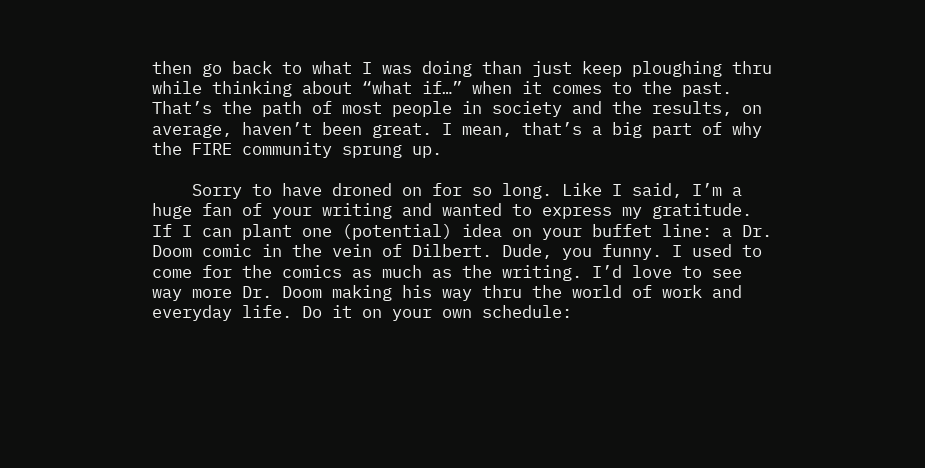then go back to what I was doing than just keep ploughing thru while thinking about “what if…” when it comes to the past. That’s the path of most people in society and the results, on average, haven’t been great. I mean, that’s a big part of why the FIRE community sprung up.

    Sorry to have droned on for so long. Like I said, I’m a huge fan of your writing and wanted to express my gratitude. If I can plant one (potential) idea on your buffet line: a Dr. Doom comic in the vein of Dilbert. Dude, you funny. I used to come for the comics as much as the writing. I’d love to see way more Dr. Doom making his way thru the world of work and everyday life. Do it on your own schedule: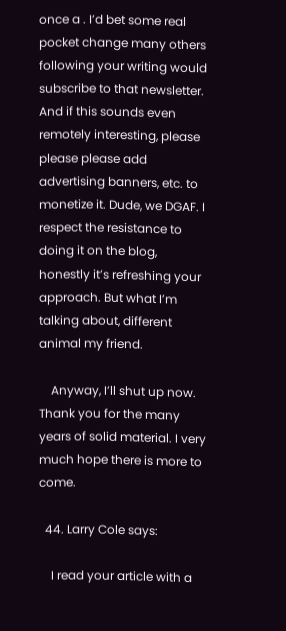once a . I’d bet some real pocket change many others following your writing would subscribe to that newsletter. And if this sounds even remotely interesting, please please please add advertising banners, etc. to monetize it. Dude, we DGAF. I respect the resistance to doing it on the blog, honestly it’s refreshing your approach. But what I’m talking about, different animal my friend.

    Anyway, I’ll shut up now. Thank you for the many years of solid material. I very much hope there is more to come.

  44. Larry Cole says:

    I read your article with a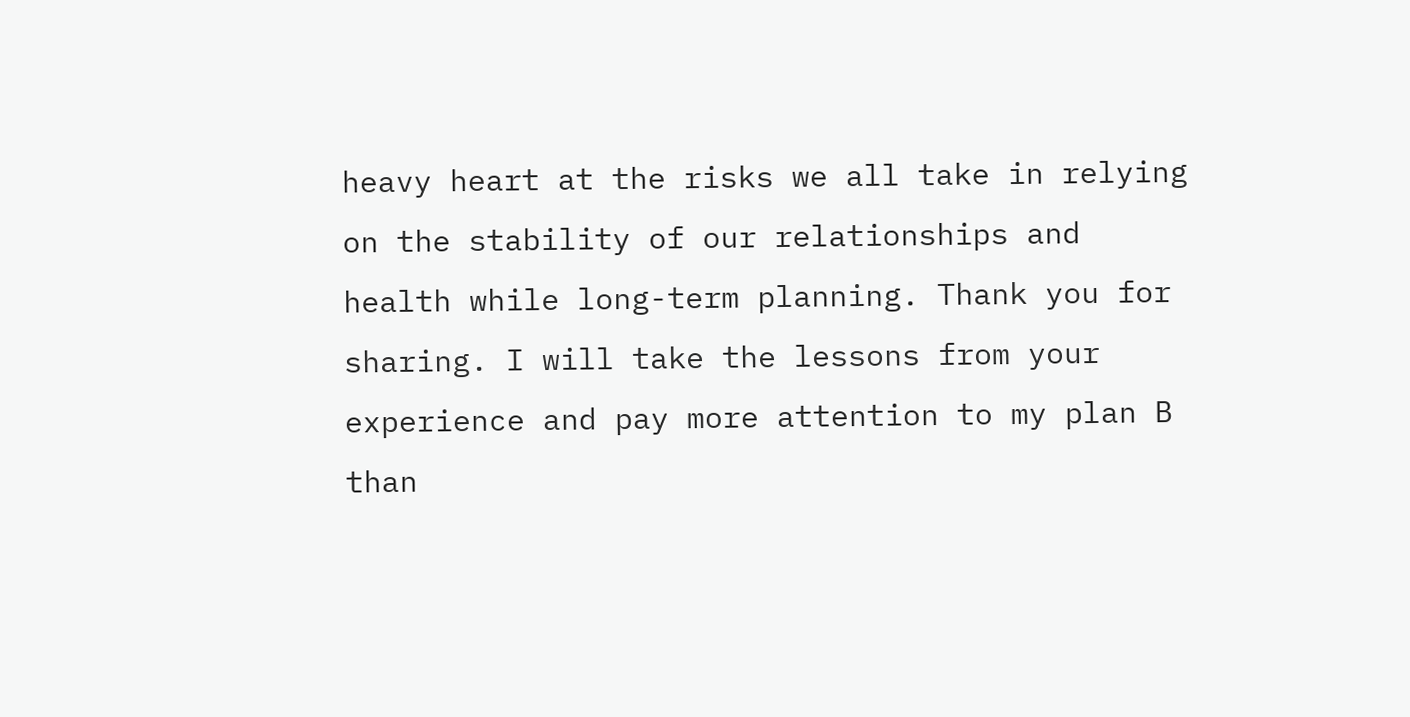heavy heart at the risks we all take in relying on the stability of our relationships and health while long-term planning. Thank you for sharing. I will take the lessons from your experience and pay more attention to my plan B than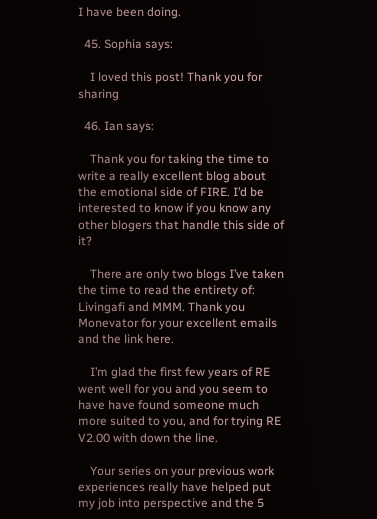I have been doing.

  45. Sophia says:

    I loved this post! Thank you for sharing

  46. Ian says:

    Thank you for taking the time to write a really excellent blog about the emotional side of FIRE. I’d be interested to know if you know any other blogers that handle this side of it?

    There are only two blogs I’ve taken the time to read the entirety of: Livingafi and MMM. Thank you Monevator for your excellent emails and the link here.

    I’m glad the first few years of RE went well for you and you seem to have have found someone much more suited to you, and for trying RE V2.00 with down the line.

    Your series on your previous work experiences really have helped put my job into perspective and the 5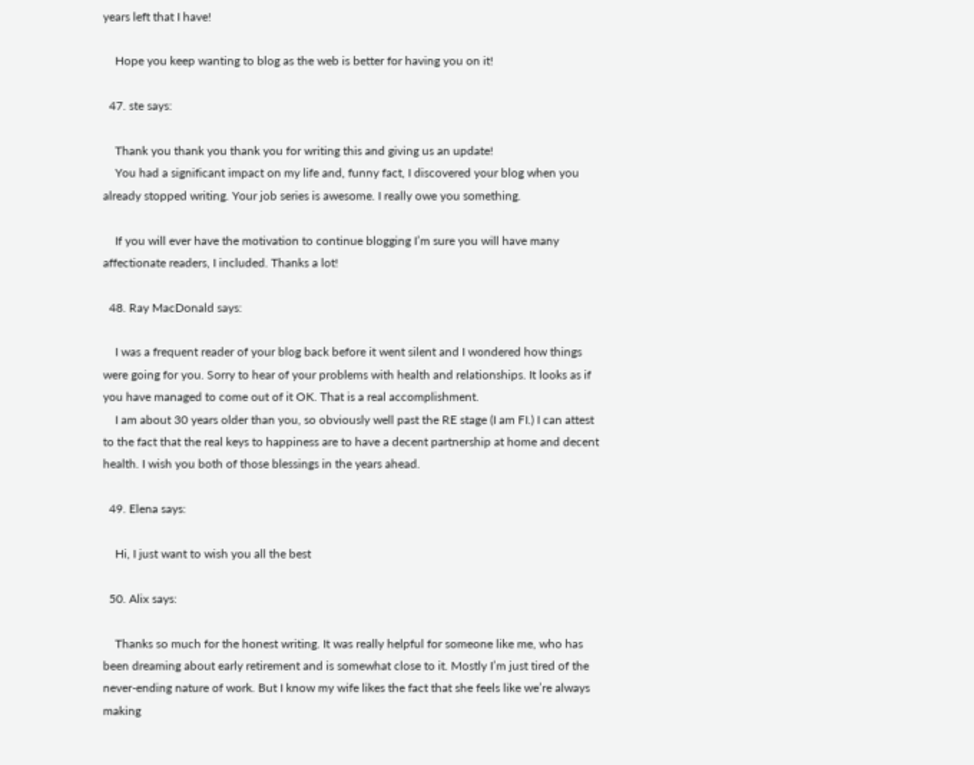years left that I have!

    Hope you keep wanting to blog as the web is better for having you on it!

  47. ste says:

    Thank you thank you thank you for writing this and giving us an update!
    You had a significant impact on my life and, funny fact, I discovered your blog when you already stopped writing. Your job series is awesome. I really owe you something.

    If you will ever have the motivation to continue blogging I’m sure you will have many affectionate readers, I included. Thanks a lot!

  48. Ray MacDonald says:

    I was a frequent reader of your blog back before it went silent and I wondered how things were going for you. Sorry to hear of your problems with health and relationships. It looks as if you have managed to come out of it OK. That is a real accomplishment.
    I am about 30 years older than you, so obviously well past the RE stage (I am FI.) I can attest to the fact that the real keys to happiness are to have a decent partnership at home and decent health. I wish you both of those blessings in the years ahead.

  49. Elena says:

    Hi, I just want to wish you all the best

  50. Alix says:

    Thanks so much for the honest writing. It was really helpful for someone like me, who has been dreaming about early retirement and is somewhat close to it. Mostly I’m just tired of the never-ending nature of work. But I know my wife likes the fact that she feels like we’re always making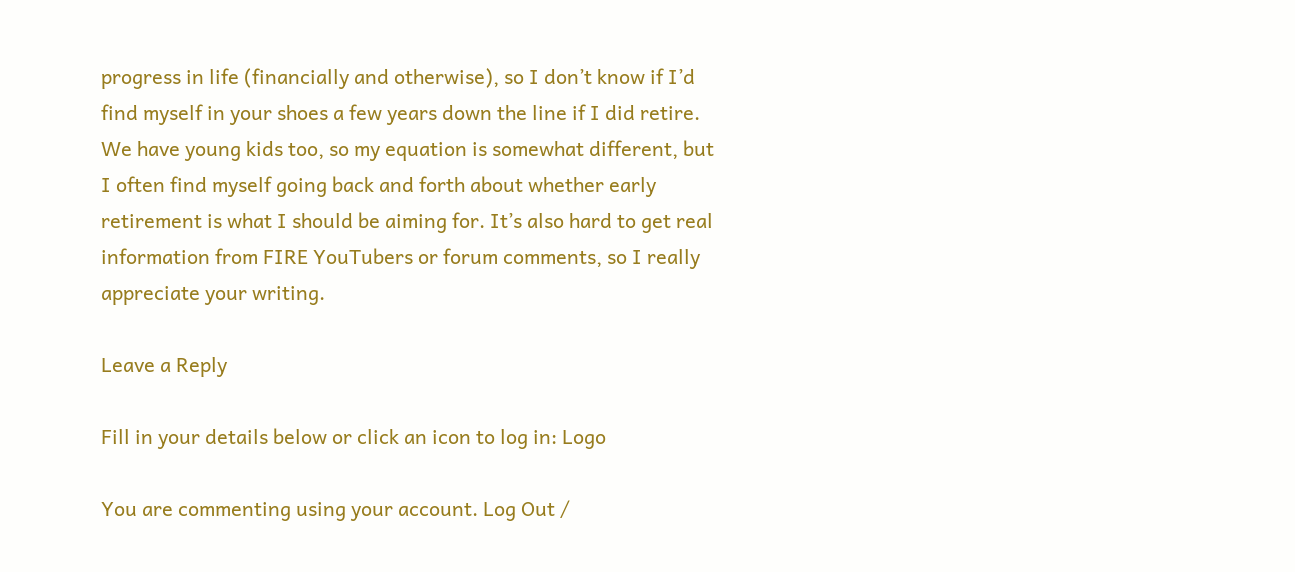progress in life (financially and otherwise), so I don’t know if I’d find myself in your shoes a few years down the line if I did retire. We have young kids too, so my equation is somewhat different, but I often find myself going back and forth about whether early retirement is what I should be aiming for. It’s also hard to get real information from FIRE YouTubers or forum comments, so I really appreciate your writing.

Leave a Reply

Fill in your details below or click an icon to log in: Logo

You are commenting using your account. Log Out /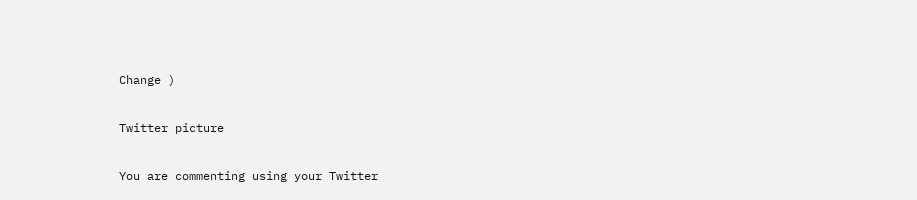Change )

Twitter picture

You are commenting using your Twitter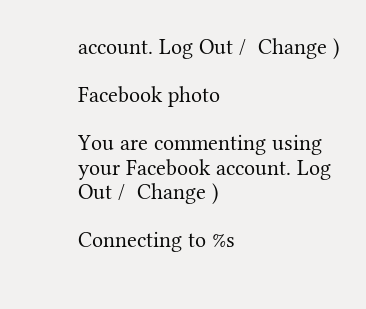account. Log Out /  Change )

Facebook photo

You are commenting using your Facebook account. Log Out /  Change )

Connecting to %s